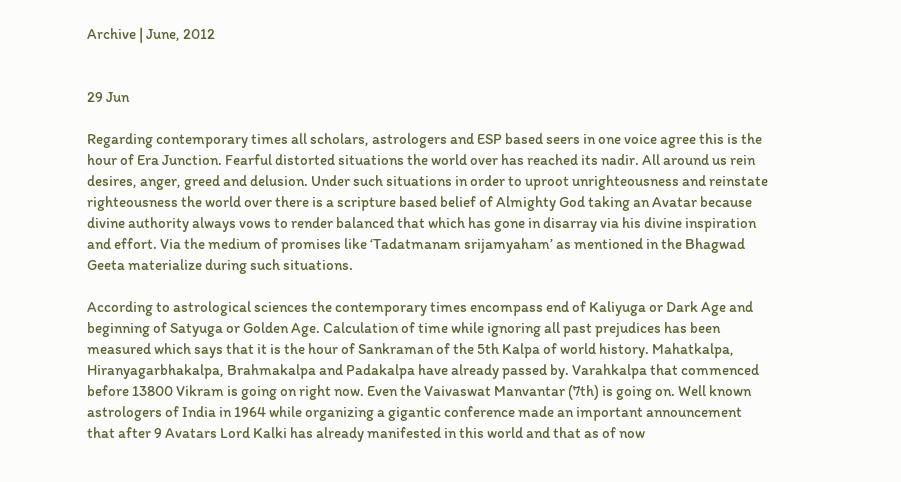Archive | June, 2012


29 Jun

Regarding contemporary times all scholars, astrologers and ESP based seers in one voice agree this is the hour of Era Junction. Fearful distorted situations the world over has reached its nadir. All around us rein desires, anger, greed and delusion. Under such situations in order to uproot unrighteousness and reinstate righteousness the world over there is a scripture based belief of Almighty God taking an Avatar because divine authority always vows to render balanced that which has gone in disarray via his divine inspiration and effort. Via the medium of promises like ‘Tadatmanam srijamyaham’ as mentioned in the Bhagwad Geeta materialize during such situations.

According to astrological sciences the contemporary times encompass end of Kaliyuga or Dark Age and beginning of Satyuga or Golden Age. Calculation of time while ignoring all past prejudices has been measured which says that it is the hour of Sankraman of the 5th Kalpa of world history. Mahatkalpa, Hiranyagarbhakalpa, Brahmakalpa and Padakalpa have already passed by. Varahkalpa that commenced before 13800 Vikram is going on right now. Even the Vaivaswat Manvantar (7th) is going on. Well known astrologers of India in 1964 while organizing a gigantic conference made an important announcement that after 9 Avatars Lord Kalki has already manifested in this world and that as of now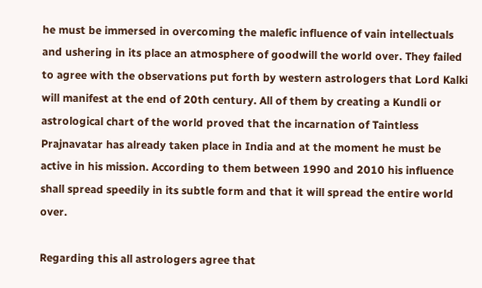he must be immersed in overcoming the malefic influence of vain intellectuals and ushering in its place an atmosphere of goodwill the world over. They failed to agree with the observations put forth by western astrologers that Lord Kalki will manifest at the end of 20th century. All of them by creating a Kundli or astrological chart of the world proved that the incarnation of Taintless Prajnavatar has already taken place in India and at the moment he must be active in his mission. According to them between 1990 and 2010 his influence shall spread speedily in its subtle form and that it will spread the entire world over.

Regarding this all astrologers agree that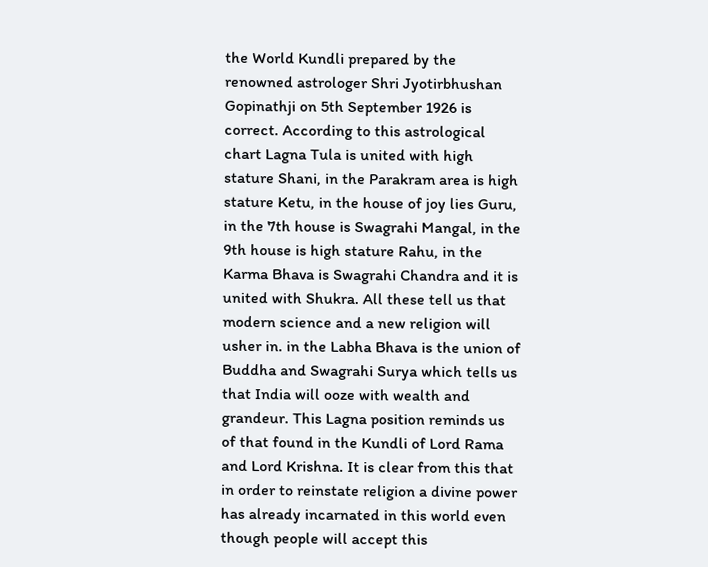the World Kundli prepared by the renowned astrologer Shri Jyotirbhushan Gopinathji on 5th September 1926 is correct. According to this astrological chart Lagna Tula is united with high stature Shani, in the Parakram area is high stature Ketu, in the house of joy lies Guru, in the 7th house is Swagrahi Mangal, in the 9th house is high stature Rahu, in the Karma Bhava is Swagrahi Chandra and it is united with Shukra. All these tell us that modern science and a new religion will usher in. in the Labha Bhava is the union of Buddha and Swagrahi Surya which tells us that India will ooze with wealth and grandeur. This Lagna position reminds us of that found in the Kundli of Lord Rama and Lord Krishna. It is clear from this that in order to reinstate religion a divine power has already incarnated in this world even though people will accept this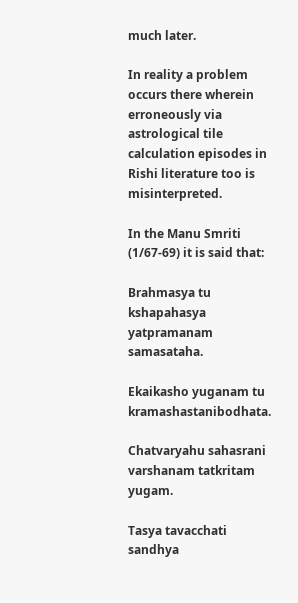much later.

In reality a problem occurs there wherein erroneously via astrological tile calculation episodes in Rishi literature too is misinterpreted.

In the Manu Smriti (1/67-69) it is said that:

Brahmasya tu kshapahasya yatpramanam samasataha.

Ekaikasho yuganam tu kramashastanibodhata.

Chatvaryahu sahasrani varshanam tatkritam yugam.

Tasya tavacchati sandhya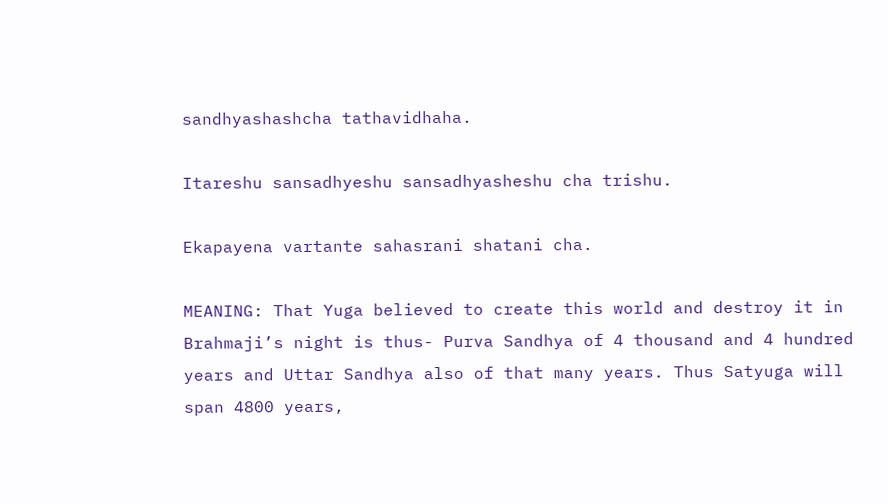sandhyashashcha tathavidhaha.

Itareshu sansadhyeshu sansadhyasheshu cha trishu.

Ekapayena vartante sahasrani shatani cha.

MEANING: That Yuga believed to create this world and destroy it in Brahmaji’s night is thus- Purva Sandhya of 4 thousand and 4 hundred years and Uttar Sandhya also of that many years. Thus Satyuga will span 4800 years,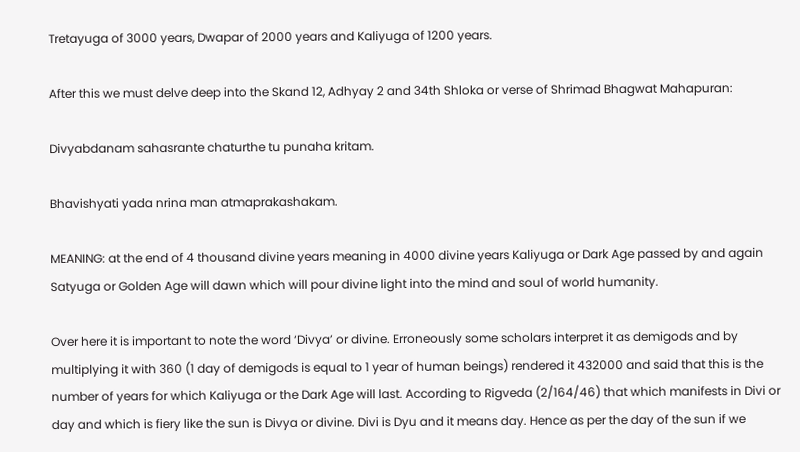Tretayuga of 3000 years, Dwapar of 2000 years and Kaliyuga of 1200 years.

After this we must delve deep into the Skand 12, Adhyay 2 and 34th Shloka or verse of Shrimad Bhagwat Mahapuran:

Divyabdanam sahasrante chaturthe tu punaha kritam.

Bhavishyati yada nrina man atmaprakashakam.

MEANING: at the end of 4 thousand divine years meaning in 4000 divine years Kaliyuga or Dark Age passed by and again Satyuga or Golden Age will dawn which will pour divine light into the mind and soul of world humanity.

Over here it is important to note the word ‘Divya’ or divine. Erroneously some scholars interpret it as demigods and by multiplying it with 360 (1 day of demigods is equal to 1 year of human beings) rendered it 432000 and said that this is the number of years for which Kaliyuga or the Dark Age will last. According to Rigveda (2/164/46) that which manifests in Divi or day and which is fiery like the sun is Divya or divine. Divi is Dyu and it means day. Hence as per the day of the sun if we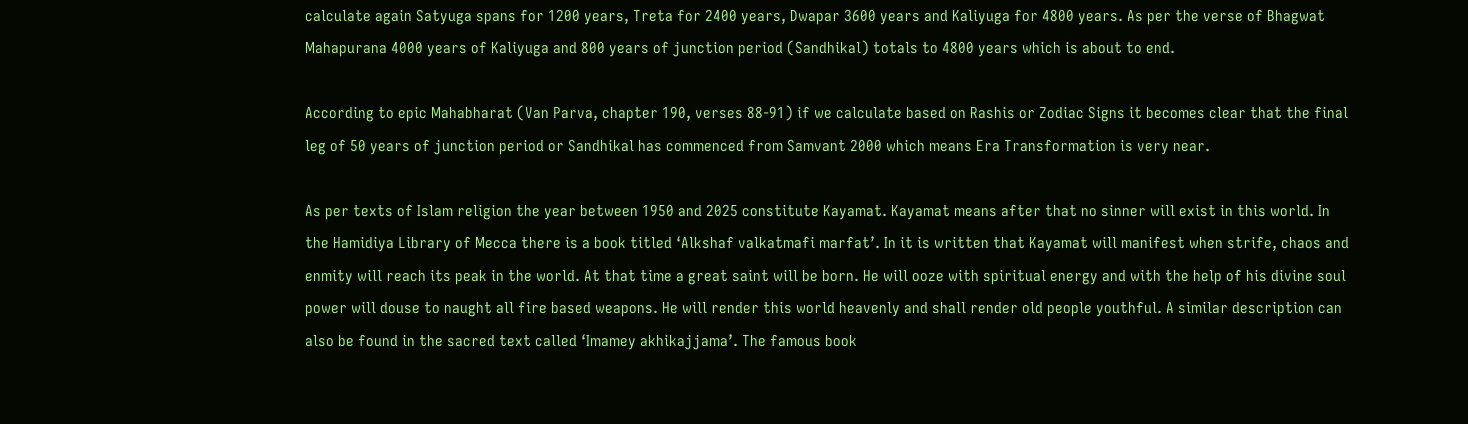calculate again Satyuga spans for 1200 years, Treta for 2400 years, Dwapar 3600 years and Kaliyuga for 4800 years. As per the verse of Bhagwat Mahapurana 4000 years of Kaliyuga and 800 years of junction period (Sandhikal) totals to 4800 years which is about to end.

According to epic Mahabharat (Van Parva, chapter 190, verses 88-91) if we calculate based on Rashis or Zodiac Signs it becomes clear that the final leg of 50 years of junction period or Sandhikal has commenced from Samvant 2000 which means Era Transformation is very near.

As per texts of Islam religion the year between 1950 and 2025 constitute Kayamat. Kayamat means after that no sinner will exist in this world. In the Hamidiya Library of Mecca there is a book titled ‘Alkshaf valkatmafi marfat’. In it is written that Kayamat will manifest when strife, chaos and enmity will reach its peak in the world. At that time a great saint will be born. He will ooze with spiritual energy and with the help of his divine soul power will douse to naught all fire based weapons. He will render this world heavenly and shall render old people youthful. A similar description can also be found in the sacred text called ‘Imamey akhikajjama’. The famous book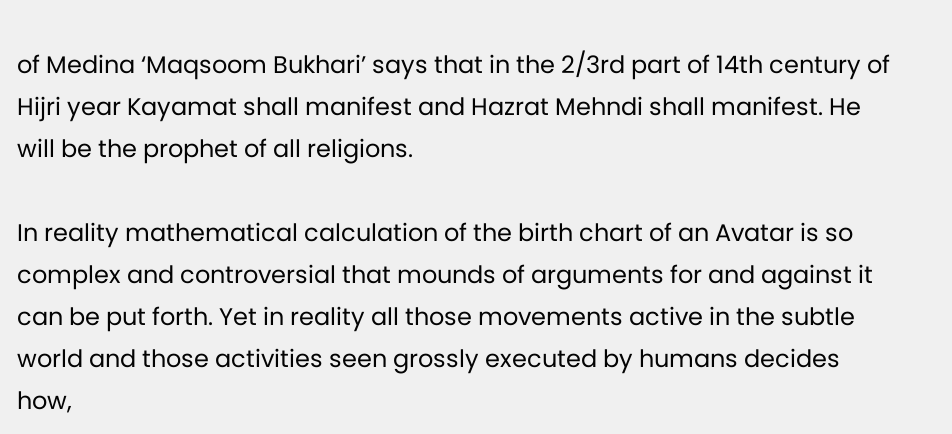of Medina ‘Maqsoom Bukhari’ says that in the 2/3rd part of 14th century of Hijri year Kayamat shall manifest and Hazrat Mehndi shall manifest. He will be the prophet of all religions.

In reality mathematical calculation of the birth chart of an Avatar is so complex and controversial that mounds of arguments for and against it can be put forth. Yet in reality all those movements active in the subtle world and those activities seen grossly executed by humans decides how,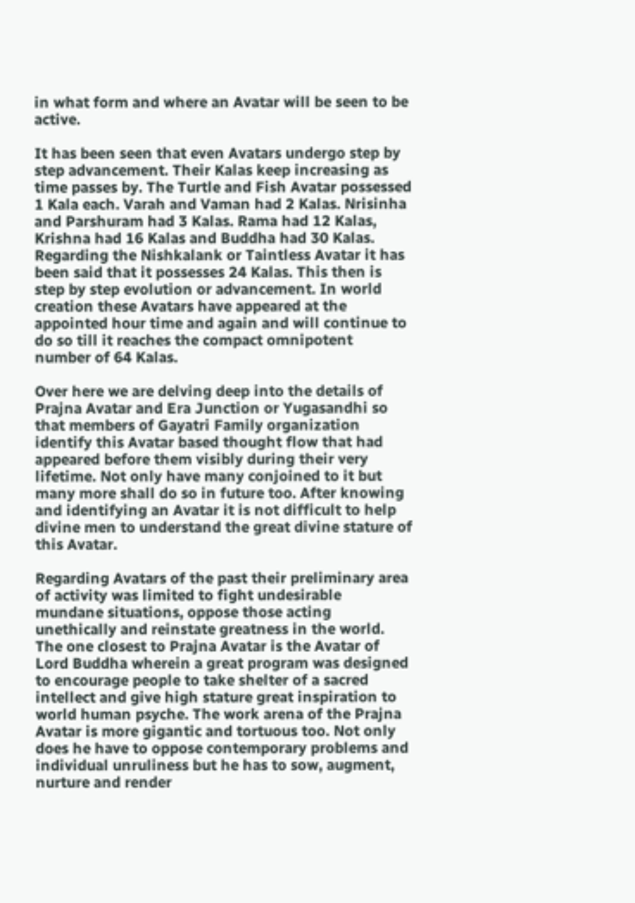in what form and where an Avatar will be seen to be active.

It has been seen that even Avatars undergo step by step advancement. Their Kalas keep increasing as time passes by. The Turtle and Fish Avatar possessed 1 Kala each. Varah and Vaman had 2 Kalas. Nrisinha and Parshuram had 3 Kalas. Rama had 12 Kalas, Krishna had 16 Kalas and Buddha had 30 Kalas. Regarding the Nishkalank or Taintless Avatar it has been said that it possesses 24 Kalas. This then is step by step evolution or advancement. In world creation these Avatars have appeared at the appointed hour time and again and will continue to do so till it reaches the compact omnipotent number of 64 Kalas.

Over here we are delving deep into the details of Prajna Avatar and Era Junction or Yugasandhi so that members of Gayatri Family organization identify this Avatar based thought flow that had appeared before them visibly during their very lifetime. Not only have many conjoined to it but many more shall do so in future too. After knowing and identifying an Avatar it is not difficult to help divine men to understand the great divine stature of this Avatar.

Regarding Avatars of the past their preliminary area of activity was limited to fight undesirable mundane situations, oppose those acting unethically and reinstate greatness in the world. The one closest to Prajna Avatar is the Avatar of Lord Buddha wherein a great program was designed to encourage people to take shelter of a sacred intellect and give high stature great inspiration to world human psyche. The work arena of the Prajna Avatar is more gigantic and tortuous too. Not only does he have to oppose contemporary problems and individual unruliness but he has to sow, augment, nurture and render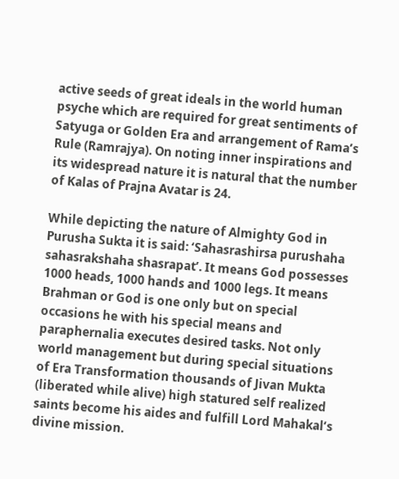active seeds of great ideals in the world human psyche which are required for great sentiments of Satyuga or Golden Era and arrangement of Rama’s Rule (Ramrajya). On noting inner inspirations and its widespread nature it is natural that the number of Kalas of Prajna Avatar is 24.

While depicting the nature of Almighty God in Purusha Sukta it is said: ‘Sahasrashirsa purushaha sahasrakshaha shasrapat’. It means God possesses 1000 heads, 1000 hands and 1000 legs. It means Brahman or God is one only but on special occasions he with his special means and paraphernalia executes desired tasks. Not only world management but during special situations of Era Transformation thousands of Jivan Mukta (liberated while alive) high statured self realized saints become his aides and fulfill Lord Mahakal’s divine mission.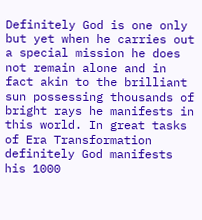Definitely God is one only but yet when he carries out a special mission he does not remain alone and in fact akin to the brilliant sun possessing thousands of bright rays he manifests in this world. In great tasks of Era Transformation definitely God manifests his 1000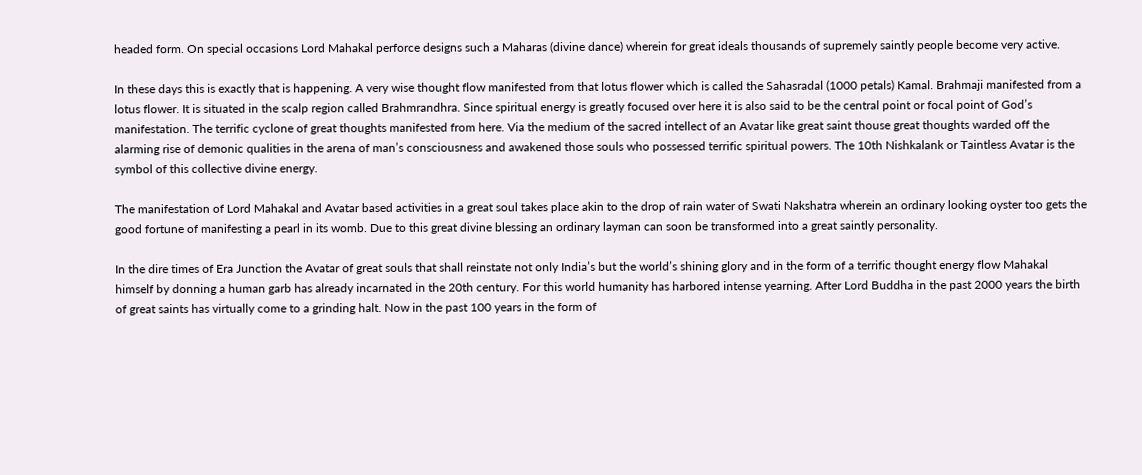headed form. On special occasions Lord Mahakal perforce designs such a Maharas (divine dance) wherein for great ideals thousands of supremely saintly people become very active.

In these days this is exactly that is happening. A very wise thought flow manifested from that lotus flower which is called the Sahasradal (1000 petals) Kamal. Brahmaji manifested from a lotus flower. It is situated in the scalp region called Brahmrandhra. Since spiritual energy is greatly focused over here it is also said to be the central point or focal point of God’s manifestation. The terrific cyclone of great thoughts manifested from here. Via the medium of the sacred intellect of an Avatar like great saint thouse great thoughts warded off the alarming rise of demonic qualities in the arena of man’s consciousness and awakened those souls who possessed terrific spiritual powers. The 10th Nishkalank or Taintless Avatar is the symbol of this collective divine energy.

The manifestation of Lord Mahakal and Avatar based activities in a great soul takes place akin to the drop of rain water of Swati Nakshatra wherein an ordinary looking oyster too gets the good fortune of manifesting a pearl in its womb. Due to this great divine blessing an ordinary layman can soon be transformed into a great saintly personality.

In the dire times of Era Junction the Avatar of great souls that shall reinstate not only India’s but the world’s shining glory and in the form of a terrific thought energy flow Mahakal himself by donning a human garb has already incarnated in the 20th century. For this world humanity has harbored intense yearning. After Lord Buddha in the past 2000 years the birth of great saints has virtually come to a grinding halt. Now in the past 100 years in the form of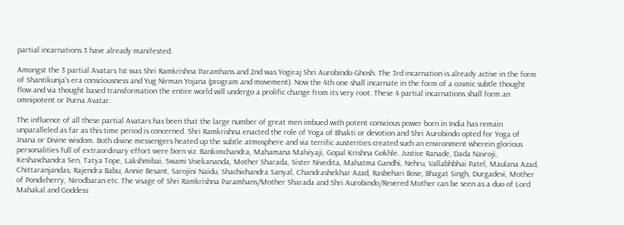partial incarnations 3 have already manifested.

Amongst the 3 partial Avatars 1st was Shri Ramkrishna Paramhans and 2nd was Yogiraj Shri Aurobindo Ghosh. The 3rd incarnation is already active in the form of Shantikunja’s era consciousness and Yug Nirman Yojana (program and movement). Now the 4th one shall incarnate in the form of a cosmic subtle thought flow and via thought based transformation the entire world will undergo a prolific change from its very root. These 4 partial incarnations shall form an omnipotent or Purna Avatar.

The influence of all these partial Avatars has been that the large number of great men imbued with potent conscious power born in India has remain unparalleled as far as this time period is concerned. Shri Ramkrishna enacted the role of Yoga of Bhakti or devotion and Shri Aurobindo opted for Yoga of Jnana or Divine wisdom. Both divine messengers heated up the subtle atmosphere and via terrific austerities created such an environment wherein glorious personalities full of extraordinary effort were born viz. Bankimchandra, Mahamana Malviyaji, Gopal Krishna Gokhle. Justice Ranade, Dada Navroji, Keshavchandra Sen, Tatya Tope, Lakshmibai, Swami Vivekananda, Mother Sharada, Sister Nivedita, Mahatma Gandhi, Nehru, Vallabhbhai Patel, Maulana Azad, Chittaranjandas, Rajendra Babu, Annie Besant, Sarojini Naidu, Shachichandra Sanyal, Chandrashekhar Azad, Rasbehari Bose, Bhagat Singh, Durgadevi, Mother of Pondicherry, Nirodbaran etc. The visage of Shri Ramkrishna Paramhans/Mother Sharada and Shri Aurobindo/Revered Mother can be seen as a duo of Lord Mahakal and Goddess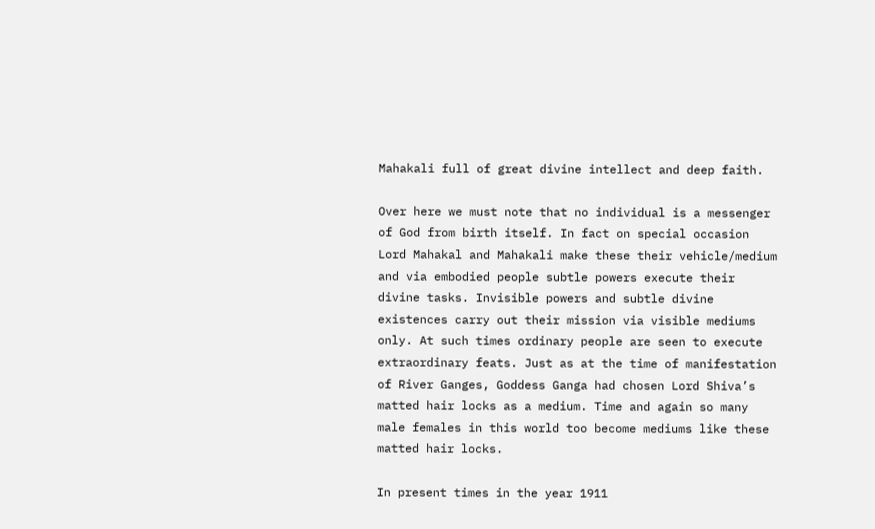Mahakali full of great divine intellect and deep faith.

Over here we must note that no individual is a messenger of God from birth itself. In fact on special occasion Lord Mahakal and Mahakali make these their vehicle/medium and via embodied people subtle powers execute their divine tasks. Invisible powers and subtle divine existences carry out their mission via visible mediums only. At such times ordinary people are seen to execute extraordinary feats. Just as at the time of manifestation of River Ganges, Goddess Ganga had chosen Lord Shiva’s matted hair locks as a medium. Time and again so many male females in this world too become mediums like these matted hair locks.

In present times in the year 1911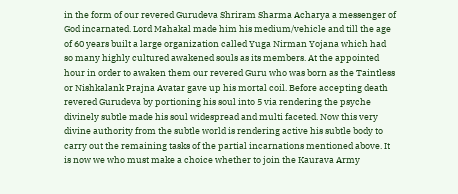in the form of our revered Gurudeva Shriram Sharma Acharya a messenger of God incarnated. Lord Mahakal made him his medium/vehicle and till the age of 60 years built a large organization called Yuga Nirman Yojana which had so many highly cultured awakened souls as its members. At the appointed hour in order to awaken them our revered Guru who was born as the Taintless or Nishkalank Prajna Avatar gave up his mortal coil. Before accepting death revered Gurudeva by portioning his soul into 5 via rendering the psyche divinely subtle made his soul widespread and multi faceted. Now this very divine authority from the subtle world is rendering active his subtle body to carry out the remaining tasks of the partial incarnations mentioned above. It is now we who must make a choice whether to join the Kaurava Army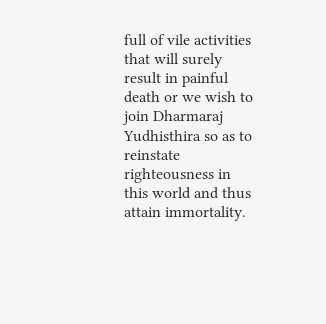full of vile activities that will surely result in painful death or we wish to join Dharmaraj Yudhisthira so as to reinstate righteousness in this world and thus attain immortality.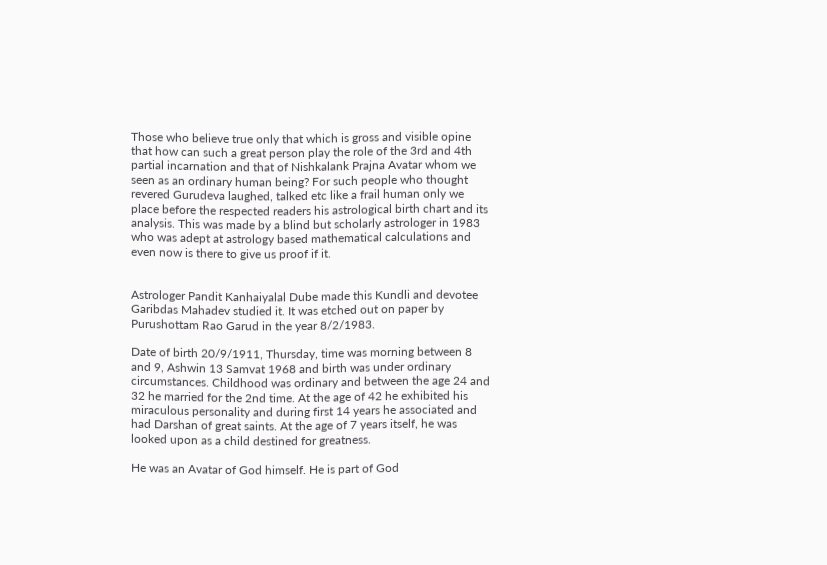Those who believe true only that which is gross and visible opine that how can such a great person play the role of the 3rd and 4th partial incarnation and that of Nishkalank Prajna Avatar whom we seen as an ordinary human being? For such people who thought revered Gurudeva laughed, talked etc like a frail human only we place before the respected readers his astrological birth chart and its analysis. This was made by a blind but scholarly astrologer in 1983 who was adept at astrology based mathematical calculations and even now is there to give us proof if it.


Astrologer Pandit Kanhaiyalal Dube made this Kundli and devotee Garibdas Mahadev studied it. It was etched out on paper by Purushottam Rao Garud in the year 8/2/1983.

Date of birth 20/9/1911, Thursday, time was morning between 8 and 9, Ashwin 13 Samvat 1968 and birth was under ordinary circumstances. Childhood was ordinary and between the age 24 and 32 he married for the 2nd time. At the age of 42 he exhibited his miraculous personality and during first 14 years he associated and had Darshan of great saints. At the age of 7 years itself, he was looked upon as a child destined for greatness.

He was an Avatar of God himself. He is part of God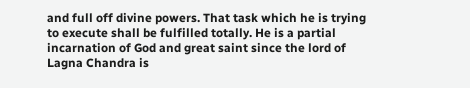and full off divine powers. That task which he is trying to execute shall be fulfilled totally. He is a partial incarnation of God and great saint since the lord of Lagna Chandra is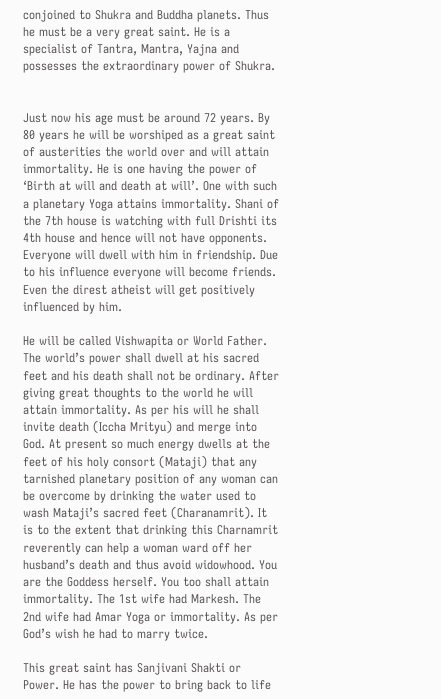conjoined to Shukra and Buddha planets. Thus he must be a very great saint. He is a specialist of Tantra, Mantra, Yajna and possesses the extraordinary power of Shukra.


Just now his age must be around 72 years. By 80 years he will be worshiped as a great saint of austerities the world over and will attain immortality. He is one having the power of ‘Birth at will and death at will’. One with such a planetary Yoga attains immortality. Shani of the 7th house is watching with full Drishti its 4th house and hence will not have opponents. Everyone will dwell with him in friendship. Due to his influence everyone will become friends. Even the direst atheist will get positively influenced by him.

He will be called Vishwapita or World Father. The world’s power shall dwell at his sacred feet and his death shall not be ordinary. After giving great thoughts to the world he will attain immortality. As per his will he shall invite death (Iccha Mrityu) and merge into God. At present so much energy dwells at the feet of his holy consort (Mataji) that any tarnished planetary position of any woman can be overcome by drinking the water used to wash Mataji’s sacred feet (Charanamrit). It is to the extent that drinking this Charnamrit reverently can help a woman ward off her husband’s death and thus avoid widowhood. You are the Goddess herself. You too shall attain immortality. The 1st wife had Markesh. The 2nd wife had Amar Yoga or immortality. As per God’s wish he had to marry twice.

This great saint has Sanjivani Shakti or Power. He has the power to bring back to life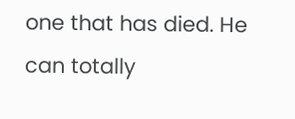one that has died. He can totally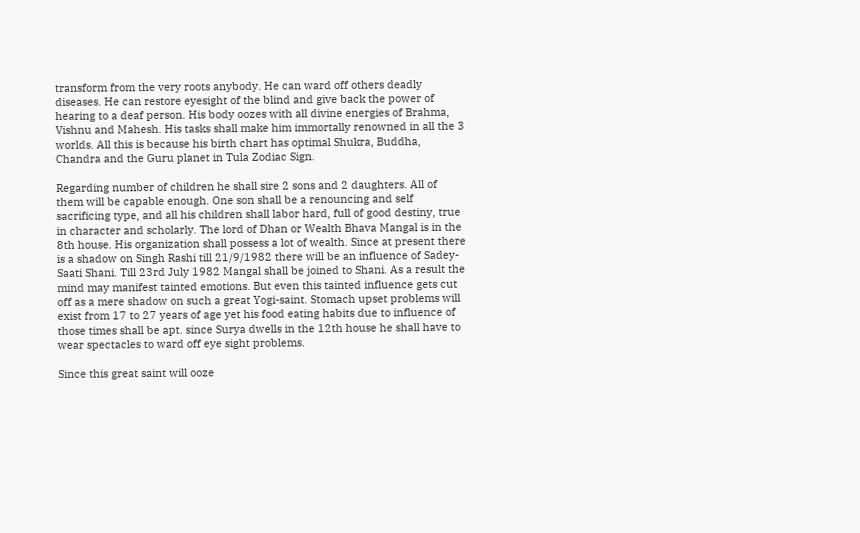transform from the very roots anybody. He can ward off others deadly diseases. He can restore eyesight of the blind and give back the power of hearing to a deaf person. His body oozes with all divine energies of Brahma, Vishnu and Mahesh. His tasks shall make him immortally renowned in all the 3 worlds. All this is because his birth chart has optimal Shukra, Buddha, Chandra and the Guru planet in Tula Zodiac Sign.

Regarding number of children he shall sire 2 sons and 2 daughters. All of them will be capable enough. One son shall be a renouncing and self sacrificing type, and all his children shall labor hard, full of good destiny, true in character and scholarly. The lord of Dhan or Wealth Bhava Mangal is in the 8th house. His organization shall possess a lot of wealth. Since at present there is a shadow on Singh Rashi till 21/9/1982 there will be an influence of Sadey-Saati Shani. Till 23rd July 1982 Mangal shall be joined to Shani. As a result the mind may manifest tainted emotions. But even this tainted influence gets cut off as a mere shadow on such a great Yogi-saint. Stomach upset problems will exist from 17 to 27 years of age yet his food eating habits due to influence of those times shall be apt. since Surya dwells in the 12th house he shall have to wear spectacles to ward off eye sight problems.

Since this great saint will ooze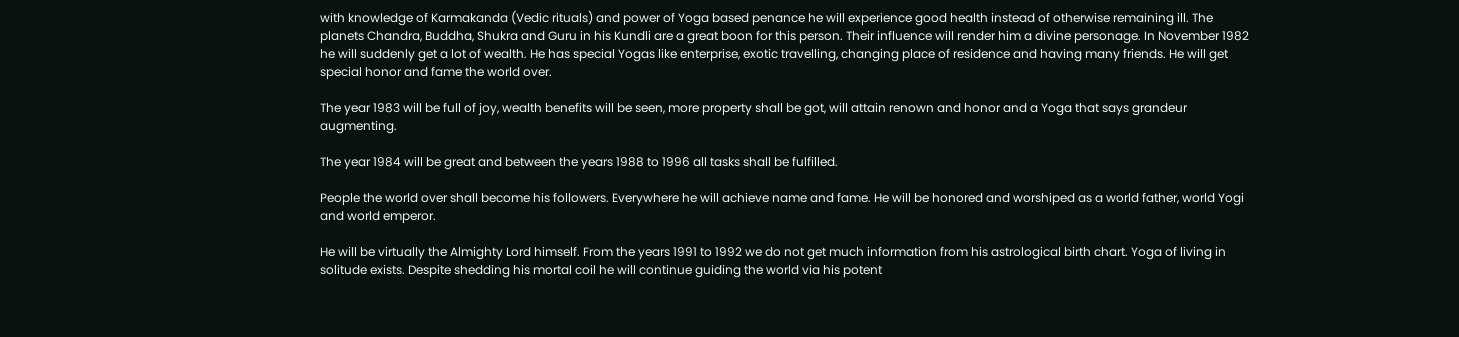with knowledge of Karmakanda (Vedic rituals) and power of Yoga based penance he will experience good health instead of otherwise remaining ill. The planets Chandra, Buddha, Shukra and Guru in his Kundli are a great boon for this person. Their influence will render him a divine personage. In November 1982 he will suddenly get a lot of wealth. He has special Yogas like enterprise, exotic travelling, changing place of residence and having many friends. He will get special honor and fame the world over.

The year 1983 will be full of joy, wealth benefits will be seen, more property shall be got, will attain renown and honor and a Yoga that says grandeur augmenting.

The year 1984 will be great and between the years 1988 to 1996 all tasks shall be fulfilled.

People the world over shall become his followers. Everywhere he will achieve name and fame. He will be honored and worshiped as a world father, world Yogi and world emperor.

He will be virtually the Almighty Lord himself. From the years 1991 to 1992 we do not get much information from his astrological birth chart. Yoga of living in solitude exists. Despite shedding his mortal coil he will continue guiding the world via his potent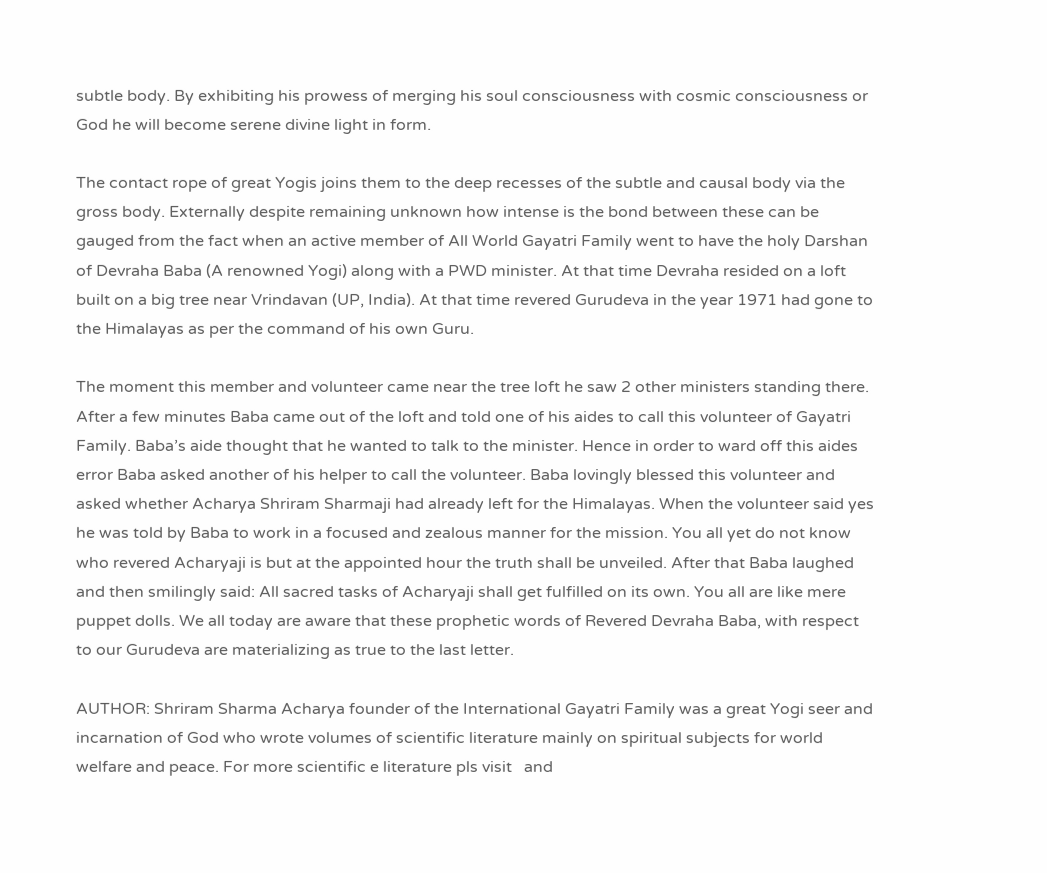subtle body. By exhibiting his prowess of merging his soul consciousness with cosmic consciousness or God he will become serene divine light in form.

The contact rope of great Yogis joins them to the deep recesses of the subtle and causal body via the gross body. Externally despite remaining unknown how intense is the bond between these can be gauged from the fact when an active member of All World Gayatri Family went to have the holy Darshan of Devraha Baba (A renowned Yogi) along with a PWD minister. At that time Devraha resided on a loft built on a big tree near Vrindavan (UP, India). At that time revered Gurudeva in the year 1971 had gone to the Himalayas as per the command of his own Guru.

The moment this member and volunteer came near the tree loft he saw 2 other ministers standing there. After a few minutes Baba came out of the loft and told one of his aides to call this volunteer of Gayatri Family. Baba’s aide thought that he wanted to talk to the minister. Hence in order to ward off this aides error Baba asked another of his helper to call the volunteer. Baba lovingly blessed this volunteer and asked whether Acharya Shriram Sharmaji had already left for the Himalayas. When the volunteer said yes he was told by Baba to work in a focused and zealous manner for the mission. You all yet do not know who revered Acharyaji is but at the appointed hour the truth shall be unveiled. After that Baba laughed and then smilingly said: All sacred tasks of Acharyaji shall get fulfilled on its own. You all are like mere puppet dolls. We all today are aware that these prophetic words of Revered Devraha Baba, with respect to our Gurudeva are materializing as true to the last letter.

AUTHOR: Shriram Sharma Acharya founder of the International Gayatri Family was a great Yogi seer and incarnation of God who wrote volumes of scientific literature mainly on spiritual subjects for world welfare and peace. For more scientific e literature pls visit   and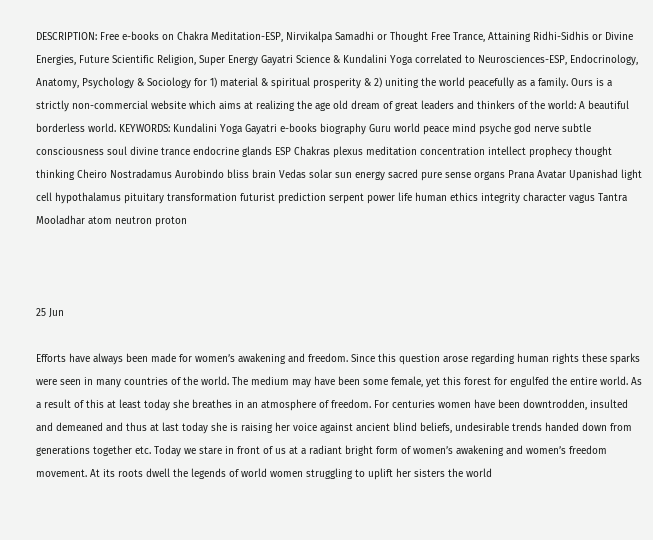DESCRIPTION: Free e-books on Chakra Meditation-ESP, Nirvikalpa Samadhi or Thought Free Trance, Attaining Ridhi-Sidhis or Divine Energies, Future Scientific Religion, Super Energy Gayatri Science & Kundalini Yoga correlated to Neurosciences-ESP, Endocrinology, Anatomy, Psychology & Sociology for 1) material & spiritual prosperity & 2) uniting the world peacefully as a family. Ours is a strictly non-commercial website which aims at realizing the age old dream of great leaders and thinkers of the world: A beautiful borderless world. KEYWORDS: Kundalini Yoga Gayatri e-books biography Guru world peace mind psyche god nerve subtle consciousness soul divine trance endocrine glands ESP Chakras plexus meditation concentration intellect prophecy thought thinking Cheiro Nostradamus Aurobindo bliss brain Vedas solar sun energy sacred pure sense organs Prana Avatar Upanishad light cell hypothalamus pituitary transformation futurist prediction serpent power life human ethics integrity character vagus Tantra Mooladhar atom neutron proton



25 Jun

Efforts have always been made for women’s awakening and freedom. Since this question arose regarding human rights these sparks were seen in many countries of the world. The medium may have been some female, yet this forest for engulfed the entire world. As a result of this at least today she breathes in an atmosphere of freedom. For centuries women have been downtrodden, insulted and demeaned and thus at last today she is raising her voice against ancient blind beliefs, undesirable trends handed down from generations together etc. Today we stare in front of us at a radiant bright form of women’s awakening and women’s freedom movement. At its roots dwell the legends of world women struggling to uplift her sisters the world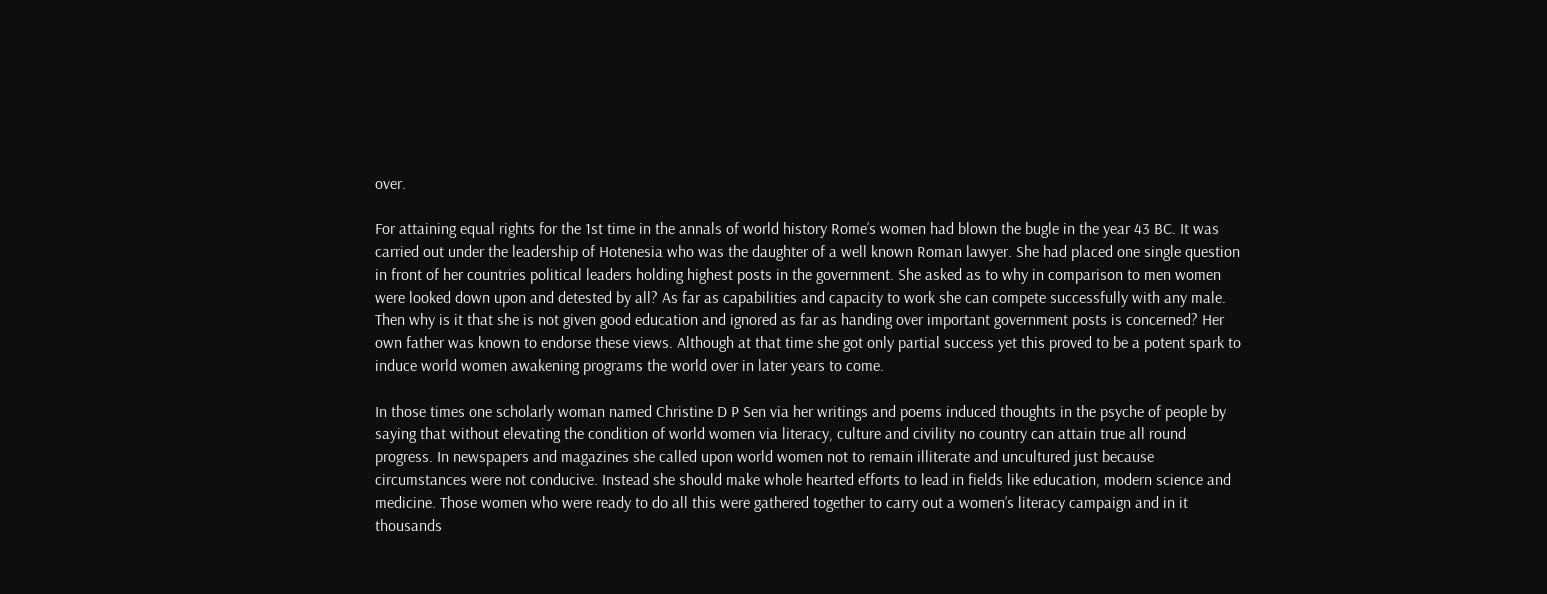over.

For attaining equal rights for the 1st time in the annals of world history Rome’s women had blown the bugle in the year 43 BC. It was carried out under the leadership of Hotenesia who was the daughter of a well known Roman lawyer. She had placed one single question in front of her countries political leaders holding highest posts in the government. She asked as to why in comparison to men women were looked down upon and detested by all? As far as capabilities and capacity to work she can compete successfully with any male. Then why is it that she is not given good education and ignored as far as handing over important government posts is concerned? Her own father was known to endorse these views. Although at that time she got only partial success yet this proved to be a potent spark to induce world women awakening programs the world over in later years to come.

In those times one scholarly woman named Christine D P Sen via her writings and poems induced thoughts in the psyche of people by saying that without elevating the condition of world women via literacy, culture and civility no country can attain true all round progress. In newspapers and magazines she called upon world women not to remain illiterate and uncultured just because circumstances were not conducive. Instead she should make whole hearted efforts to lead in fields like education, modern science and medicine. Those women who were ready to do all this were gathered together to carry out a women’s literacy campaign and in it thousands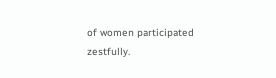of women participated zestfully.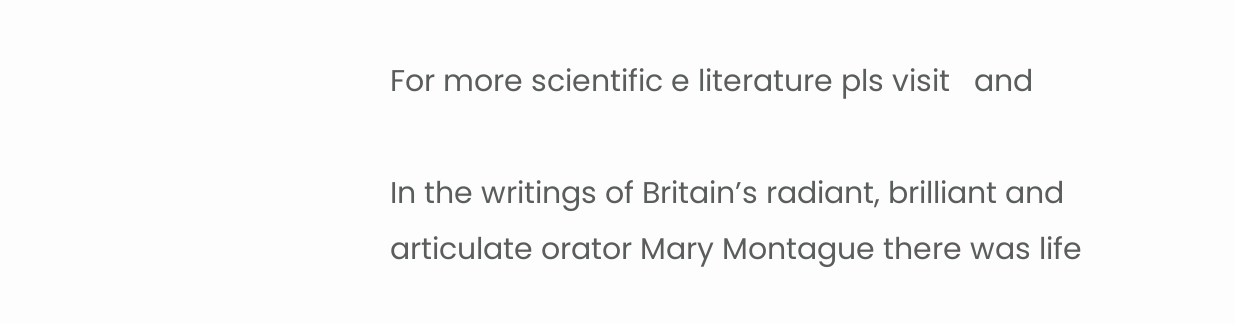For more scientific e literature pls visit   and

In the writings of Britain’s radiant, brilliant and articulate orator Mary Montague there was life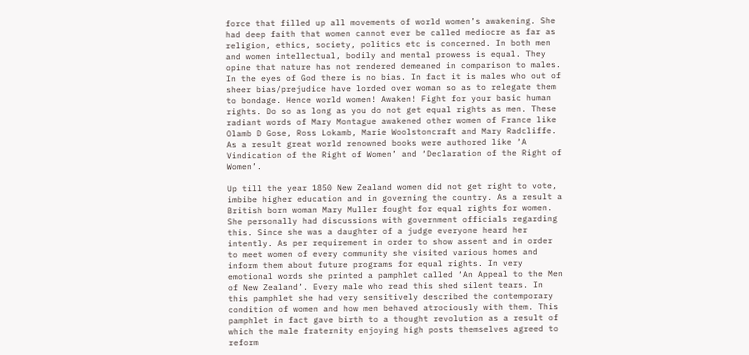force that filled up all movements of world women’s awakening. She had deep faith that women cannot ever be called mediocre as far as religion, ethics, society, politics etc is concerned. In both men and women intellectual, bodily and mental prowess is equal. They opine that nature has not rendered demeaned in comparison to males. In the eyes of God there is no bias. In fact it is males who out of sheer bias/prejudice have lorded over woman so as to relegate them to bondage. Hence world women! Awaken! Fight for your basic human rights. Do so as long as you do not get equal rights as men. These radiant words of Mary Montague awakened other women of France like Olamb D Gose, Ross Lokamb, Marie Woolstoncraft and Mary Radcliffe. As a result great world renowned books were authored like ‘A Vindication of the Right of Women’ and ‘Declaration of the Right of Women’.

Up till the year 1850 New Zealand women did not get right to vote, imbibe higher education and in governing the country. As a result a British born woman Mary Muller fought for equal rights for women. She personally had discussions with government officials regarding this. Since she was a daughter of a judge everyone heard her intently. As per requirement in order to show assent and in order to meet women of every community she visited various homes and inform them about future programs for equal rights. In very emotional words she printed a pamphlet called ‘An Appeal to the Men of New Zealand’. Every male who read this shed silent tears. In this pamphlet she had very sensitively described the contemporary condition of women and how men behaved atrociously with them. This pamphlet in fact gave birth to a thought revolution as a result of which the male fraternity enjoying high posts themselves agreed to reform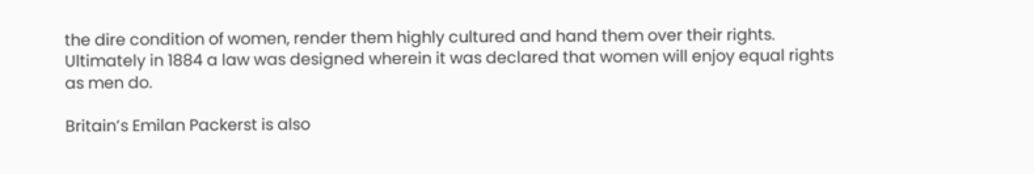the dire condition of women, render them highly cultured and hand them over their rights. Ultimately in 1884 a law was designed wherein it was declared that women will enjoy equal rights as men do.

Britain’s Emilan Packerst is also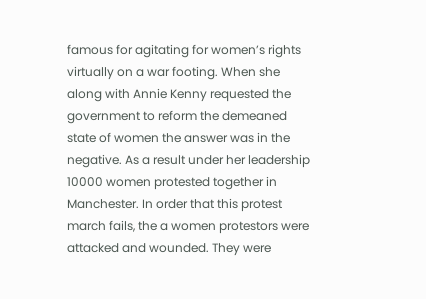famous for agitating for women’s rights virtually on a war footing. When she along with Annie Kenny requested the government to reform the demeaned state of women the answer was in the negative. As a result under her leadership 10000 women protested together in Manchester. In order that this protest march fails, the a women protestors were attacked and wounded. They were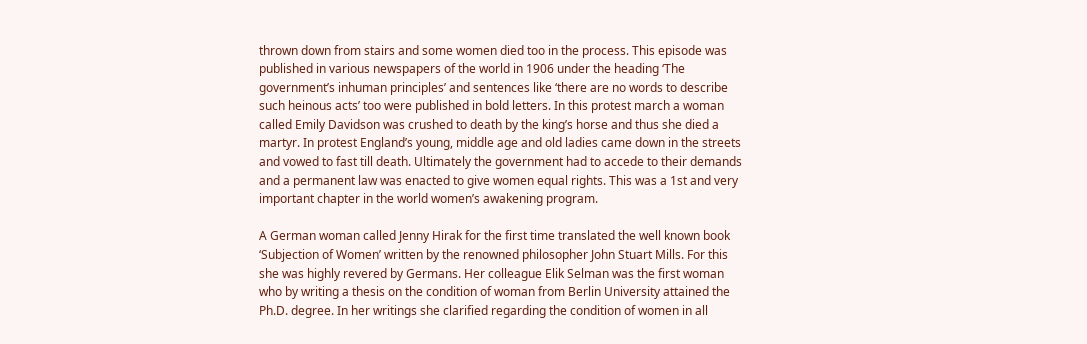thrown down from stairs and some women died too in the process. This episode was published in various newspapers of the world in 1906 under the heading ‘The government’s inhuman principles’ and sentences like ‘there are no words to describe such heinous acts’ too were published in bold letters. In this protest march a woman called Emily Davidson was crushed to death by the king’s horse and thus she died a martyr. In protest England’s young, middle age and old ladies came down in the streets and vowed to fast till death. Ultimately the government had to accede to their demands and a permanent law was enacted to give women equal rights. This was a 1st and very important chapter in the world women’s awakening program.

A German woman called Jenny Hirak for the first time translated the well known book ‘Subjection of Women’ written by the renowned philosopher John Stuart Mills. For this she was highly revered by Germans. Her colleague Elik Selman was the first woman who by writing a thesis on the condition of woman from Berlin University attained the Ph.D. degree. In her writings she clarified regarding the condition of women in all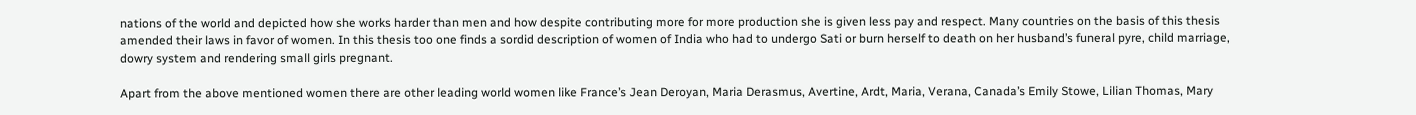nations of the world and depicted how she works harder than men and how despite contributing more for more production she is given less pay and respect. Many countries on the basis of this thesis amended their laws in favor of women. In this thesis too one finds a sordid description of women of India who had to undergo Sati or burn herself to death on her husband’s funeral pyre, child marriage, dowry system and rendering small girls pregnant.

Apart from the above mentioned women there are other leading world women like France’s Jean Deroyan, Maria Derasmus, Avertine, Ardt, Maria, Verana, Canada’s Emily Stowe, Lilian Thomas, Mary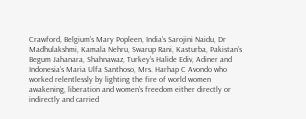Crawford, Belgium’s Mary Popleen, India’s Sarojini Naidu, Dr Madhulakshmi, Kamala Nehru, Swarup Rani, Kasturba, Pakistan’s Begum Jahanara, Shahnawaz, Turkey’s Halide Ediv, Adiner and Indonesia’s Maria Ulfa Santhoso, Mrs. Harhap C Avondo who worked relentlessly by lighting the fire of world women awakening, liberation and women’s freedom either directly or indirectly and carried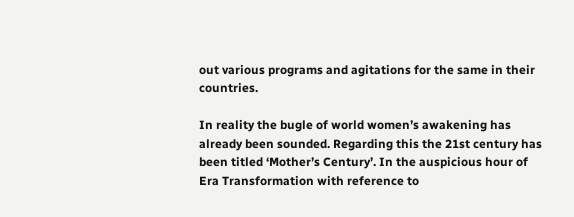out various programs and agitations for the same in their countries.

In reality the bugle of world women’s awakening has already been sounded. Regarding this the 21st century has been titled ‘Mother’s Century’. In the auspicious hour of Era Transformation with reference to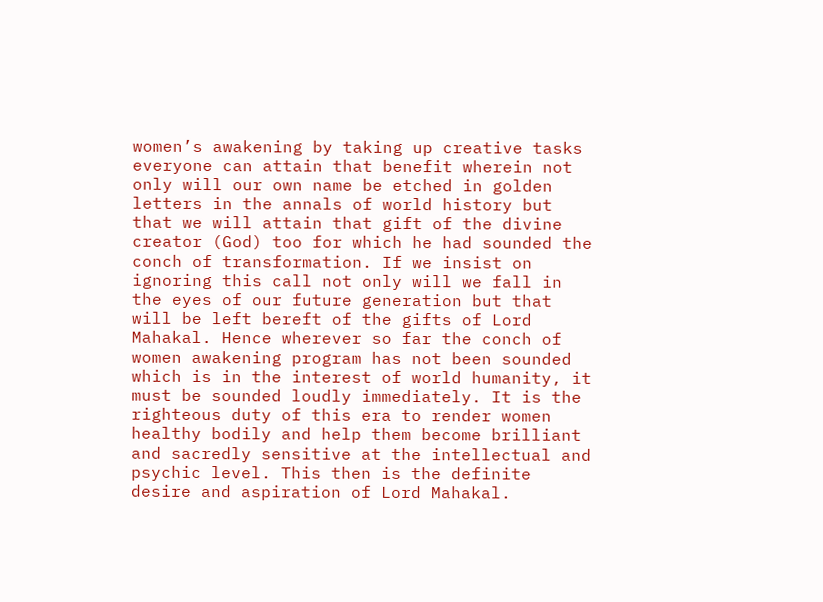women’s awakening by taking up creative tasks everyone can attain that benefit wherein not only will our own name be etched in golden letters in the annals of world history but that we will attain that gift of the divine creator (God) too for which he had sounded the conch of transformation. If we insist on ignoring this call not only will we fall in the eyes of our future generation but that will be left bereft of the gifts of Lord Mahakal. Hence wherever so far the conch of women awakening program has not been sounded which is in the interest of world humanity, it must be sounded loudly immediately. It is the righteous duty of this era to render women healthy bodily and help them become brilliant and sacredly sensitive at the intellectual and psychic level. This then is the definite desire and aspiration of Lord Mahakal.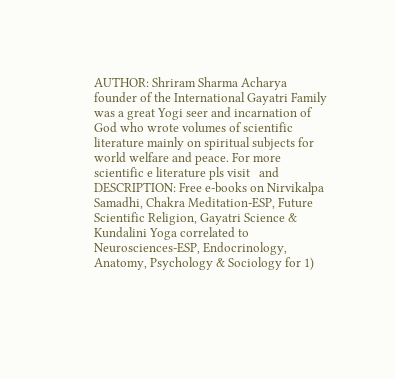AUTHOR: Shriram Sharma Acharya founder of the International Gayatri Family was a great Yogi seer and incarnation of God who wrote volumes of scientific literature mainly on spiritual subjects for world welfare and peace. For more scientific e literature pls visit   and DESCRIPTION: Free e-books on Nirvikalpa Samadhi, Chakra Meditation-ESP, Future Scientific Religion, Gayatri Science & Kundalini Yoga correlated to Neurosciences-ESP, Endocrinology, Anatomy, Psychology & Sociology for 1)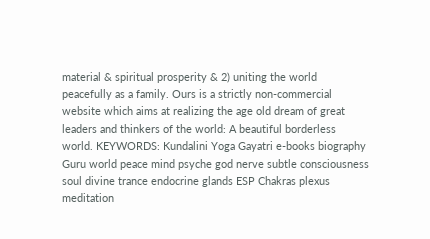material & spiritual prosperity & 2) uniting the world peacefully as a family. Ours is a strictly non-commercial website which aims at realizing the age old dream of great leaders and thinkers of the world: A beautiful borderless world. KEYWORDS: Kundalini Yoga Gayatri e-books biography Guru world peace mind psyche god nerve subtle consciousness soul divine trance endocrine glands ESP Chakras plexus meditation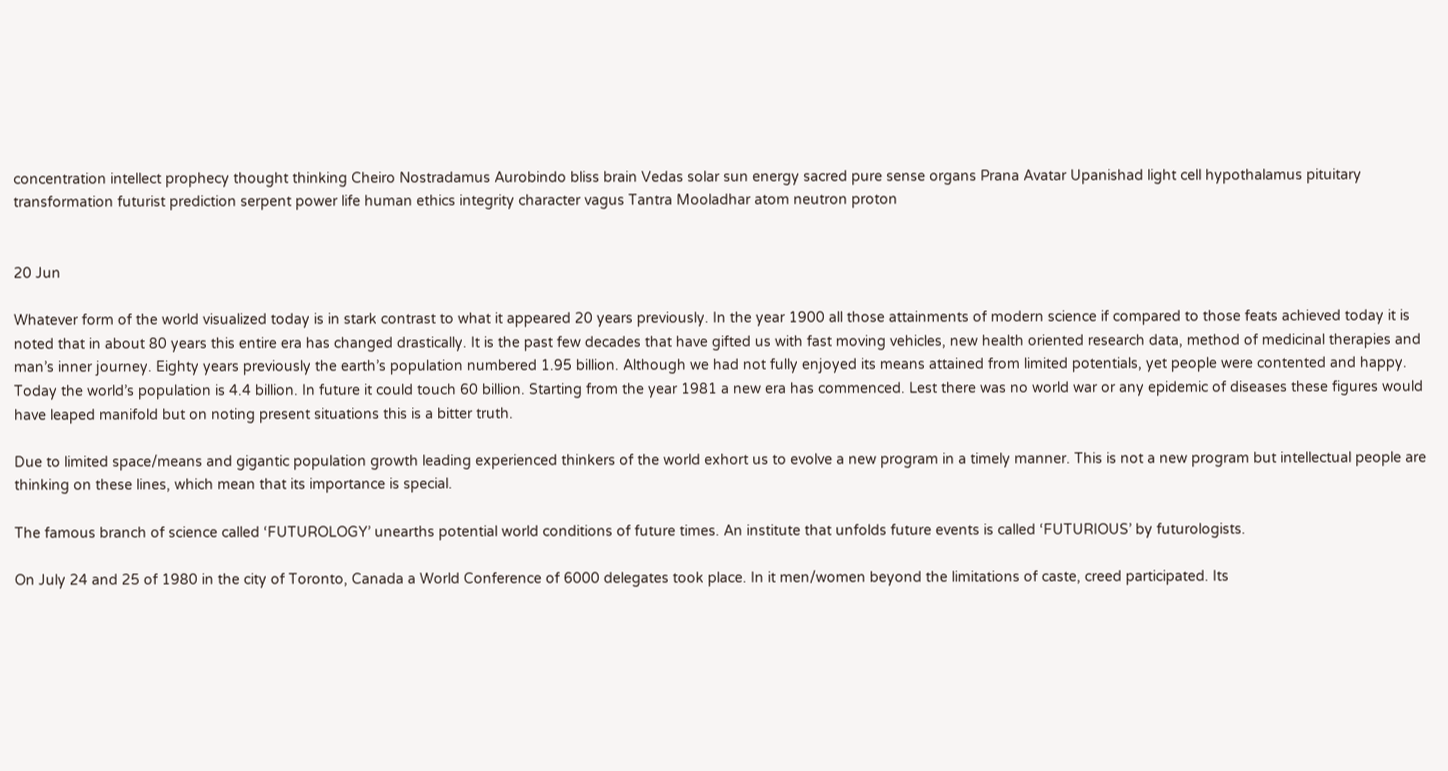concentration intellect prophecy thought thinking Cheiro Nostradamus Aurobindo bliss brain Vedas solar sun energy sacred pure sense organs Prana Avatar Upanishad light cell hypothalamus pituitary transformation futurist prediction serpent power life human ethics integrity character vagus Tantra Mooladhar atom neutron proton


20 Jun

Whatever form of the world visualized today is in stark contrast to what it appeared 20 years previously. In the year 1900 all those attainments of modern science if compared to those feats achieved today it is noted that in about 80 years this entire era has changed drastically. It is the past few decades that have gifted us with fast moving vehicles, new health oriented research data, method of medicinal therapies and man’s inner journey. Eighty years previously the earth’s population numbered 1.95 billion. Although we had not fully enjoyed its means attained from limited potentials, yet people were contented and happy. Today the world’s population is 4.4 billion. In future it could touch 60 billion. Starting from the year 1981 a new era has commenced. Lest there was no world war or any epidemic of diseases these figures would have leaped manifold but on noting present situations this is a bitter truth.

Due to limited space/means and gigantic population growth leading experienced thinkers of the world exhort us to evolve a new program in a timely manner. This is not a new program but intellectual people are thinking on these lines, which mean that its importance is special.

The famous branch of science called ‘FUTUROLOGY’ unearths potential world conditions of future times. An institute that unfolds future events is called ‘FUTURIOUS’ by futurologists.

On July 24 and 25 of 1980 in the city of Toronto, Canada a World Conference of 6000 delegates took place. In it men/women beyond the limitations of caste, creed participated. Its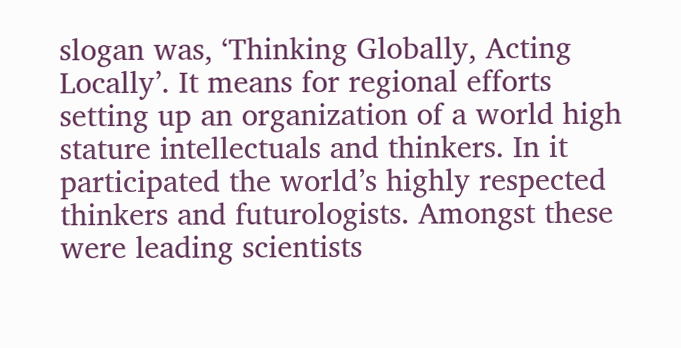slogan was, ‘Thinking Globally, Acting Locally’. It means for regional efforts setting up an organization of a world high stature intellectuals and thinkers. In it participated the world’s highly respected thinkers and futurologists. Amongst these were leading scientists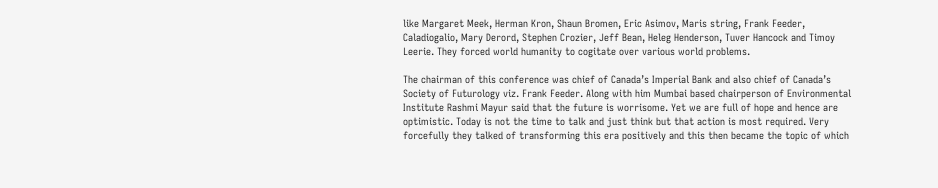like Margaret Meek, Herman Kron, Shaun Bromen, Eric Asimov, Maris string, Frank Feeder, Caladiogalio, Mary Derord, Stephen Crozier, Jeff Bean, Heleg Henderson, Tuver Hancock and Timoy Leerie. They forced world humanity to cogitate over various world problems.

The chairman of this conference was chief of Canada’s Imperial Bank and also chief of Canada’s Society of Futurology viz. Frank Feeder. Along with him Mumbai based chairperson of Environmental Institute Rashmi Mayur said that the future is worrisome. Yet we are full of hope and hence are optimistic. Today is not the time to talk and just think but that action is most required. Very forcefully they talked of transforming this era positively and this then became the topic of which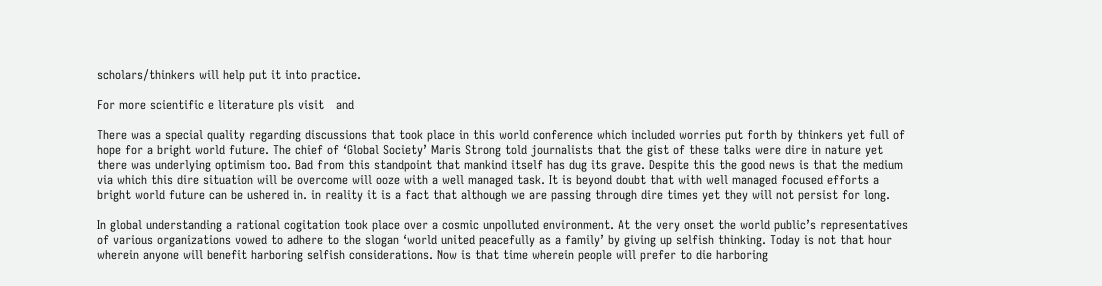scholars/thinkers will help put it into practice.

For more scientific e literature pls visit   and

There was a special quality regarding discussions that took place in this world conference which included worries put forth by thinkers yet full of hope for a bright world future. The chief of ‘Global Society’ Maris Strong told journalists that the gist of these talks were dire in nature yet there was underlying optimism too. Bad from this standpoint that mankind itself has dug its grave. Despite this the good news is that the medium via which this dire situation will be overcome will ooze with a well managed task. It is beyond doubt that with well managed focused efforts a bright world future can be ushered in. in reality it is a fact that although we are passing through dire times yet they will not persist for long.

In global understanding a rational cogitation took place over a cosmic unpolluted environment. At the very onset the world public’s representatives of various organizations vowed to adhere to the slogan ‘world united peacefully as a family’ by giving up selfish thinking. Today is not that hour wherein anyone will benefit harboring selfish considerations. Now is that time wherein people will prefer to die harboring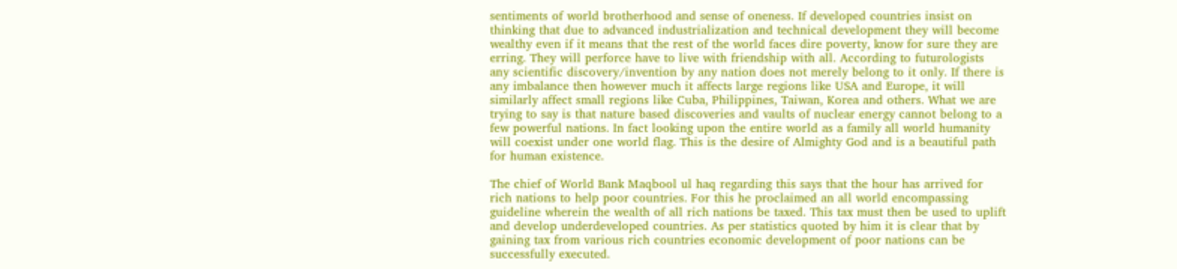sentiments of world brotherhood and sense of oneness. If developed countries insist on thinking that due to advanced industrialization and technical development they will become wealthy even if it means that the rest of the world faces dire poverty, know for sure they are erring. They will perforce have to live with friendship with all. According to futurologists any scientific discovery/invention by any nation does not merely belong to it only. If there is any imbalance then however much it affects large regions like USA and Europe, it will similarly affect small regions like Cuba, Philippines, Taiwan, Korea and others. What we are trying to say is that nature based discoveries and vaults of nuclear energy cannot belong to a few powerful nations. In fact looking upon the entire world as a family all world humanity will coexist under one world flag. This is the desire of Almighty God and is a beautiful path for human existence.

The chief of World Bank Maqbool ul haq regarding this says that the hour has arrived for rich nations to help poor countries. For this he proclaimed an all world encompassing guideline wherein the wealth of all rich nations be taxed. This tax must then be used to uplift and develop underdeveloped countries. As per statistics quoted by him it is clear that by gaining tax from various rich countries economic development of poor nations can be successfully executed.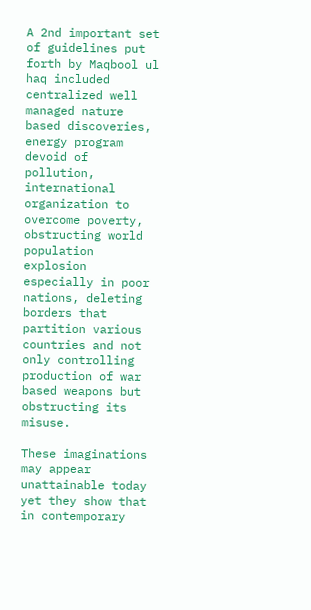A 2nd important set of guidelines put forth by Maqbool ul haq included centralized well managed nature based discoveries, energy program devoid of pollution, international organization to overcome poverty, obstructing world population explosion especially in poor nations, deleting borders that partition various countries and not only controlling production of war based weapons but obstructing its misuse.

These imaginations may appear unattainable today yet they show that in contemporary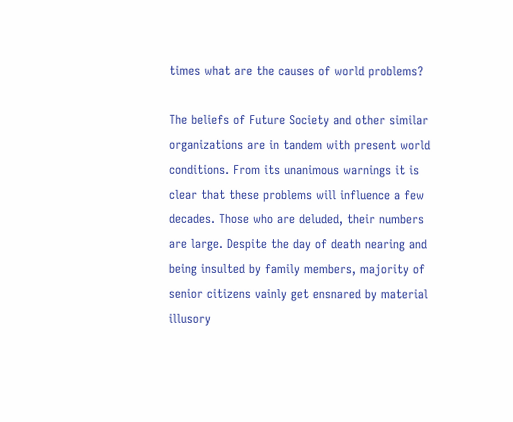times what are the causes of world problems?

The beliefs of Future Society and other similar organizations are in tandem with present world conditions. From its unanimous warnings it is clear that these problems will influence a few decades. Those who are deluded, their numbers are large. Despite the day of death nearing and being insulted by family members, majority of senior citizens vainly get ensnared by material illusory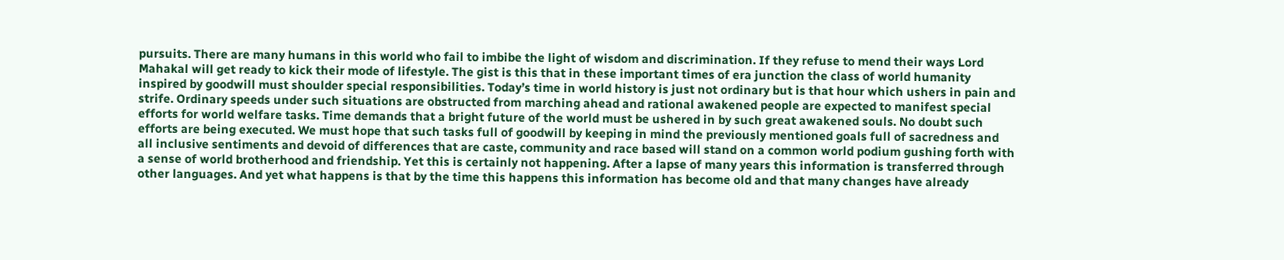pursuits. There are many humans in this world who fail to imbibe the light of wisdom and discrimination. If they refuse to mend their ways Lord Mahakal will get ready to kick their mode of lifestyle. The gist is this that in these important times of era junction the class of world humanity inspired by goodwill must shoulder special responsibilities. Today’s time in world history is just not ordinary but is that hour which ushers in pain and strife. Ordinary speeds under such situations are obstructed from marching ahead and rational awakened people are expected to manifest special efforts for world welfare tasks. Time demands that a bright future of the world must be ushered in by such great awakened souls. No doubt such efforts are being executed. We must hope that such tasks full of goodwill by keeping in mind the previously mentioned goals full of sacredness and all inclusive sentiments and devoid of differences that are caste, community and race based will stand on a common world podium gushing forth with a sense of world brotherhood and friendship. Yet this is certainly not happening. After a lapse of many years this information is transferred through other languages. And yet what happens is that by the time this happens this information has become old and that many changes have already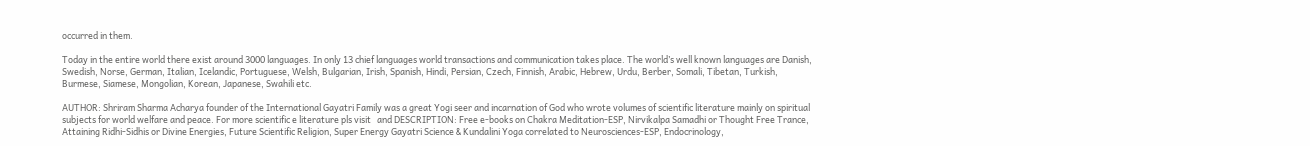occurred in them.

Today in the entire world there exist around 3000 languages. In only 13 chief languages world transactions and communication takes place. The world’s well known languages are Danish, Swedish, Norse, German, Italian, Icelandic, Portuguese, Welsh, Bulgarian, Irish, Spanish, Hindi, Persian, Czech, Finnish, Arabic, Hebrew, Urdu, Berber, Somali, Tibetan, Turkish, Burmese, Siamese, Mongolian, Korean, Japanese, Swahili etc.

AUTHOR: Shriram Sharma Acharya founder of the International Gayatri Family was a great Yogi seer and incarnation of God who wrote volumes of scientific literature mainly on spiritual subjects for world welfare and peace. For more scientific e literature pls visit   and DESCRIPTION: Free e-books on Chakra Meditation-ESP, Nirvikalpa Samadhi or Thought Free Trance, Attaining Ridhi-Sidhis or Divine Energies, Future Scientific Religion, Super Energy Gayatri Science & Kundalini Yoga correlated to Neurosciences-ESP, Endocrinology,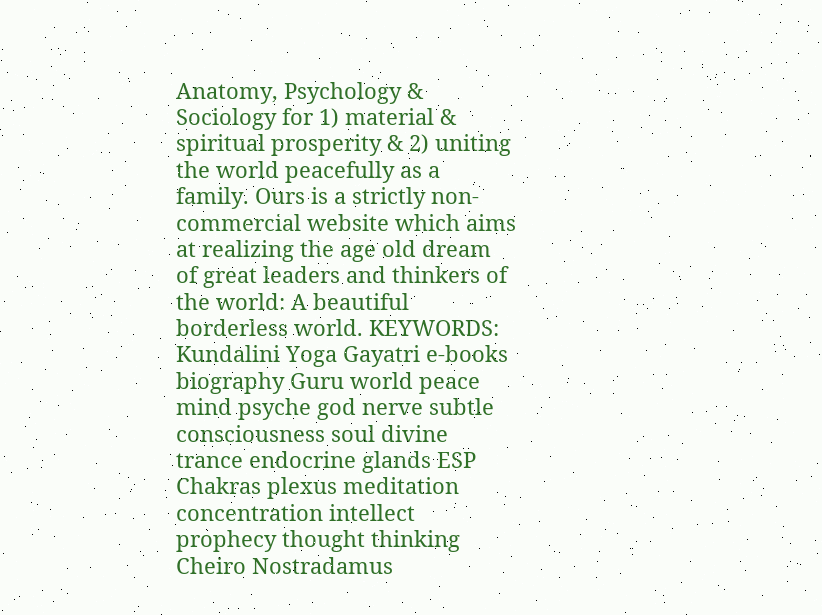Anatomy, Psychology & Sociology for 1) material & spiritual prosperity & 2) uniting the world peacefully as a family. Ours is a strictly non-commercial website which aims at realizing the age old dream of great leaders and thinkers of the world: A beautiful borderless world. KEYWORDS: Kundalini Yoga Gayatri e-books biography Guru world peace mind psyche god nerve subtle consciousness soul divine trance endocrine glands ESP Chakras plexus meditation concentration intellect prophecy thought thinking Cheiro Nostradamus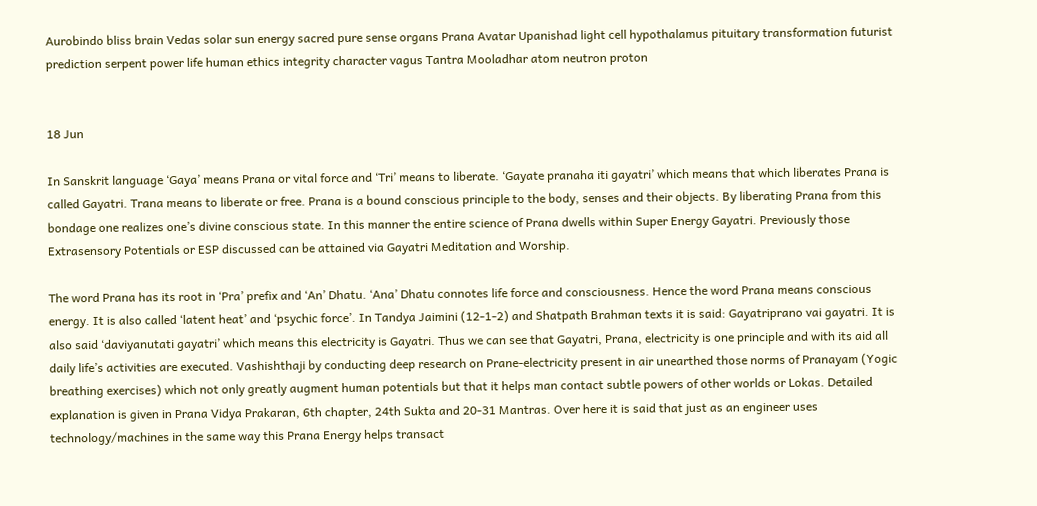Aurobindo bliss brain Vedas solar sun energy sacred pure sense organs Prana Avatar Upanishad light cell hypothalamus pituitary transformation futurist prediction serpent power life human ethics integrity character vagus Tantra Mooladhar atom neutron proton


18 Jun

In Sanskrit language ‘Gaya’ means Prana or vital force and ‘Tri’ means to liberate. ‘Gayate pranaha iti gayatri’ which means that which liberates Prana is called Gayatri. Trana means to liberate or free. Prana is a bound conscious principle to the body, senses and their objects. By liberating Prana from this bondage one realizes one’s divine conscious state. In this manner the entire science of Prana dwells within Super Energy Gayatri. Previously those Extrasensory Potentials or ESP discussed can be attained via Gayatri Meditation and Worship.

The word Prana has its root in ‘Pra’ prefix and ‘An’ Dhatu. ‘Ana’ Dhatu connotes life force and consciousness. Hence the word Prana means conscious energy. It is also called ‘latent heat’ and ‘psychic force’. In Tandya Jaimini (12-1-2) and Shatpath Brahman texts it is said: Gayatriprano vai gayatri. It is also said ‘daviyanutati gayatri’ which means this electricity is Gayatri. Thus we can see that Gayatri, Prana, electricity is one principle and with its aid all daily life’s activities are executed. Vashishthaji by conducting deep research on Prane-electricity present in air unearthed those norms of Pranayam (Yogic breathing exercises) which not only greatly augment human potentials but that it helps man contact subtle powers of other worlds or Lokas. Detailed explanation is given in Prana Vidya Prakaran, 6th chapter, 24th Sukta and 20-31 Mantras. Over here it is said that just as an engineer uses technology/machines in the same way this Prana Energy helps transact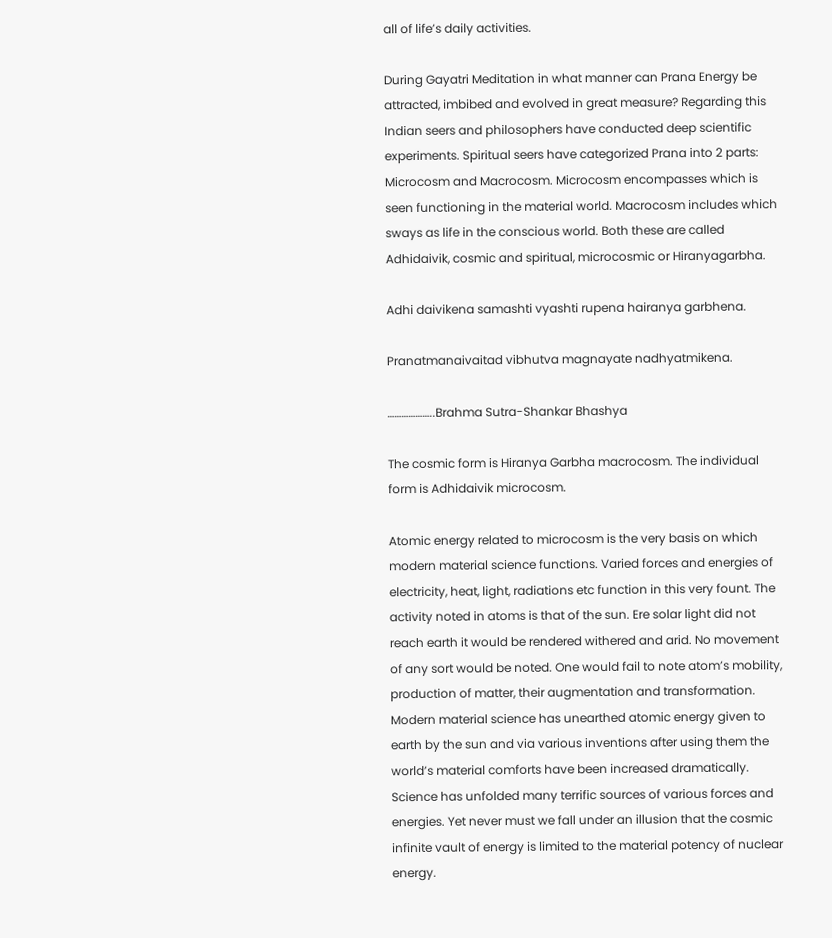all of life’s daily activities.

During Gayatri Meditation in what manner can Prana Energy be attracted, imbibed and evolved in great measure? Regarding this Indian seers and philosophers have conducted deep scientific experiments. Spiritual seers have categorized Prana into 2 parts: Microcosm and Macrocosm. Microcosm encompasses which is seen functioning in the material world. Macrocosm includes which sways as life in the conscious world. Both these are called Adhidaivik, cosmic and spiritual, microcosmic or Hiranyagarbha.

Adhi daivikena samashti vyashti rupena hairanya garbhena.

Pranatmanaivaitad vibhutva magnayate nadhyatmikena.

………………..Brahma Sutra-Shankar Bhashya

The cosmic form is Hiranya Garbha macrocosm. The individual form is Adhidaivik microcosm.

Atomic energy related to microcosm is the very basis on which modern material science functions. Varied forces and energies of electricity, heat, light, radiations etc function in this very fount. The activity noted in atoms is that of the sun. Ere solar light did not reach earth it would be rendered withered and arid. No movement of any sort would be noted. One would fail to note atom’s mobility, production of matter, their augmentation and transformation. Modern material science has unearthed atomic energy given to earth by the sun and via various inventions after using them the world’s material comforts have been increased dramatically. Science has unfolded many terrific sources of various forces and energies. Yet never must we fall under an illusion that the cosmic infinite vault of energy is limited to the material potency of nuclear energy.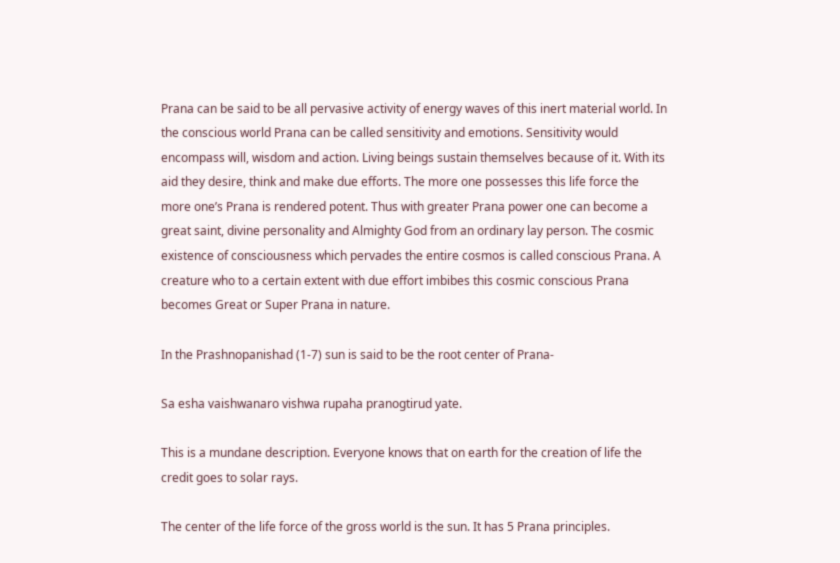Prana can be said to be all pervasive activity of energy waves of this inert material world. In the conscious world Prana can be called sensitivity and emotions. Sensitivity would encompass will, wisdom and action. Living beings sustain themselves because of it. With its aid they desire, think and make due efforts. The more one possesses this life force the more one’s Prana is rendered potent. Thus with greater Prana power one can become a great saint, divine personality and Almighty God from an ordinary lay person. The cosmic existence of consciousness which pervades the entire cosmos is called conscious Prana. A creature who to a certain extent with due effort imbibes this cosmic conscious Prana becomes Great or Super Prana in nature.

In the Prashnopanishad (1-7) sun is said to be the root center of Prana-

Sa esha vaishwanaro vishwa rupaha pranogtirud yate.

This is a mundane description. Everyone knows that on earth for the creation of life the credit goes to solar rays.

The center of the life force of the gross world is the sun. It has 5 Prana principles.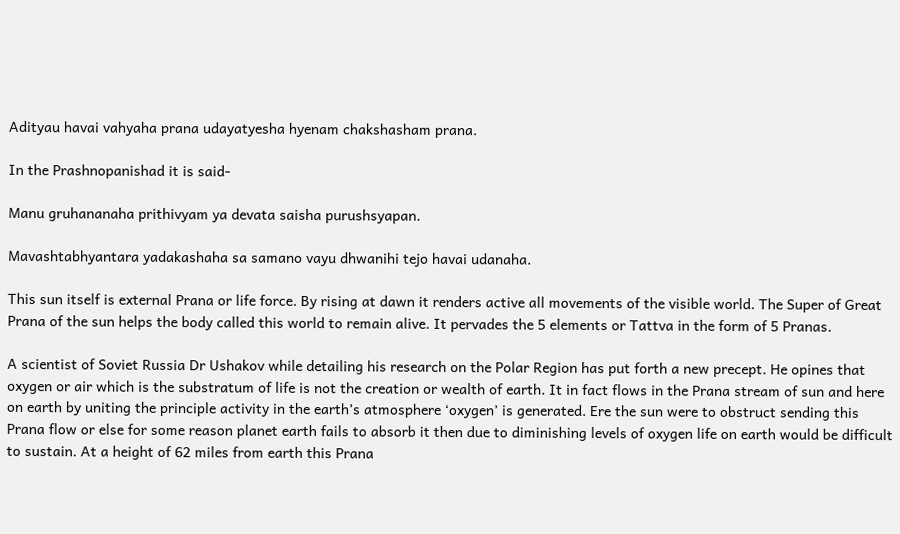Adityau havai vahyaha prana udayatyesha hyenam chakshasham prana.

In the Prashnopanishad it is said-

Manu gruhananaha prithivyam ya devata saisha purushsyapan.

Mavashtabhyantara yadakashaha sa samano vayu dhwanihi tejo havai udanaha.

This sun itself is external Prana or life force. By rising at dawn it renders active all movements of the visible world. The Super of Great Prana of the sun helps the body called this world to remain alive. It pervades the 5 elements or Tattva in the form of 5 Pranas.

A scientist of Soviet Russia Dr Ushakov while detailing his research on the Polar Region has put forth a new precept. He opines that oxygen or air which is the substratum of life is not the creation or wealth of earth. It in fact flows in the Prana stream of sun and here on earth by uniting the principle activity in the earth’s atmosphere ‘oxygen’ is generated. Ere the sun were to obstruct sending this Prana flow or else for some reason planet earth fails to absorb it then due to diminishing levels of oxygen life on earth would be difficult to sustain. At a height of 62 miles from earth this Prana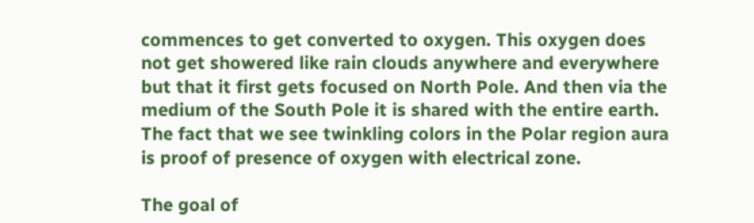commences to get converted to oxygen. This oxygen does not get showered like rain clouds anywhere and everywhere but that it first gets focused on North Pole. And then via the medium of the South Pole it is shared with the entire earth. The fact that we see twinkling colors in the Polar region aura is proof of presence of oxygen with electrical zone.

The goal of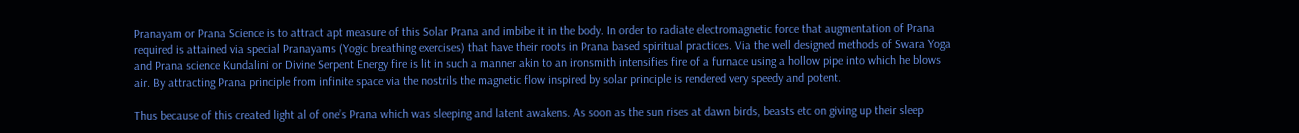Pranayam or Prana Science is to attract apt measure of this Solar Prana and imbibe it in the body. In order to radiate electromagnetic force that augmentation of Prana required is attained via special Pranayams (Yogic breathing exercises) that have their roots in Prana based spiritual practices. Via the well designed methods of Swara Yoga and Prana science Kundalini or Divine Serpent Energy fire is lit in such a manner akin to an ironsmith intensifies fire of a furnace using a hollow pipe into which he blows air. By attracting Prana principle from infinite space via the nostrils the magnetic flow inspired by solar principle is rendered very speedy and potent.

Thus because of this created light al of one’s Prana which was sleeping and latent awakens. As soon as the sun rises at dawn birds, beasts etc on giving up their sleep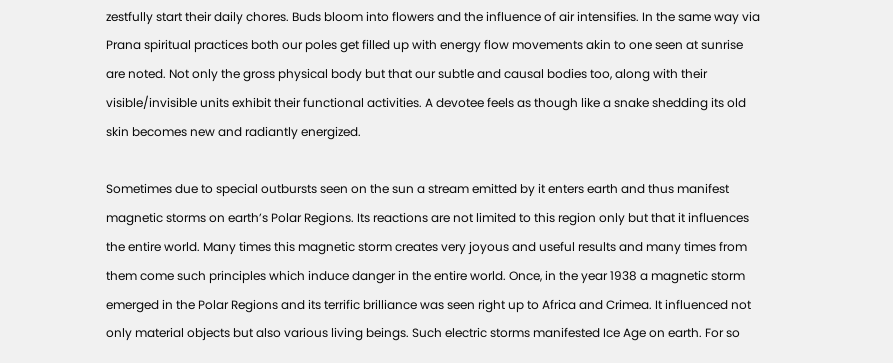zestfully start their daily chores. Buds bloom into flowers and the influence of air intensifies. In the same way via Prana spiritual practices both our poles get filled up with energy flow movements akin to one seen at sunrise are noted. Not only the gross physical body but that our subtle and causal bodies too, along with their visible/invisible units exhibit their functional activities. A devotee feels as though like a snake shedding its old skin becomes new and radiantly energized.

Sometimes due to special outbursts seen on the sun a stream emitted by it enters earth and thus manifest magnetic storms on earth’s Polar Regions. Its reactions are not limited to this region only but that it influences the entire world. Many times this magnetic storm creates very joyous and useful results and many times from them come such principles which induce danger in the entire world. Once, in the year 1938 a magnetic storm emerged in the Polar Regions and its terrific brilliance was seen right up to Africa and Crimea. It influenced not only material objects but also various living beings. Such electric storms manifested Ice Age on earth. For so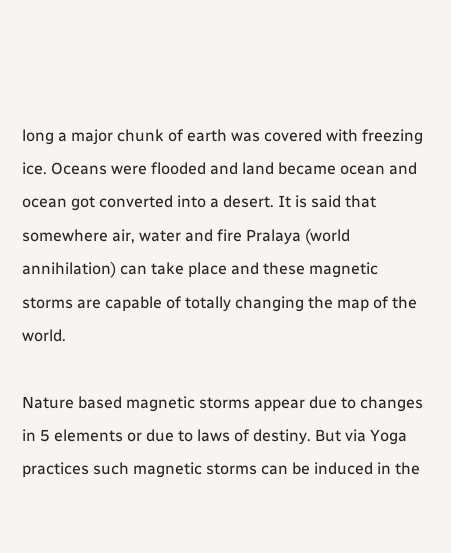long a major chunk of earth was covered with freezing ice. Oceans were flooded and land became ocean and ocean got converted into a desert. It is said that somewhere air, water and fire Pralaya (world annihilation) can take place and these magnetic storms are capable of totally changing the map of the world.

Nature based magnetic storms appear due to changes in 5 elements or due to laws of destiny. But via Yoga practices such magnetic storms can be induced in the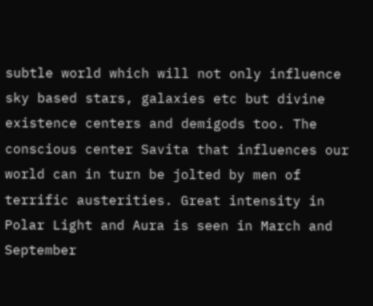subtle world which will not only influence sky based stars, galaxies etc but divine existence centers and demigods too. The conscious center Savita that influences our world can in turn be jolted by men of terrific austerities. Great intensity in Polar Light and Aura is seen in March and September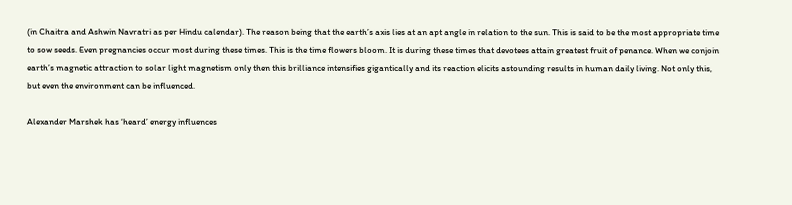(in Chaitra and Ashwin Navratri as per Hindu calendar). The reason being that the earth’s axis lies at an apt angle in relation to the sun. This is said to be the most appropriate time to sow seeds. Even pregnancies occur most during these times. This is the time flowers bloom. It is during these times that devotees attain greatest fruit of penance. When we conjoin earth’s magnetic attraction to solar light magnetism only then this brilliance intensifies gigantically and its reaction elicits astounding results in human daily living. Not only this, but even the environment can be influenced.

Alexander Marshek has ‘heard’ energy influences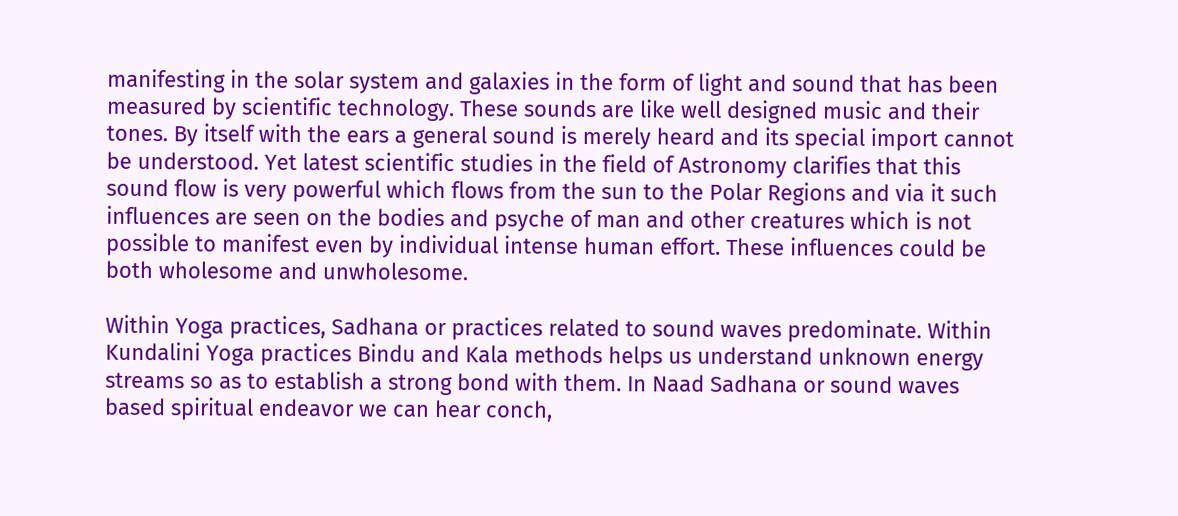manifesting in the solar system and galaxies in the form of light and sound that has been measured by scientific technology. These sounds are like well designed music and their tones. By itself with the ears a general sound is merely heard and its special import cannot be understood. Yet latest scientific studies in the field of Astronomy clarifies that this sound flow is very powerful which flows from the sun to the Polar Regions and via it such influences are seen on the bodies and psyche of man and other creatures which is not possible to manifest even by individual intense human effort. These influences could be both wholesome and unwholesome.

Within Yoga practices, Sadhana or practices related to sound waves predominate. Within Kundalini Yoga practices Bindu and Kala methods helps us understand unknown energy streams so as to establish a strong bond with them. In Naad Sadhana or sound waves based spiritual endeavor we can hear conch,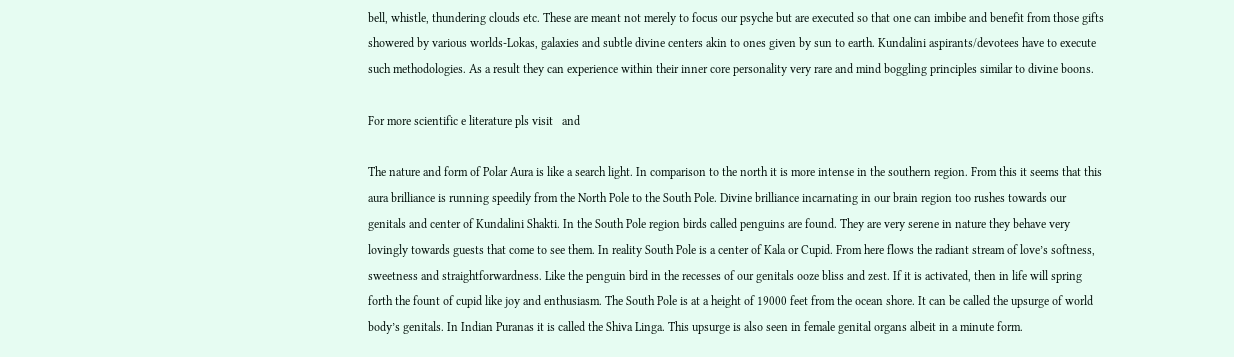bell, whistle, thundering clouds etc. These are meant not merely to focus our psyche but are executed so that one can imbibe and benefit from those gifts showered by various worlds-Lokas, galaxies and subtle divine centers akin to ones given by sun to earth. Kundalini aspirants/devotees have to execute such methodologies. As a result they can experience within their inner core personality very rare and mind boggling principles similar to divine boons.

For more scientific e literature pls visit   and

The nature and form of Polar Aura is like a search light. In comparison to the north it is more intense in the southern region. From this it seems that this aura brilliance is running speedily from the North Pole to the South Pole. Divine brilliance incarnating in our brain region too rushes towards our genitals and center of Kundalini Shakti. In the South Pole region birds called penguins are found. They are very serene in nature they behave very lovingly towards guests that come to see them. In reality South Pole is a center of Kala or Cupid. From here flows the radiant stream of love’s softness, sweetness and straightforwardness. Like the penguin bird in the recesses of our genitals ooze bliss and zest. If it is activated, then in life will spring forth the fount of cupid like joy and enthusiasm. The South Pole is at a height of 19000 feet from the ocean shore. It can be called the upsurge of world body’s genitals. In Indian Puranas it is called the Shiva Linga. This upsurge is also seen in female genital organs albeit in a minute form.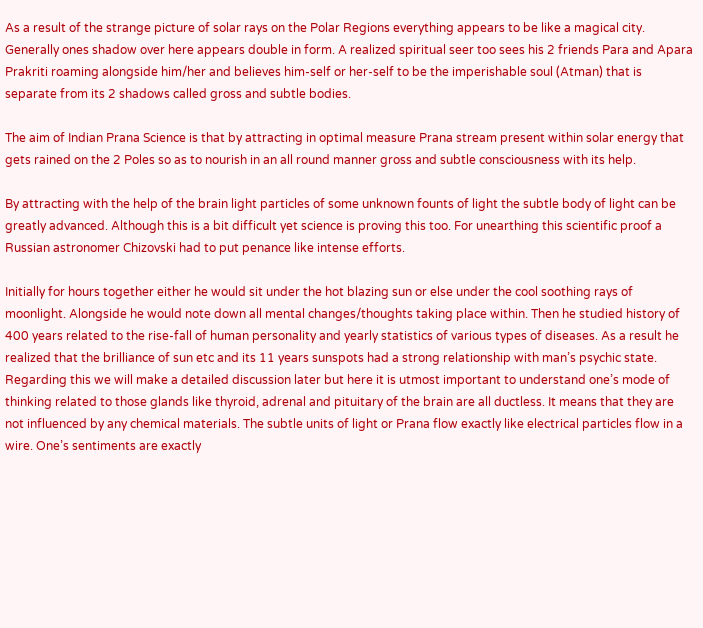As a result of the strange picture of solar rays on the Polar Regions everything appears to be like a magical city. Generally ones shadow over here appears double in form. A realized spiritual seer too sees his 2 friends Para and Apara Prakriti roaming alongside him/her and believes him-self or her-self to be the imperishable soul (Atman) that is separate from its 2 shadows called gross and subtle bodies.

The aim of Indian Prana Science is that by attracting in optimal measure Prana stream present within solar energy that gets rained on the 2 Poles so as to nourish in an all round manner gross and subtle consciousness with its help.

By attracting with the help of the brain light particles of some unknown founts of light the subtle body of light can be greatly advanced. Although this is a bit difficult yet science is proving this too. For unearthing this scientific proof a Russian astronomer Chizovski had to put penance like intense efforts.

Initially for hours together either he would sit under the hot blazing sun or else under the cool soothing rays of moonlight. Alongside he would note down all mental changes/thoughts taking place within. Then he studied history of 400 years related to the rise-fall of human personality and yearly statistics of various types of diseases. As a result he realized that the brilliance of sun etc and its 11 years sunspots had a strong relationship with man’s psychic state. Regarding this we will make a detailed discussion later but here it is utmost important to understand one’s mode of thinking related to those glands like thyroid, adrenal and pituitary of the brain are all ductless. It means that they are not influenced by any chemical materials. The subtle units of light or Prana flow exactly like electrical particles flow in a wire. One’s sentiments are exactly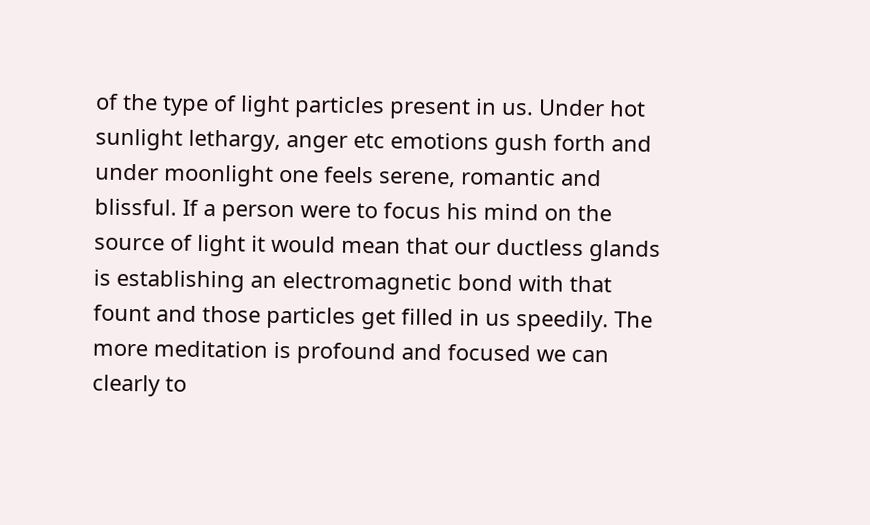of the type of light particles present in us. Under hot sunlight lethargy, anger etc emotions gush forth and under moonlight one feels serene, romantic and blissful. If a person were to focus his mind on the source of light it would mean that our ductless glands is establishing an electromagnetic bond with that fount and those particles get filled in us speedily. The more meditation is profound and focused we can clearly to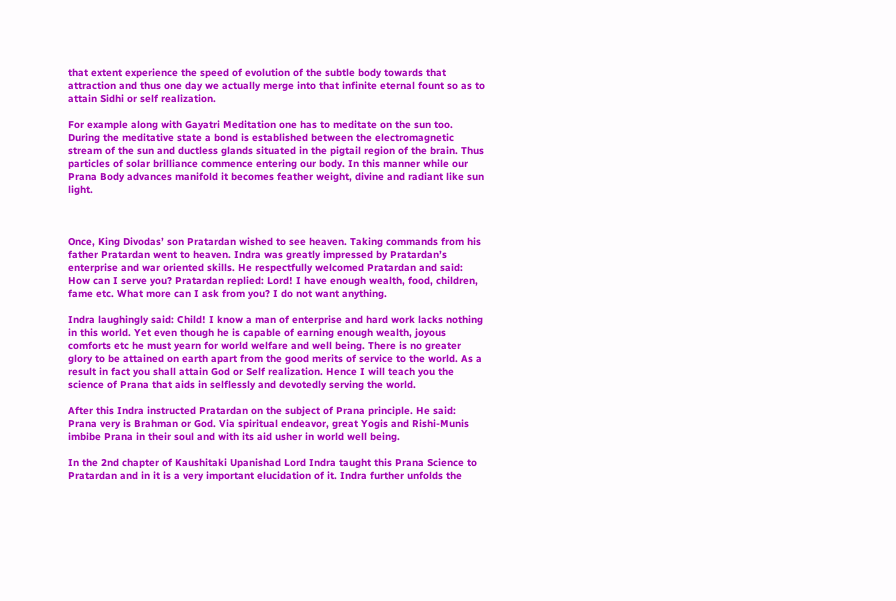that extent experience the speed of evolution of the subtle body towards that attraction and thus one day we actually merge into that infinite eternal fount so as to attain Sidhi or self realization.

For example along with Gayatri Meditation one has to meditate on the sun too. During the meditative state a bond is established between the electromagnetic stream of the sun and ductless glands situated in the pigtail region of the brain. Thus particles of solar brilliance commence entering our body. In this manner while our Prana Body advances manifold it becomes feather weight, divine and radiant like sun light.



Once, King Divodas’ son Pratardan wished to see heaven. Taking commands from his father Pratardan went to heaven. Indra was greatly impressed by Pratardan’s enterprise and war oriented skills. He respectfully welcomed Pratardan and said: How can I serve you? Pratardan replied: Lord! I have enough wealth, food, children, fame etc. What more can I ask from you? I do not want anything.

Indra laughingly said: Child! I know a man of enterprise and hard work lacks nothing in this world. Yet even though he is capable of earning enough wealth, joyous comforts etc he must yearn for world welfare and well being. There is no greater glory to be attained on earth apart from the good merits of service to the world. As a result in fact you shall attain God or Self realization. Hence I will teach you the science of Prana that aids in selflessly and devotedly serving the world.

After this Indra instructed Pratardan on the subject of Prana principle. He said: Prana very is Brahman or God. Via spiritual endeavor, great Yogis and Rishi-Munis imbibe Prana in their soul and with its aid usher in world well being.

In the 2nd chapter of Kaushitaki Upanishad Lord Indra taught this Prana Science to Pratardan and in it is a very important elucidation of it. Indra further unfolds the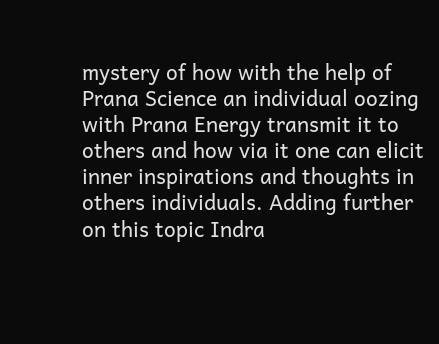mystery of how with the help of Prana Science an individual oozing with Prana Energy transmit it to others and how via it one can elicit inner inspirations and thoughts in others individuals. Adding further on this topic Indra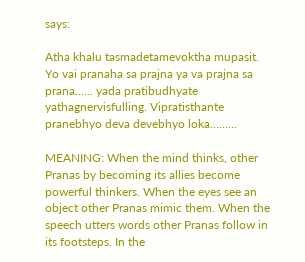says:

Atha khalu tasmadetamevoktha mupasit. Yo vai pranaha sa prajna ya va prajna sa prana…… yada pratibudhyate yathagnervisfulling. Vipratisthante pranebhyo deva devebhyo loka………

MEANING: When the mind thinks, other Pranas by becoming its allies become powerful thinkers. When the eyes see an object other Pranas mimic them. When the speech utters words other Pranas follow in its footsteps. In the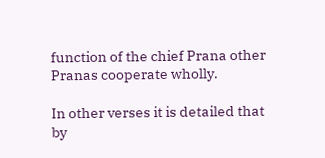function of the chief Prana other Pranas cooperate wholly.

In other verses it is detailed that by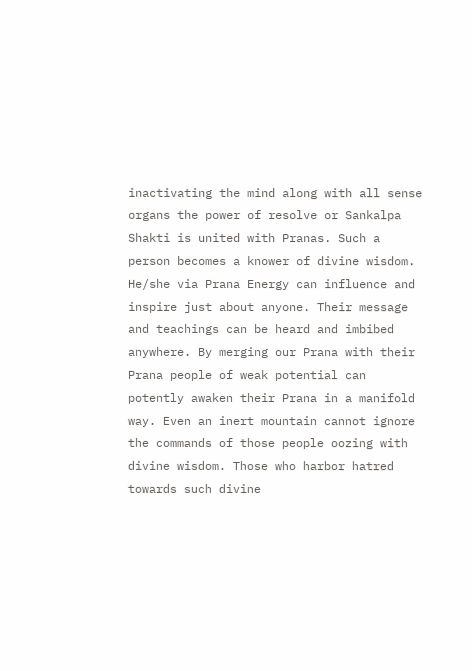inactivating the mind along with all sense organs the power of resolve or Sankalpa Shakti is united with Pranas. Such a person becomes a knower of divine wisdom. He/she via Prana Energy can influence and inspire just about anyone. Their message and teachings can be heard and imbibed anywhere. By merging our Prana with their Prana people of weak potential can potently awaken their Prana in a manifold way. Even an inert mountain cannot ignore the commands of those people oozing with divine wisdom. Those who harbor hatred towards such divine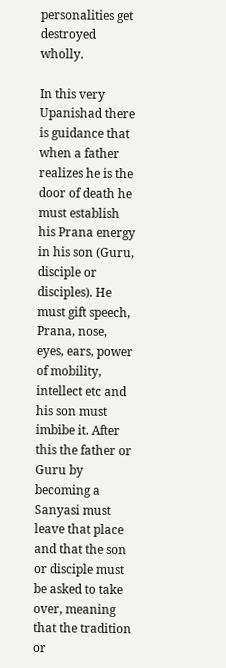personalities get destroyed wholly.

In this very Upanishad there is guidance that when a father realizes he is the door of death he must establish his Prana energy in his son (Guru, disciple or disciples). He must gift speech, Prana, nose, eyes, ears, power of mobility, intellect etc and his son must imbibe it. After this the father or Guru by becoming a Sanyasi must leave that place and that the son or disciple must be asked to take over, meaning that the tradition or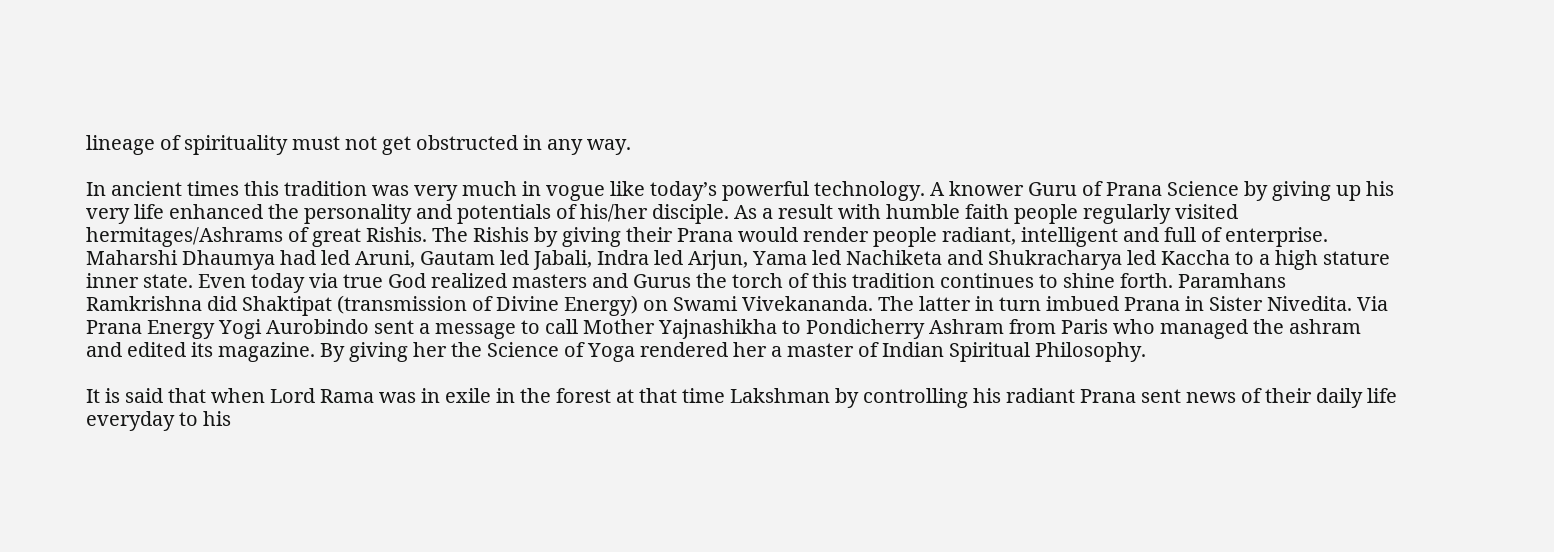lineage of spirituality must not get obstructed in any way.

In ancient times this tradition was very much in vogue like today’s powerful technology. A knower Guru of Prana Science by giving up his very life enhanced the personality and potentials of his/her disciple. As a result with humble faith people regularly visited hermitages/Ashrams of great Rishis. The Rishis by giving their Prana would render people radiant, intelligent and full of enterprise. Maharshi Dhaumya had led Aruni, Gautam led Jabali, Indra led Arjun, Yama led Nachiketa and Shukracharya led Kaccha to a high stature inner state. Even today via true God realized masters and Gurus the torch of this tradition continues to shine forth. Paramhans Ramkrishna did Shaktipat (transmission of Divine Energy) on Swami Vivekananda. The latter in turn imbued Prana in Sister Nivedita. Via Prana Energy Yogi Aurobindo sent a message to call Mother Yajnashikha to Pondicherry Ashram from Paris who managed the ashram and edited its magazine. By giving her the Science of Yoga rendered her a master of Indian Spiritual Philosophy.

It is said that when Lord Rama was in exile in the forest at that time Lakshman by controlling his radiant Prana sent news of their daily life everyday to his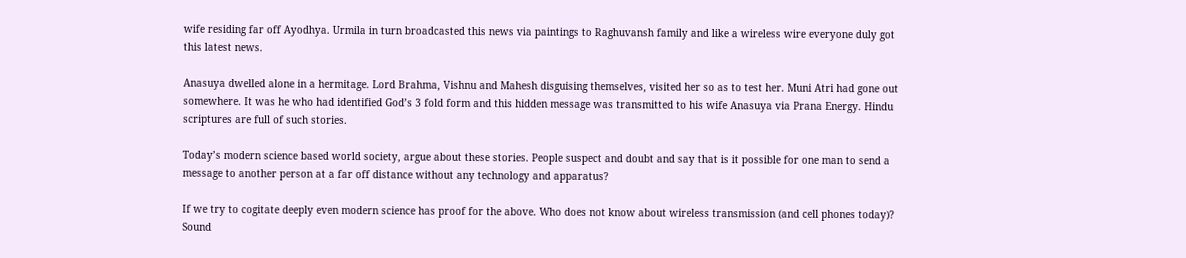wife residing far off Ayodhya. Urmila in turn broadcasted this news via paintings to Raghuvansh family and like a wireless wire everyone duly got this latest news.

Anasuya dwelled alone in a hermitage. Lord Brahma, Vishnu and Mahesh disguising themselves, visited her so as to test her. Muni Atri had gone out somewhere. It was he who had identified God’s 3 fold form and this hidden message was transmitted to his wife Anasuya via Prana Energy. Hindu scriptures are full of such stories.

Today’s modern science based world society, argue about these stories. People suspect and doubt and say that is it possible for one man to send a message to another person at a far off distance without any technology and apparatus?

If we try to cogitate deeply even modern science has proof for the above. Who does not know about wireless transmission (and cell phones today)? Sound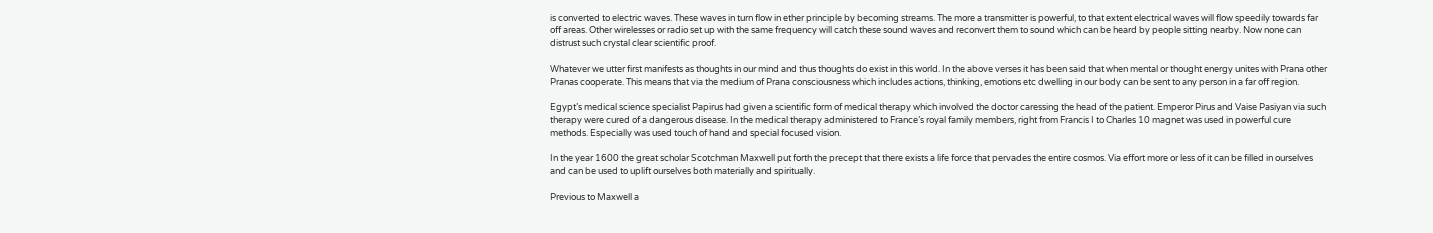is converted to electric waves. These waves in turn flow in ether principle by becoming streams. The more a transmitter is powerful, to that extent electrical waves will flow speedily towards far off areas. Other wirelesses or radio set up with the same frequency will catch these sound waves and reconvert them to sound which can be heard by people sitting nearby. Now none can distrust such crystal clear scientific proof.

Whatever we utter first manifests as thoughts in our mind and thus thoughts do exist in this world. In the above verses it has been said that when mental or thought energy unites with Prana other Pranas cooperate. This means that via the medium of Prana consciousness which includes actions, thinking, emotions etc dwelling in our body can be sent to any person in a far off region.

Egypt’s medical science specialist Papirus had given a scientific form of medical therapy which involved the doctor caressing the head of the patient. Emperor Pirus and Vaise Pasiyan via such therapy were cured of a dangerous disease. In the medical therapy administered to France’s royal family members, right from Francis I to Charles 10 magnet was used in powerful cure methods. Especially was used touch of hand and special focused vision.

In the year 1600 the great scholar Scotchman Maxwell put forth the precept that there exists a life force that pervades the entire cosmos. Via effort more or less of it can be filled in ourselves and can be used to uplift ourselves both materially and spiritually.

Previous to Maxwell a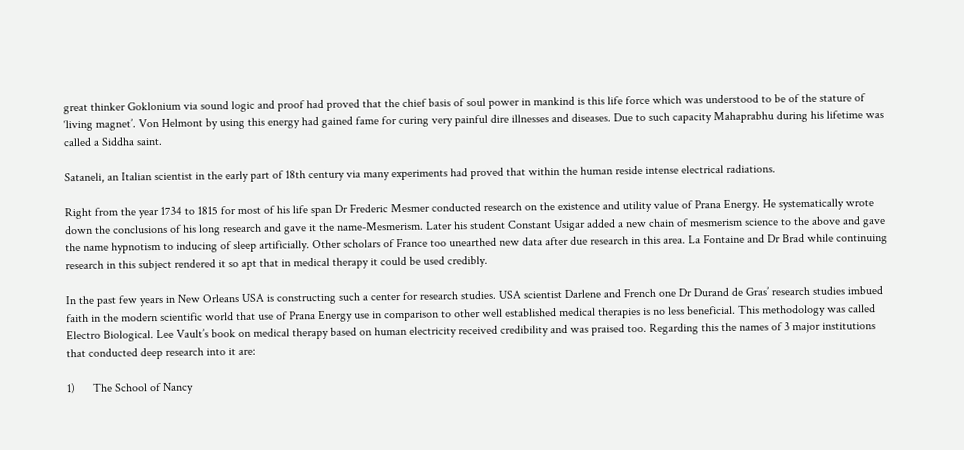great thinker Goklonium via sound logic and proof had proved that the chief basis of soul power in mankind is this life force which was understood to be of the stature of ‘living magnet’. Von Helmont by using this energy had gained fame for curing very painful dire illnesses and diseases. Due to such capacity Mahaprabhu during his lifetime was called a Siddha saint.

Sataneli, an Italian scientist in the early part of 18th century via many experiments had proved that within the human reside intense electrical radiations.

Right from the year 1734 to 1815 for most of his life span Dr Frederic Mesmer conducted research on the existence and utility value of Prana Energy. He systematically wrote down the conclusions of his long research and gave it the name-Mesmerism. Later his student Constant Usigar added a new chain of mesmerism science to the above and gave the name hypnotism to inducing of sleep artificially. Other scholars of France too unearthed new data after due research in this area. La Fontaine and Dr Brad while continuing research in this subject rendered it so apt that in medical therapy it could be used credibly.

In the past few years in New Orleans USA is constructing such a center for research studies. USA scientist Darlene and French one Dr Durand de Gras’ research studies imbued faith in the modern scientific world that use of Prana Energy use in comparison to other well established medical therapies is no less beneficial. This methodology was called Electro Biological. Lee Vault’s book on medical therapy based on human electricity received credibility and was praised too. Regarding this the names of 3 major institutions that conducted deep research into it are:

1)      The School of Nancy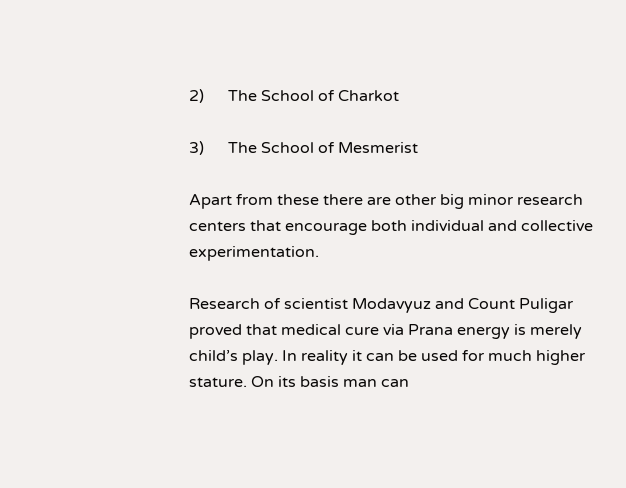2)      The School of Charkot

3)      The School of Mesmerist

Apart from these there are other big minor research centers that encourage both individual and collective experimentation.

Research of scientist Modavyuz and Count Puligar proved that medical cure via Prana energy is merely child’s play. In reality it can be used for much higher stature. On its basis man can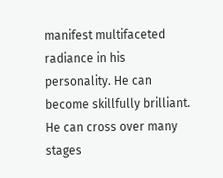manifest multifaceted radiance in his personality. He can become skillfully brilliant. He can cross over many stages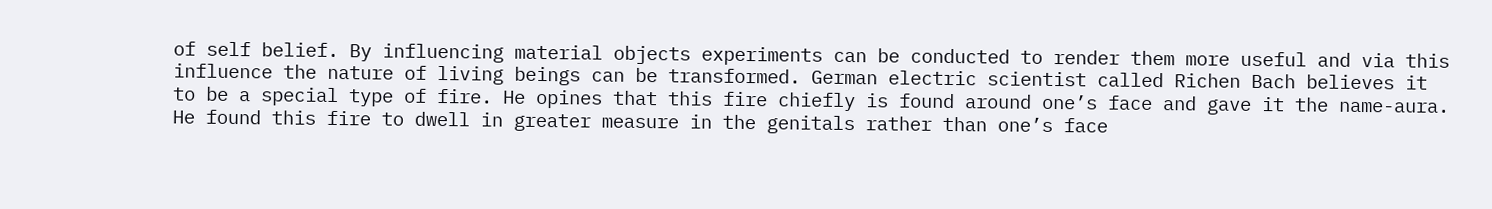of self belief. By influencing material objects experiments can be conducted to render them more useful and via this influence the nature of living beings can be transformed. German electric scientist called Richen Bach believes it to be a special type of fire. He opines that this fire chiefly is found around one’s face and gave it the name-aura. He found this fire to dwell in greater measure in the genitals rather than one’s face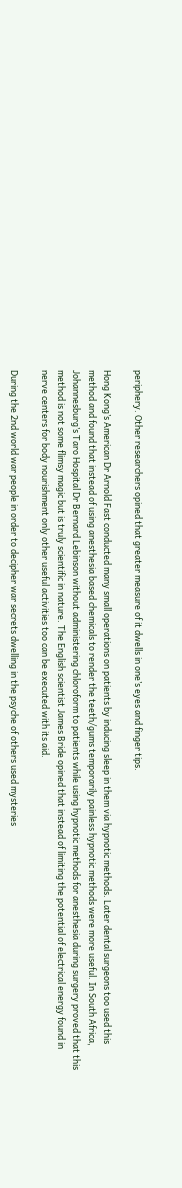periphery. Other researchers opined that greater measure of it dwells in one’s eyes and finger tips.

Hong Kong’s American Dr Arnold Fast conducted many small operations on patients by inducing sleep in them via hypnotic methods. Later dental surgeons too used this method and found that instead of using anesthesia based chemicals to render the teeth/gums temporarily painless hypnotic methods were more useful. In South Africa, Johannesburg’s Taro Hospital Dr Bernard Lebinson without administering chloroform to patients while using hypnotic methods for anesthesia during surgery proved that this method is not some flimsy magic but is truly scientific in nature. The English scientist James Bride opined that instead of limiting the potential of electrical energy found in nerve centers for body nourishment only other useful activities too can be executed with its aid.

During the 2nd world war people in order to decipher war secrets dwelling in the psyche of others used mysteries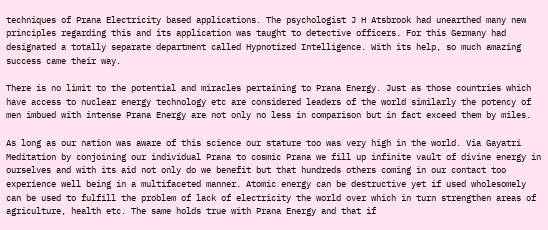techniques of Prana Electricity based applications. The psychologist J H Atsbrook had unearthed many new principles regarding this and its application was taught to detective officers. For this Germany had designated a totally separate department called Hypnotized Intelligence. With its help, so much amazing success came their way.

There is no limit to the potential and miracles pertaining to Prana Energy. Just as those countries which have access to nuclear energy technology etc are considered leaders of the world similarly the potency of men imbued with intense Prana Energy are not only no less in comparison but in fact exceed them by miles.

As long as our nation was aware of this science our stature too was very high in the world. Via Gayatri Meditation by conjoining our individual Prana to cosmic Prana we fill up infinite vault of divine energy in ourselves and with its aid not only do we benefit but that hundreds others coming in our contact too experience well being in a multifaceted manner. Atomic energy can be destructive yet if used wholesomely can be used to fulfill the problem of lack of electricity the world over which in turn strengthen areas of agriculture, health etc. The same holds true with Prana Energy and that if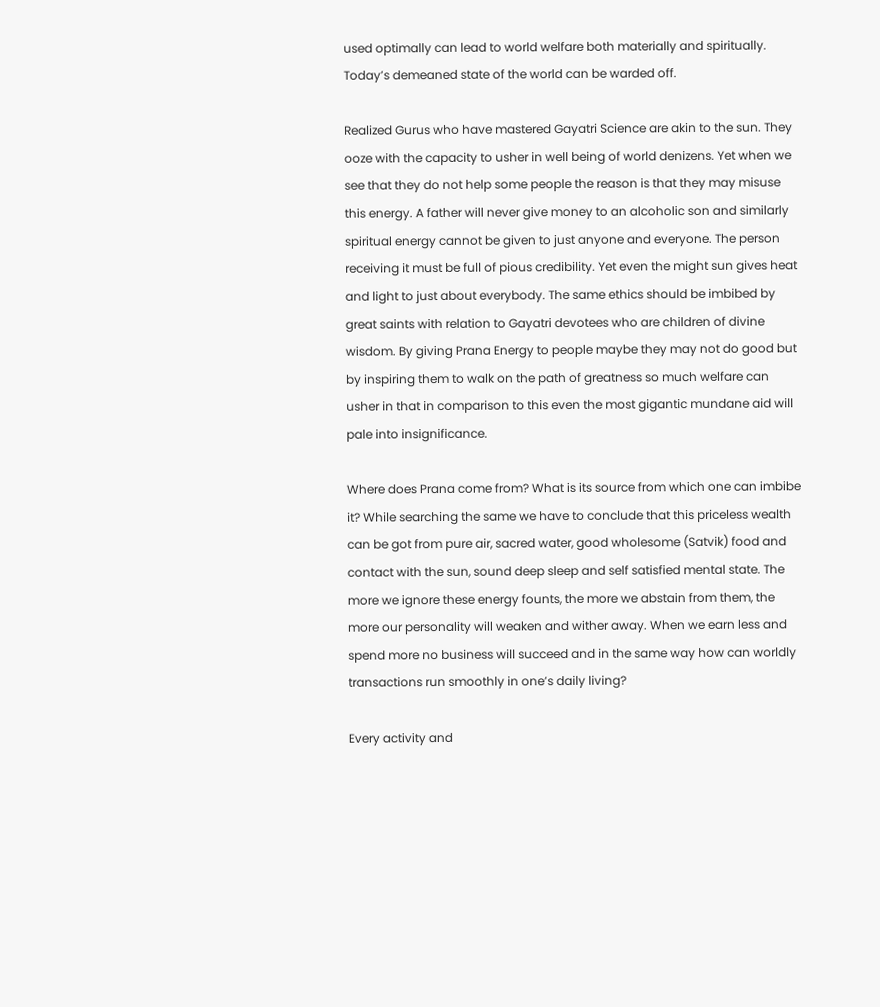used optimally can lead to world welfare both materially and spiritually. Today’s demeaned state of the world can be warded off.

Realized Gurus who have mastered Gayatri Science are akin to the sun. They ooze with the capacity to usher in well being of world denizens. Yet when we see that they do not help some people the reason is that they may misuse this energy. A father will never give money to an alcoholic son and similarly spiritual energy cannot be given to just anyone and everyone. The person receiving it must be full of pious credibility. Yet even the might sun gives heat and light to just about everybody. The same ethics should be imbibed by great saints with relation to Gayatri devotees who are children of divine wisdom. By giving Prana Energy to people maybe they may not do good but by inspiring them to walk on the path of greatness so much welfare can usher in that in comparison to this even the most gigantic mundane aid will pale into insignificance.

Where does Prana come from? What is its source from which one can imbibe it? While searching the same we have to conclude that this priceless wealth can be got from pure air, sacred water, good wholesome (Satvik) food and contact with the sun, sound deep sleep and self satisfied mental state. The more we ignore these energy founts, the more we abstain from them, the more our personality will weaken and wither away. When we earn less and spend more no business will succeed and in the same way how can worldly transactions run smoothly in one’s daily living?

Every activity and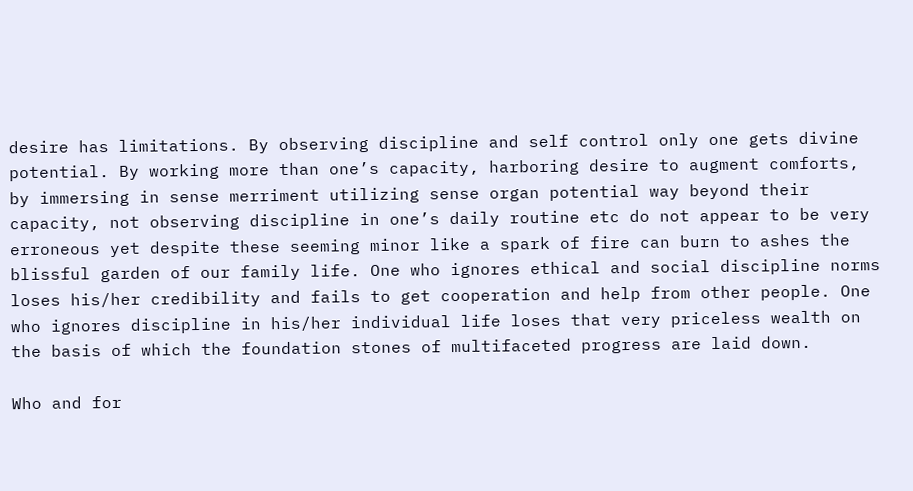desire has limitations. By observing discipline and self control only one gets divine potential. By working more than one’s capacity, harboring desire to augment comforts, by immersing in sense merriment utilizing sense organ potential way beyond their capacity, not observing discipline in one’s daily routine etc do not appear to be very erroneous yet despite these seeming minor like a spark of fire can burn to ashes the blissful garden of our family life. One who ignores ethical and social discipline norms loses his/her credibility and fails to get cooperation and help from other people. One who ignores discipline in his/her individual life loses that very priceless wealth on the basis of which the foundation stones of multifaceted progress are laid down.

Who and for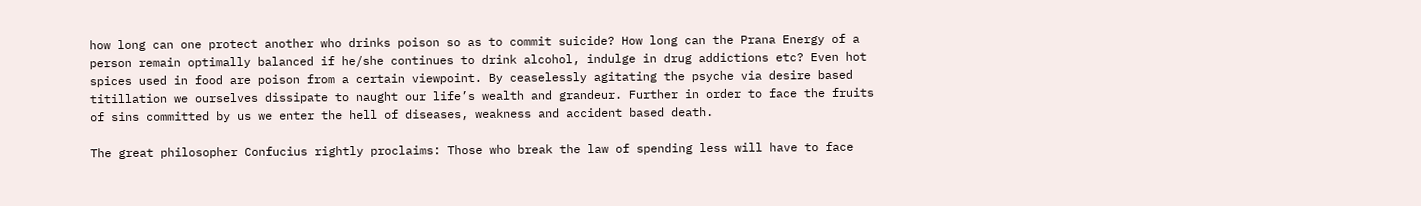how long can one protect another who drinks poison so as to commit suicide? How long can the Prana Energy of a person remain optimally balanced if he/she continues to drink alcohol, indulge in drug addictions etc? Even hot spices used in food are poison from a certain viewpoint. By ceaselessly agitating the psyche via desire based titillation we ourselves dissipate to naught our life’s wealth and grandeur. Further in order to face the fruits of sins committed by us we enter the hell of diseases, weakness and accident based death.

The great philosopher Confucius rightly proclaims: Those who break the law of spending less will have to face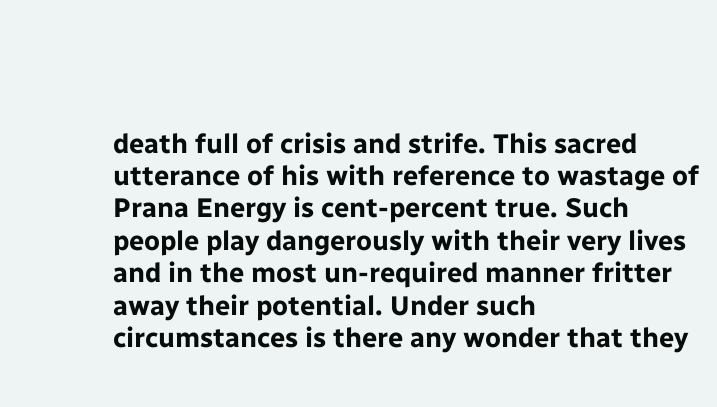death full of crisis and strife. This sacred utterance of his with reference to wastage of Prana Energy is cent-percent true. Such people play dangerously with their very lives and in the most un-required manner fritter away their potential. Under such circumstances is there any wonder that they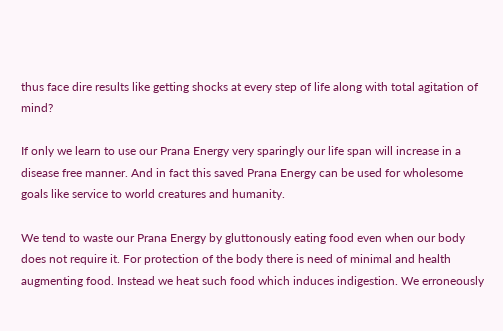thus face dire results like getting shocks at every step of life along with total agitation of mind?

If only we learn to use our Prana Energy very sparingly our life span will increase in a disease free manner. And in fact this saved Prana Energy can be used for wholesome goals like service to world creatures and humanity.

We tend to waste our Prana Energy by gluttonously eating food even when our body does not require it. For protection of the body there is need of minimal and health augmenting food. Instead we heat such food which induces indigestion. We erroneously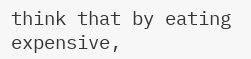think that by eating expensive,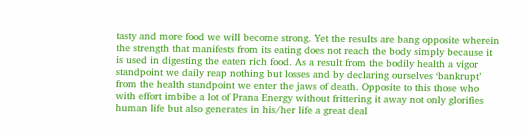tasty and more food we will become strong. Yet the results are bang opposite wherein the strength that manifests from its eating does not reach the body simply because it is used in digesting the eaten rich food. As a result from the bodily health a vigor standpoint we daily reap nothing but losses and by declaring ourselves ‘bankrupt’ from the health standpoint we enter the jaws of death. Opposite to this those who with effort imbibe a lot of Prana Energy without frittering it away not only glorifies human life but also generates in his/her life a great deal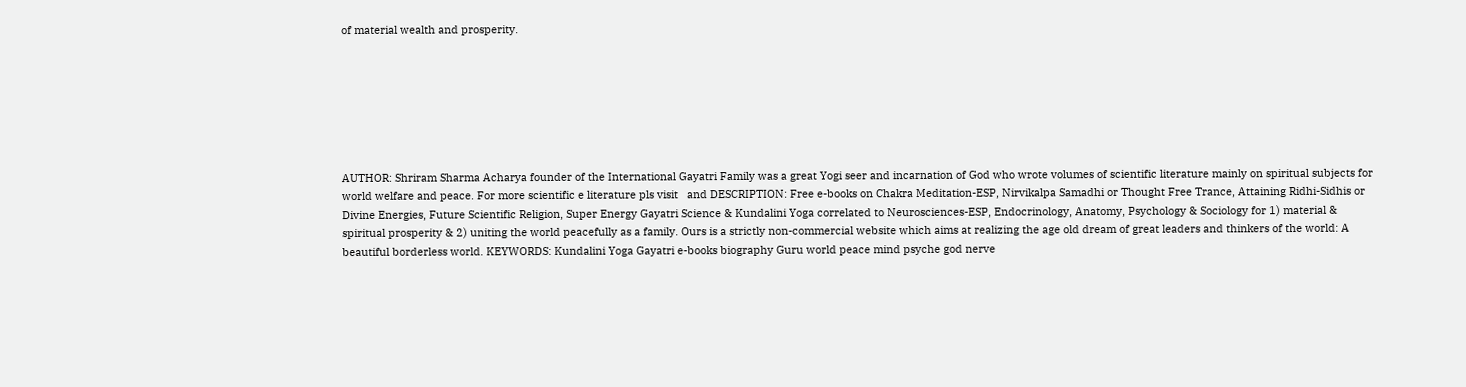of material wealth and prosperity.







AUTHOR: Shriram Sharma Acharya founder of the International Gayatri Family was a great Yogi seer and incarnation of God who wrote volumes of scientific literature mainly on spiritual subjects for world welfare and peace. For more scientific e literature pls visit   and DESCRIPTION: Free e-books on Chakra Meditation-ESP, Nirvikalpa Samadhi or Thought Free Trance, Attaining Ridhi-Sidhis or Divine Energies, Future Scientific Religion, Super Energy Gayatri Science & Kundalini Yoga correlated to Neurosciences-ESP, Endocrinology, Anatomy, Psychology & Sociology for 1) material & spiritual prosperity & 2) uniting the world peacefully as a family. Ours is a strictly non-commercial website which aims at realizing the age old dream of great leaders and thinkers of the world: A beautiful borderless world. KEYWORDS: Kundalini Yoga Gayatri e-books biography Guru world peace mind psyche god nerve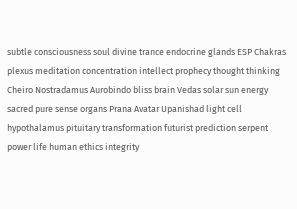subtle consciousness soul divine trance endocrine glands ESP Chakras plexus meditation concentration intellect prophecy thought thinking Cheiro Nostradamus Aurobindo bliss brain Vedas solar sun energy sacred pure sense organs Prana Avatar Upanishad light cell hypothalamus pituitary transformation futurist prediction serpent power life human ethics integrity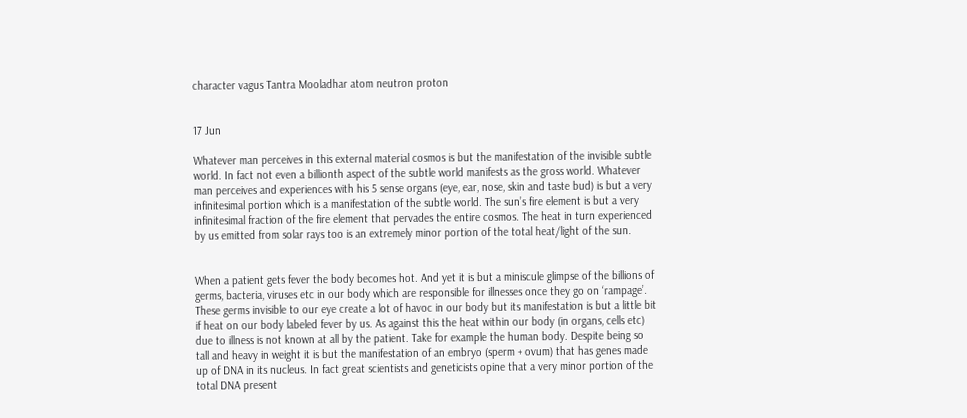character vagus Tantra Mooladhar atom neutron proton


17 Jun

Whatever man perceives in this external material cosmos is but the manifestation of the invisible subtle world. In fact not even a billionth aspect of the subtle world manifests as the gross world. Whatever man perceives and experiences with his 5 sense organs (eye, ear, nose, skin and taste bud) is but a very infinitesimal portion which is a manifestation of the subtle world. The sun’s fire element is but a very infinitesimal fraction of the fire element that pervades the entire cosmos. The heat in turn experienced by us emitted from solar rays too is an extremely minor portion of the total heat/light of the sun.


When a patient gets fever the body becomes hot. And yet it is but a miniscule glimpse of the billions of germs, bacteria, viruses etc in our body which are responsible for illnesses once they go on ‘rampage’. These germs invisible to our eye create a lot of havoc in our body but its manifestation is but a little bit if heat on our body labeled fever by us. As against this the heat within our body (in organs, cells etc) due to illness is not known at all by the patient. Take for example the human body. Despite being so tall and heavy in weight it is but the manifestation of an embryo (sperm + ovum) that has genes made up of DNA in its nucleus. In fact great scientists and geneticists opine that a very minor portion of the total DNA present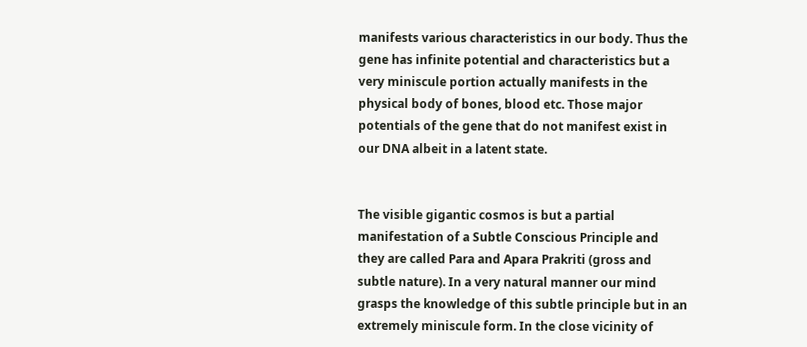manifests various characteristics in our body. Thus the gene has infinite potential and characteristics but a very miniscule portion actually manifests in the physical body of bones, blood etc. Those major potentials of the gene that do not manifest exist in our DNA albeit in a latent state.


The visible gigantic cosmos is but a partial manifestation of a Subtle Conscious Principle and they are called Para and Apara Prakriti (gross and subtle nature). In a very natural manner our mind grasps the knowledge of this subtle principle but in an extremely miniscule form. In the close vicinity of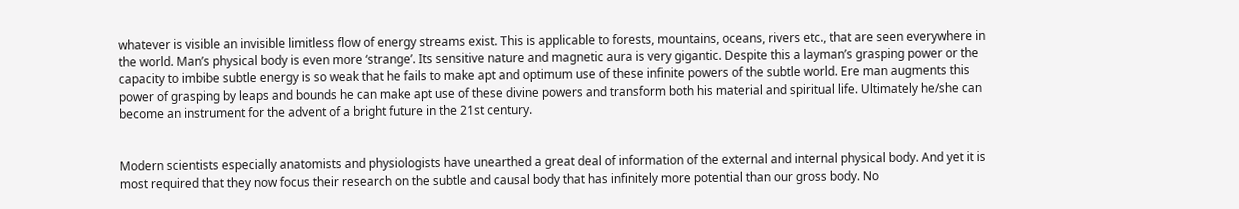whatever is visible an invisible limitless flow of energy streams exist. This is applicable to forests, mountains, oceans, rivers etc., that are seen everywhere in the world. Man’s physical body is even more ‘strange’. Its sensitive nature and magnetic aura is very gigantic. Despite this a layman’s grasping power or the capacity to imbibe subtle energy is so weak that he fails to make apt and optimum use of these infinite powers of the subtle world. Ere man augments this power of grasping by leaps and bounds he can make apt use of these divine powers and transform both his material and spiritual life. Ultimately he/she can become an instrument for the advent of a bright future in the 21st century.


Modern scientists especially anatomists and physiologists have unearthed a great deal of information of the external and internal physical body. And yet it is most required that they now focus their research on the subtle and causal body that has infinitely more potential than our gross body. No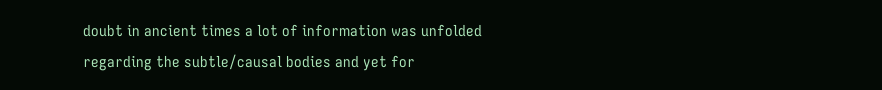doubt in ancient times a lot of information was unfolded regarding the subtle/causal bodies and yet for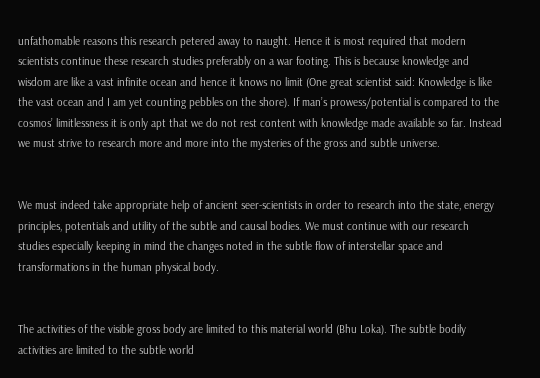unfathomable reasons this research petered away to naught. Hence it is most required that modern scientists continue these research studies preferably on a war footing. This is because knowledge and wisdom are like a vast infinite ocean and hence it knows no limit (One great scientist said: Knowledge is like the vast ocean and I am yet counting pebbles on the shore). If man’s prowess/potential is compared to the cosmos’ limitlessness it is only apt that we do not rest content with knowledge made available so far. Instead we must strive to research more and more into the mysteries of the gross and subtle universe.


We must indeed take appropriate help of ancient seer-scientists in order to research into the state, energy principles, potentials and utility of the subtle and causal bodies. We must continue with our research studies especially keeping in mind the changes noted in the subtle flow of interstellar space and transformations in the human physical body.


The activities of the visible gross body are limited to this material world (Bhu Loka). The subtle bodily activities are limited to the subtle world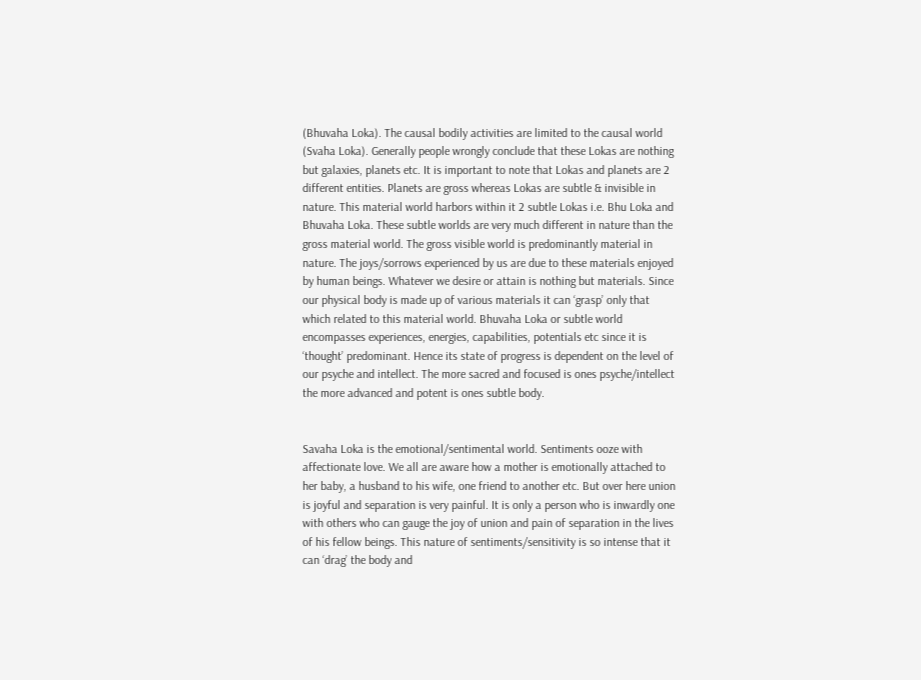(Bhuvaha Loka). The causal bodily activities are limited to the causal world (Svaha Loka). Generally people wrongly conclude that these Lokas are nothing but galaxies, planets etc. It is important to note that Lokas and planets are 2 different entities. Planets are gross whereas Lokas are subtle & invisible in nature. This material world harbors within it 2 subtle Lokas i.e. Bhu Loka and Bhuvaha Loka. These subtle worlds are very much different in nature than the gross material world. The gross visible world is predominantly material in nature. The joys/sorrows experienced by us are due to these materials enjoyed by human beings. Whatever we desire or attain is nothing but materials. Since our physical body is made up of various materials it can ‘grasp’ only that which related to this material world. Bhuvaha Loka or subtle world encompasses experiences, energies, capabilities, potentials etc since it is ‘thought’ predominant. Hence its state of progress is dependent on the level of our psyche and intellect. The more sacred and focused is ones psyche/intellect the more advanced and potent is ones subtle body.


Savaha Loka is the emotional/sentimental world. Sentiments ooze with affectionate love. We all are aware how a mother is emotionally attached to her baby, a husband to his wife, one friend to another etc. But over here union is joyful and separation is very painful. It is only a person who is inwardly one with others who can gauge the joy of union and pain of separation in the lives of his fellow beings. This nature of sentiments/sensitivity is so intense that it can ‘drag’ the body and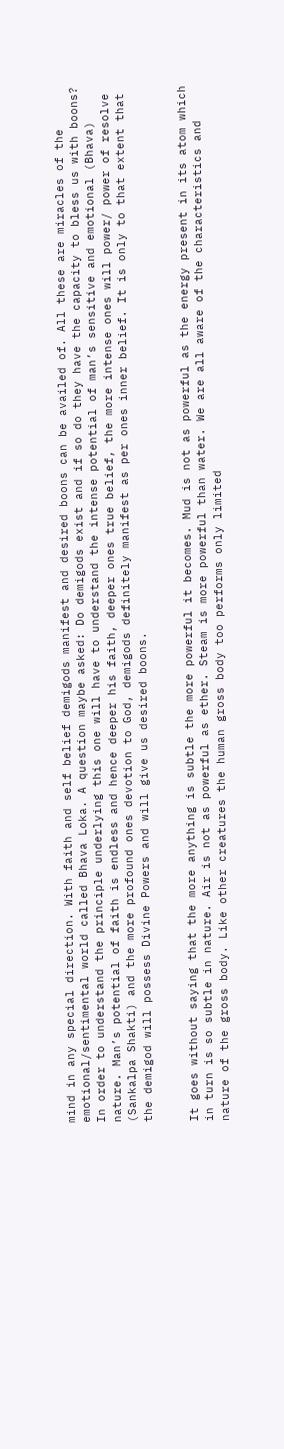mind in any special direction. With faith and self belief demigods manifest and desired boons can be availed of. All these are miracles of the emotional/sentimental world called Bhava Loka. A question maybe asked: Do demigods exist and if so do they have the capacity to bless us with boons? In order to understand the principle underlying this one will have to understand the intense potential of man’s sensitive and emotional (Bhava) nature. Man’s potential of faith is endless and hence deeper his faith, deeper ones true belief, the more intense ones will power/ power of resolve (Sankalpa Shakti) and the more profound ones devotion to God, demigods definitely manifest as per ones inner belief. It is only to that extent that the demigod will possess Divine Powers and will give us desired boons.


It goes without saying that the more anything is subtle the more powerful it becomes. Mud is not as powerful as the energy present in its atom which in turn is so subtle in nature. Air is not as powerful as ether. Steam is more powerful than water. We are all aware of the characteristics and nature of the gross body. Like other creatures the human gross body too performs only limited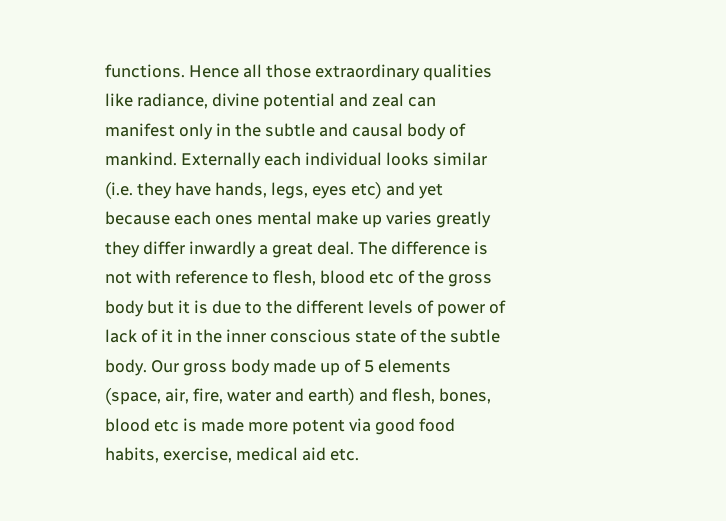functions. Hence all those extraordinary qualities like radiance, divine potential and zeal can manifest only in the subtle and causal body of mankind. Externally each individual looks similar (i.e. they have hands, legs, eyes etc) and yet because each ones mental make up varies greatly they differ inwardly a great deal. The difference is not with reference to flesh, blood etc of the gross body but it is due to the different levels of power of lack of it in the inner conscious state of the subtle body. Our gross body made up of 5 elements (space, air, fire, water and earth) and flesh, bones, blood etc is made more potent via good food habits, exercise, medical aid etc.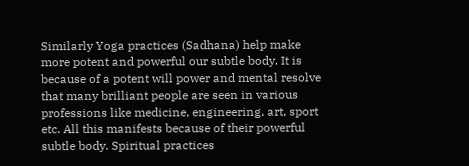Similarly Yoga practices (Sadhana) help make more potent and powerful our subtle body. It is because of a potent will power and mental resolve that many brilliant people are seen in various professions like medicine, engineering, art, sport etc. All this manifests because of their powerful subtle body. Spiritual practices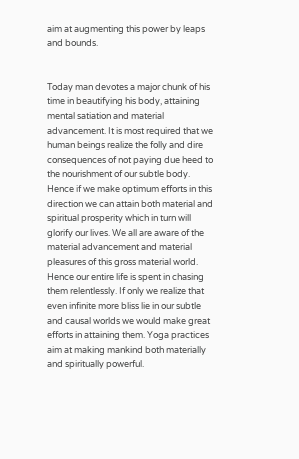aim at augmenting this power by leaps and bounds.


Today man devotes a major chunk of his time in beautifying his body, attaining mental satiation and material advancement. It is most required that we human beings realize the folly and dire consequences of not paying due heed to the nourishment of our subtle body. Hence if we make optimum efforts in this direction we can attain both material and spiritual prosperity which in turn will glorify our lives. We all are aware of the material advancement and material pleasures of this gross material world. Hence our entire life is spent in chasing them relentlessly. If only we realize that even infinite more bliss lie in our subtle and causal worlds we would make great efforts in attaining them. Yoga practices aim at making mankind both materially and spiritually powerful.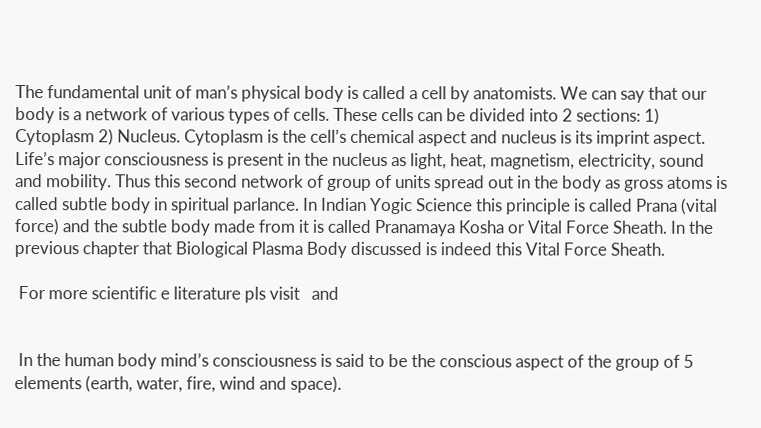The fundamental unit of man’s physical body is called a cell by anatomists. We can say that our body is a network of various types of cells. These cells can be divided into 2 sections: 1) Cytoplasm 2) Nucleus. Cytoplasm is the cell’s chemical aspect and nucleus is its imprint aspect. Life’s major consciousness is present in the nucleus as light, heat, magnetism, electricity, sound and mobility. Thus this second network of group of units spread out in the body as gross atoms is called subtle body in spiritual parlance. In Indian Yogic Science this principle is called Prana (vital force) and the subtle body made from it is called Pranamaya Kosha or Vital Force Sheath. In the previous chapter that Biological Plasma Body discussed is indeed this Vital Force Sheath.

 For more scientific e literature pls visit   and


 In the human body mind’s consciousness is said to be the conscious aspect of the group of 5 elements (earth, water, fire, wind and space).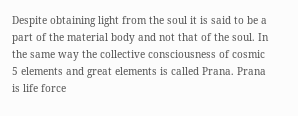Despite obtaining light from the soul it is said to be a part of the material body and not that of the soul. In the same way the collective consciousness of cosmic 5 elements and great elements is called Prana. Prana is life force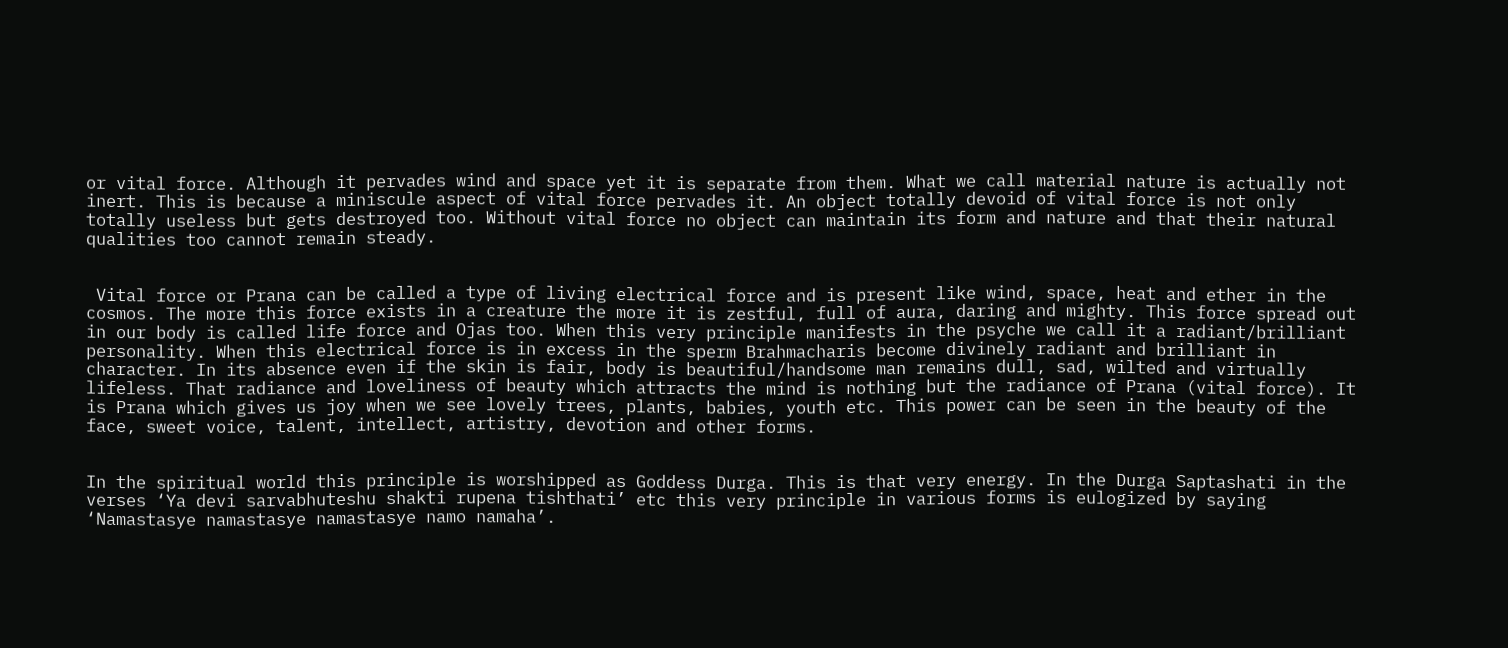or vital force. Although it pervades wind and space yet it is separate from them. What we call material nature is actually not inert. This is because a miniscule aspect of vital force pervades it. An object totally devoid of vital force is not only totally useless but gets destroyed too. Without vital force no object can maintain its form and nature and that their natural qualities too cannot remain steady.


 Vital force or Prana can be called a type of living electrical force and is present like wind, space, heat and ether in the cosmos. The more this force exists in a creature the more it is zestful, full of aura, daring and mighty. This force spread out in our body is called life force and Ojas too. When this very principle manifests in the psyche we call it a radiant/brilliant personality. When this electrical force is in excess in the sperm Brahmacharis become divinely radiant and brilliant in character. In its absence even if the skin is fair, body is beautiful/handsome man remains dull, sad, wilted and virtually lifeless. That radiance and loveliness of beauty which attracts the mind is nothing but the radiance of Prana (vital force). It is Prana which gives us joy when we see lovely trees, plants, babies, youth etc. This power can be seen in the beauty of the face, sweet voice, talent, intellect, artistry, devotion and other forms.


In the spiritual world this principle is worshipped as Goddess Durga. This is that very energy. In the Durga Saptashati in the verses ‘Ya devi sarvabhuteshu shakti rupena tishthati’ etc this very principle in various forms is eulogized by saying ‘Namastasye namastasye namastasye namo namaha’.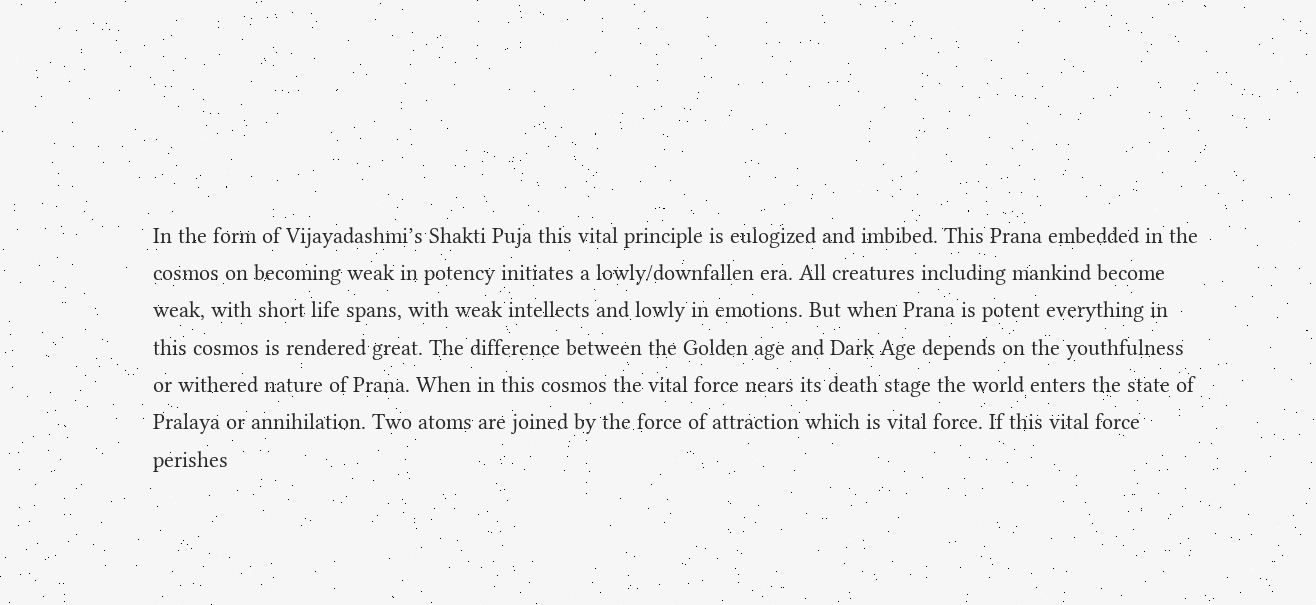In the form of Vijayadashmi’s Shakti Puja this vital principle is eulogized and imbibed. This Prana embedded in the cosmos on becoming weak in potency initiates a lowly/downfallen era. All creatures including mankind become weak, with short life spans, with weak intellects and lowly in emotions. But when Prana is potent everything in this cosmos is rendered great. The difference between the Golden age and Dark Age depends on the youthfulness or withered nature of Prana. When in this cosmos the vital force nears its death stage the world enters the state of Pralaya or annihilation. Two atoms are joined by the force of attraction which is vital force. If this vital force perishes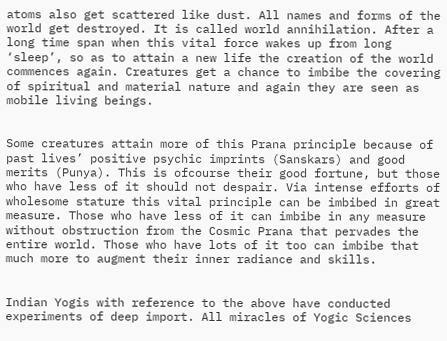atoms also get scattered like dust. All names and forms of the world get destroyed. It is called world annihilation. After a long time span when this vital force wakes up from long ‘sleep’, so as to attain a new life the creation of the world commences again. Creatures get a chance to imbibe the covering of spiritual and material nature and again they are seen as mobile living beings.


Some creatures attain more of this Prana principle because of past lives’ positive psychic imprints (Sanskars) and good merits (Punya). This is ofcourse their good fortune, but those who have less of it should not despair. Via intense efforts of wholesome stature this vital principle can be imbibed in great measure. Those who have less of it can imbibe in any measure without obstruction from the Cosmic Prana that pervades the entire world. Those who have lots of it too can imbibe that much more to augment their inner radiance and skills.


Indian Yogis with reference to the above have conducted experiments of deep import. All miracles of Yogic Sciences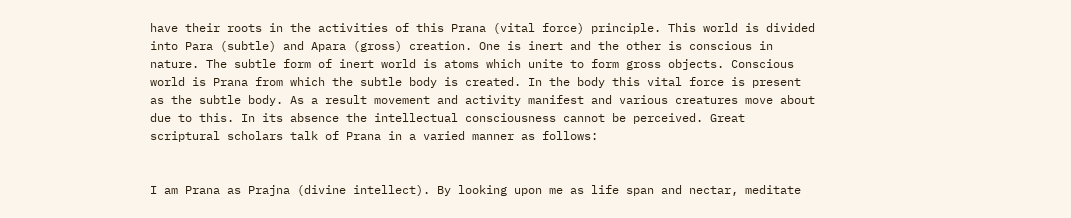have their roots in the activities of this Prana (vital force) principle. This world is divided into Para (subtle) and Apara (gross) creation. One is inert and the other is conscious in nature. The subtle form of inert world is atoms which unite to form gross objects. Conscious world is Prana from which the subtle body is created. In the body this vital force is present as the subtle body. As a result movement and activity manifest and various creatures move about due to this. In its absence the intellectual consciousness cannot be perceived. Great scriptural scholars talk of Prana in a varied manner as follows:


I am Prana as Prajna (divine intellect). By looking upon me as life span and nectar, meditate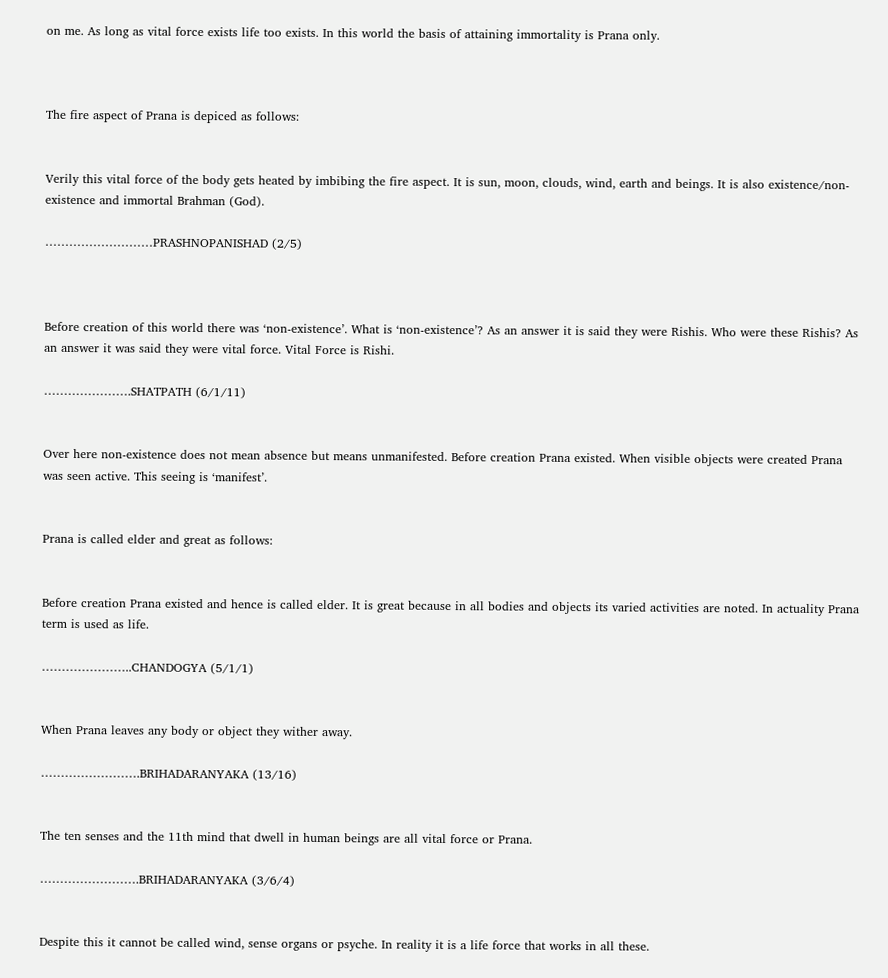on me. As long as vital force exists life too exists. In this world the basis of attaining immortality is Prana only.



The fire aspect of Prana is depiced as follows:


Verily this vital force of the body gets heated by imbibing the fire aspect. It is sun, moon, clouds, wind, earth and beings. It is also existence/non-existence and immortal Brahman (God).

………………………PRASHNOPANISHAD (2/5)



Before creation of this world there was ‘non-existence’. What is ‘non-existence’? As an answer it is said they were Rishis. Who were these Rishis? As an answer it was said they were vital force. Vital Force is Rishi.

………………….SHATPATH (6/1/11)


Over here non-existence does not mean absence but means unmanifested. Before creation Prana existed. When visible objects were created Prana was seen active. This seeing is ‘manifest’.


Prana is called elder and great as follows:


Before creation Prana existed and hence is called elder. It is great because in all bodies and objects its varied activities are noted. In actuality Prana term is used as life.

…………………..CHANDOGYA (5/1/1)


When Prana leaves any body or object they wither away.

…………………….BRIHADARANYAKA (13/16)


The ten senses and the 11th mind that dwell in human beings are all vital force or Prana.

…………………….BRIHADARANYAKA (3/6/4)


Despite this it cannot be called wind, sense organs or psyche. In reality it is a life force that works in all these.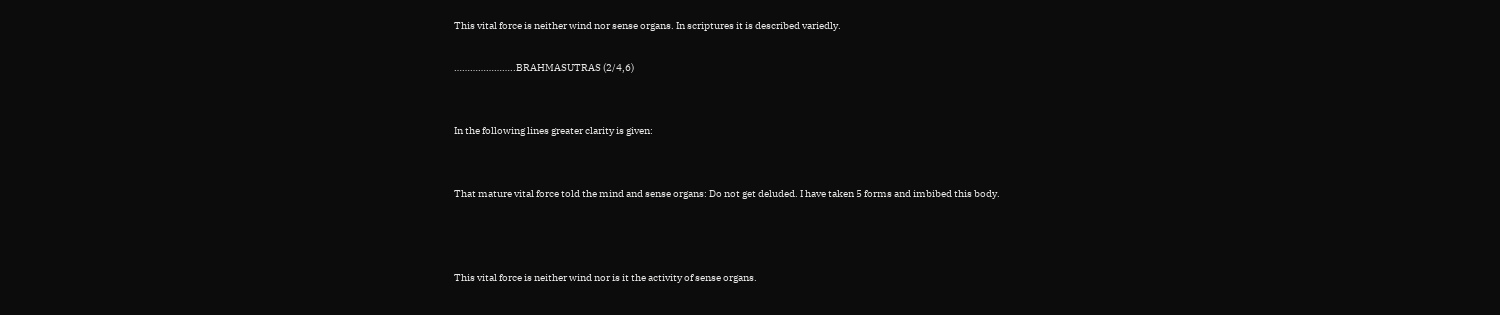This vital force is neither wind nor sense organs. In scriptures it is described variedly.

…………………..BRAHMASUTRAS (2/4,6)


In the following lines greater clarity is given:


That mature vital force told the mind and sense organs: Do not get deluded. I have taken 5 forms and imbibed this body.



This vital force is neither wind nor is it the activity of sense organs.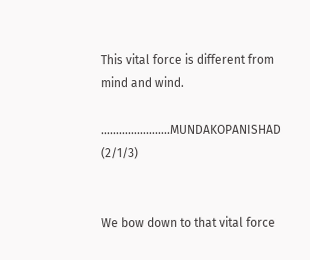This vital force is different from mind and wind.

…………………..MUNDAKOPANISHAD (2/1/3)


We bow down to that vital force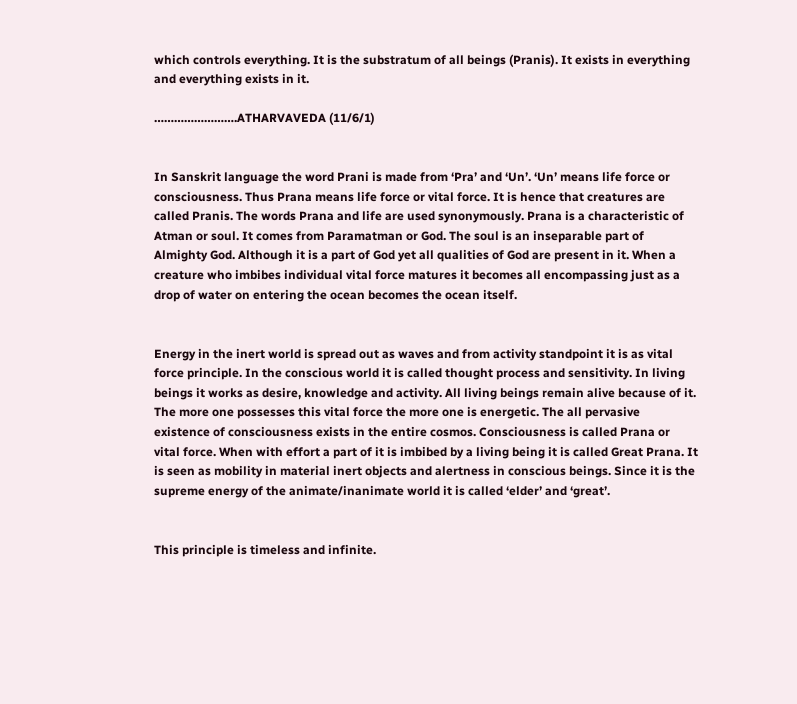which controls everything. It is the substratum of all beings (Pranis). It exists in everything and everything exists in it.

…………………….ATHARVAVEDA (11/6/1)


In Sanskrit language the word Prani is made from ‘Pra’ and ‘Un’. ‘Un’ means life force or consciousness. Thus Prana means life force or vital force. It is hence that creatures are called Pranis. The words Prana and life are used synonymously. Prana is a characteristic of Atman or soul. It comes from Paramatman or God. The soul is an inseparable part of Almighty God. Although it is a part of God yet all qualities of God are present in it. When a creature who imbibes individual vital force matures it becomes all encompassing just as a drop of water on entering the ocean becomes the ocean itself.


Energy in the inert world is spread out as waves and from activity standpoint it is as vital force principle. In the conscious world it is called thought process and sensitivity. In living beings it works as desire, knowledge and activity. All living beings remain alive because of it. The more one possesses this vital force the more one is energetic. The all pervasive existence of consciousness exists in the entire cosmos. Consciousness is called Prana or vital force. When with effort a part of it is imbibed by a living being it is called Great Prana. It is seen as mobility in material inert objects and alertness in conscious beings. Since it is the supreme energy of the animate/inanimate world it is called ‘elder’ and ‘great’.


This principle is timeless and infinite.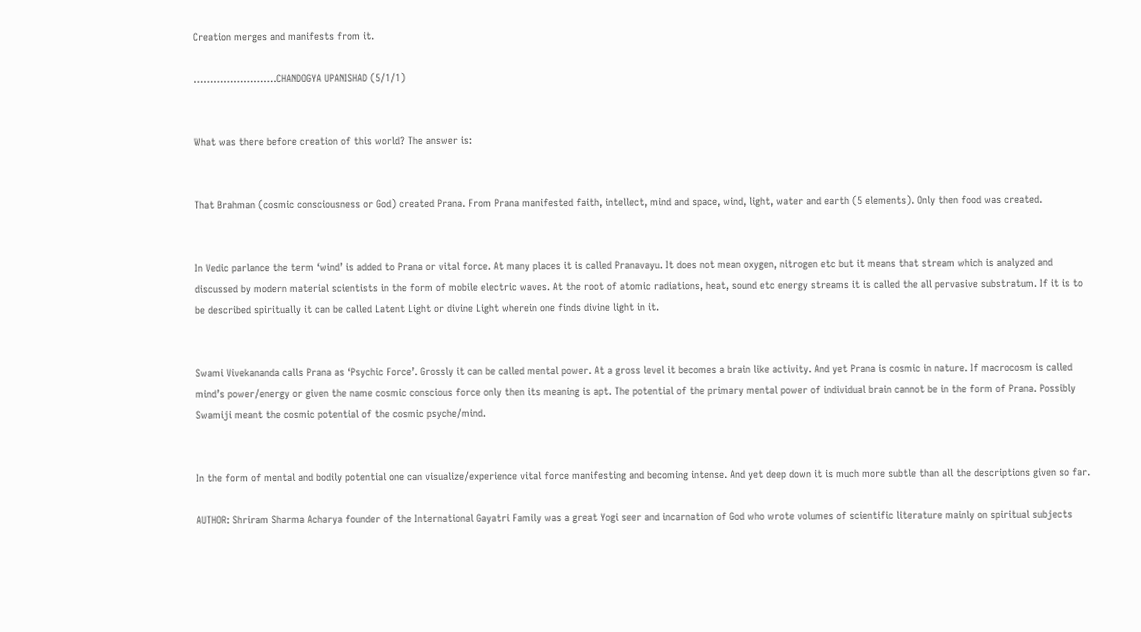Creation merges and manifests from it.

…………………….CHANDOGYA UPANISHAD (5/1/1)


What was there before creation of this world? The answer is:


That Brahman (cosmic consciousness or God) created Prana. From Prana manifested faith, intellect, mind and space, wind, light, water and earth (5 elements). Only then food was created.


In Vedic parlance the term ‘wind’ is added to Prana or vital force. At many places it is called Pranavayu. It does not mean oxygen, nitrogen etc but it means that stream which is analyzed and discussed by modern material scientists in the form of mobile electric waves. At the root of atomic radiations, heat, sound etc energy streams it is called the all pervasive substratum. If it is to be described spiritually it can be called Latent Light or divine Light wherein one finds divine light in it.


Swami Vivekananda calls Prana as ‘Psychic Force’. Grossly it can be called mental power. At a gross level it becomes a brain like activity. And yet Prana is cosmic in nature. If macrocosm is called mind’s power/energy or given the name cosmic conscious force only then its meaning is apt. The potential of the primary mental power of individual brain cannot be in the form of Prana. Possibly Swamiji meant the cosmic potential of the cosmic psyche/mind.


In the form of mental and bodily potential one can visualize/experience vital force manifesting and becoming intense. And yet deep down it is much more subtle than all the descriptions given so far.

AUTHOR: Shriram Sharma Acharya founder of the International Gayatri Family was a great Yogi seer and incarnation of God who wrote volumes of scientific literature mainly on spiritual subjects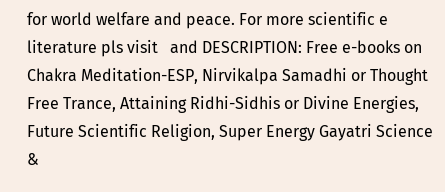for world welfare and peace. For more scientific e literature pls visit   and DESCRIPTION: Free e-books on Chakra Meditation-ESP, Nirvikalpa Samadhi or Thought Free Trance, Attaining Ridhi-Sidhis or Divine Energies, Future Scientific Religion, Super Energy Gayatri Science &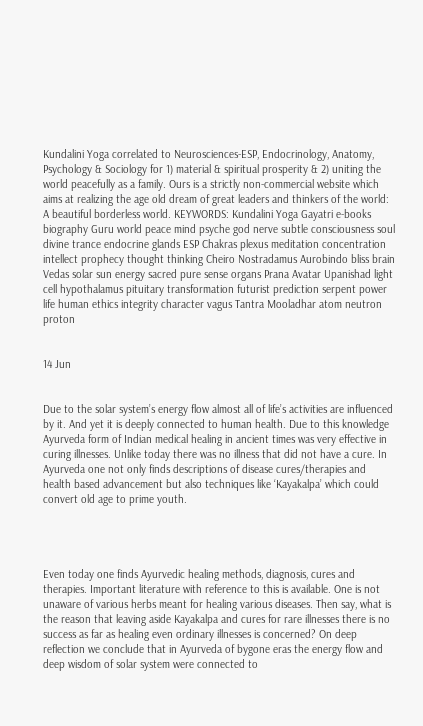Kundalini Yoga correlated to Neurosciences-ESP, Endocrinology, Anatomy, Psychology & Sociology for 1) material & spiritual prosperity & 2) uniting the world peacefully as a family. Ours is a strictly non-commercial website which aims at realizing the age old dream of great leaders and thinkers of the world: A beautiful borderless world. KEYWORDS: Kundalini Yoga Gayatri e-books biography Guru world peace mind psyche god nerve subtle consciousness soul divine trance endocrine glands ESP Chakras plexus meditation concentration intellect prophecy thought thinking Cheiro Nostradamus Aurobindo bliss brain Vedas solar sun energy sacred pure sense organs Prana Avatar Upanishad light cell hypothalamus pituitary transformation futurist prediction serpent power life human ethics integrity character vagus Tantra Mooladhar atom neutron proton


14 Jun


Due to the solar system’s energy flow almost all of life’s activities are influenced by it. And yet it is deeply connected to human health. Due to this knowledge Ayurveda form of Indian medical healing in ancient times was very effective in curing illnesses. Unlike today there was no illness that did not have a cure. In Ayurveda one not only finds descriptions of disease cures/therapies and health based advancement but also techniques like ‘Kayakalpa’ which could convert old age to prime youth.




Even today one finds Ayurvedic healing methods, diagnosis, cures and therapies. Important literature with reference to this is available. One is not unaware of various herbs meant for healing various diseases. Then say, what is the reason that leaving aside Kayakalpa and cures for rare illnesses there is no success as far as healing even ordinary illnesses is concerned? On deep reflection we conclude that in Ayurveda of bygone eras the energy flow and deep wisdom of solar system were connected to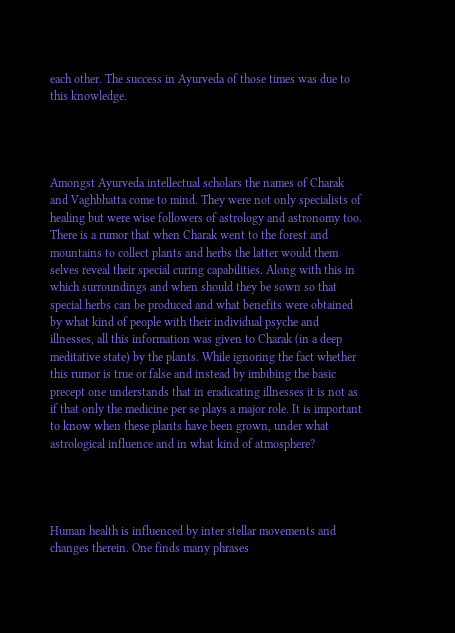each other. The success in Ayurveda of those times was due to this knowledge.




Amongst Ayurveda intellectual scholars the names of Charak and Vaghbhatta come to mind. They were not only specialists of healing but were wise followers of astrology and astronomy too. There is a rumor that when Charak went to the forest and mountains to collect plants and herbs the latter would them selves reveal their special curing capabilities. Along with this in which surroundings and when should they be sown so that special herbs can be produced and what benefits were obtained by what kind of people with their individual psyche and illnesses, all this information was given to Charak (in a deep meditative state) by the plants. While ignoring the fact whether this rumor is true or false and instead by imbibing the basic precept one understands that in eradicating illnesses it is not as if that only the medicine per se plays a major role. It is important to know when these plants have been grown, under what astrological influence and in what kind of atmosphere?




Human health is influenced by inter stellar movements and changes therein. One finds many phrases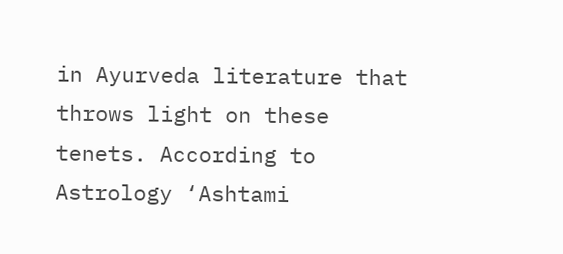in Ayurveda literature that throws light on these tenets. According to Astrology ‘Ashtami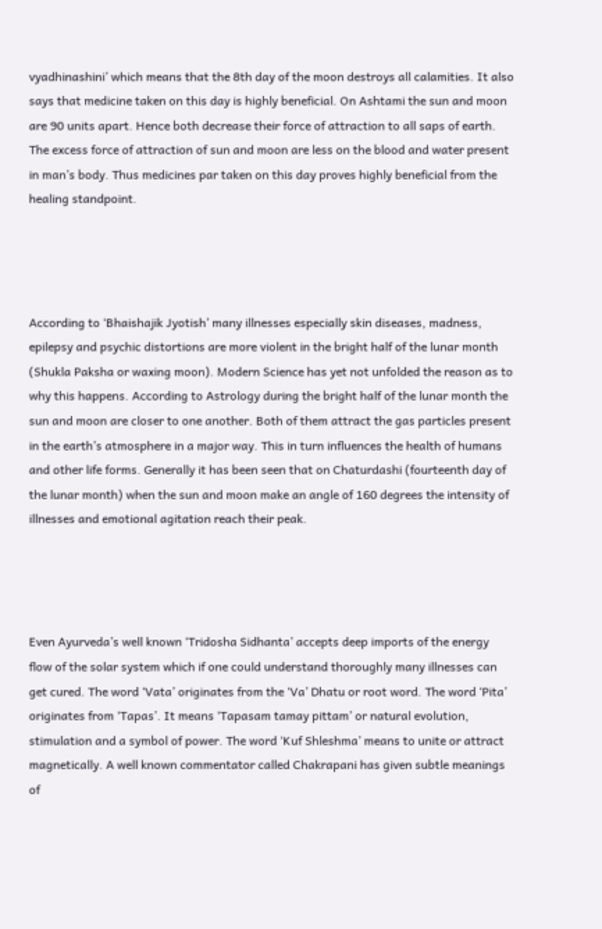vyadhinashini’ which means that the 8th day of the moon destroys all calamities. It also says that medicine taken on this day is highly beneficial. On Ashtami the sun and moon are 90 units apart. Hence both decrease their force of attraction to all saps of earth. The excess force of attraction of sun and moon are less on the blood and water present in man’s body. Thus medicines par taken on this day proves highly beneficial from the healing standpoint.




According to ‘Bhaishajik Jyotish’ many illnesses especially skin diseases, madness, epilepsy and psychic distortions are more violent in the bright half of the lunar month (Shukla Paksha or waxing moon). Modern Science has yet not unfolded the reason as to why this happens. According to Astrology during the bright half of the lunar month the sun and moon are closer to one another. Both of them attract the gas particles present in the earth’s atmosphere in a major way. This in turn influences the health of humans and other life forms. Generally it has been seen that on Chaturdashi (fourteenth day of the lunar month) when the sun and moon make an angle of 160 degrees the intensity of illnesses and emotional agitation reach their peak.




Even Ayurveda’s well known ‘Tridosha Sidhanta’ accepts deep imports of the energy flow of the solar system which if one could understand thoroughly many illnesses can get cured. The word ‘Vata’ originates from the ‘Va’ Dhatu or root word. The word ‘Pita’ originates from ‘Tapas’. It means ‘Tapasam tamay pittam’ or natural evolution, stimulation and a symbol of power. The word ‘Kuf Shleshma’ means to unite or attract magnetically. A well known commentator called Chakrapani has given subtle meanings of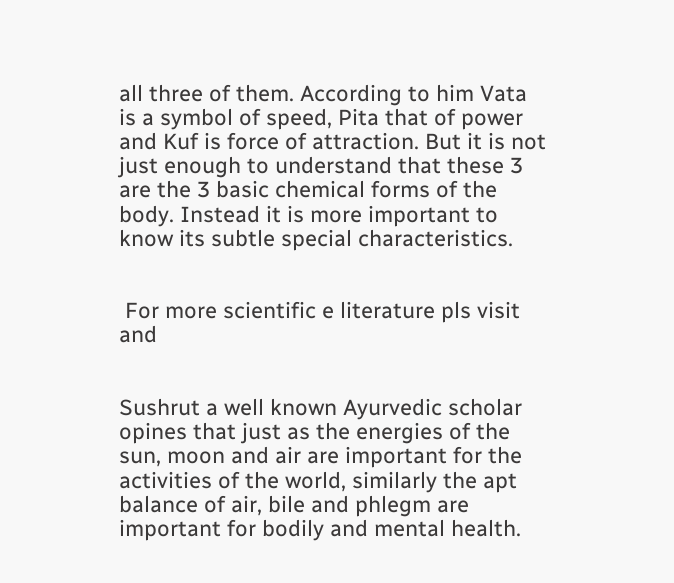all three of them. According to him Vata is a symbol of speed, Pita that of power and Kuf is force of attraction. But it is not just enough to understand that these 3 are the 3 basic chemical forms of the body. Instead it is more important to know its subtle special characteristics.


 For more scientific e literature pls visit   and


Sushrut a well known Ayurvedic scholar opines that just as the energies of the sun, moon and air are important for the activities of the world, similarly the apt balance of air, bile and phlegm are important for bodily and mental health.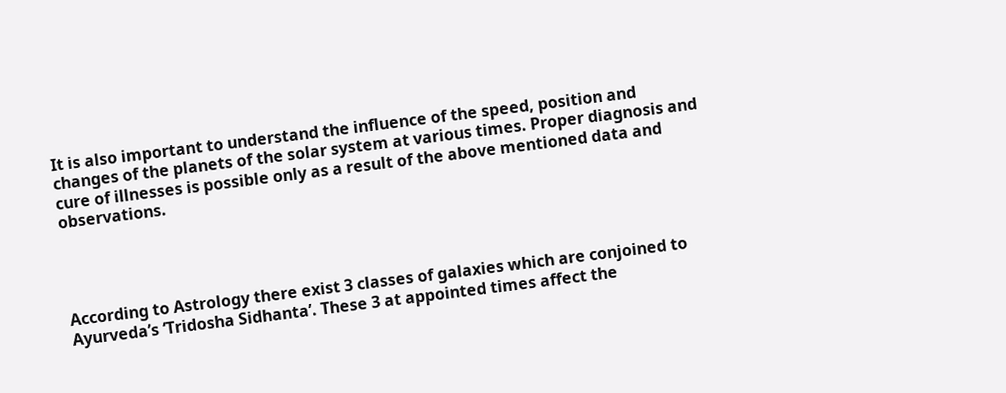It is also important to understand the influence of the speed, position and changes of the planets of the solar system at various times. Proper diagnosis and cure of illnesses is possible only as a result of the above mentioned data and observations.




According to Astrology there exist 3 classes of galaxies which are conjoined to Ayurveda’s ‘Tridosha Sidhanta’. These 3 at appointed times affect the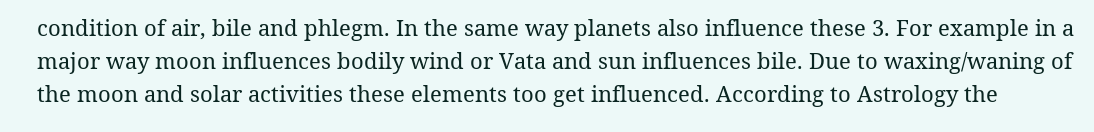condition of air, bile and phlegm. In the same way planets also influence these 3. For example in a major way moon influences bodily wind or Vata and sun influences bile. Due to waxing/waning of the moon and solar activities these elements too get influenced. According to Astrology the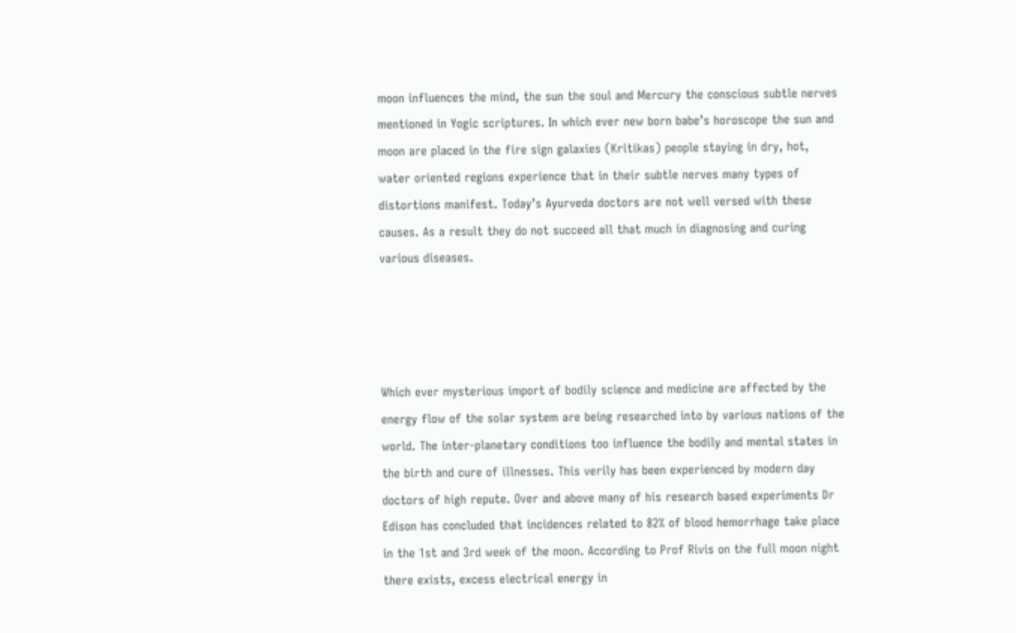moon influences the mind, the sun the soul and Mercury the conscious subtle nerves mentioned in Yogic scriptures. In which ever new born babe’s horoscope the sun and moon are placed in the fire sign galaxies (Kritikas) people staying in dry, hot, water oriented regions experience that in their subtle nerves many types of distortions manifest. Today’s Ayurveda doctors are not well versed with these causes. As a result they do not succeed all that much in diagnosing and curing various diseases.




Which ever mysterious import of bodily science and medicine are affected by the energy flow of the solar system are being researched into by various nations of the world. The inter-planetary conditions too influence the bodily and mental states in the birth and cure of illnesses. This verily has been experienced by modern day doctors of high repute. Over and above many of his research based experiments Dr Edison has concluded that incidences related to 82% of blood hemorrhage take place in the 1st and 3rd week of the moon. According to Prof Rivis on the full moon night there exists, excess electrical energy in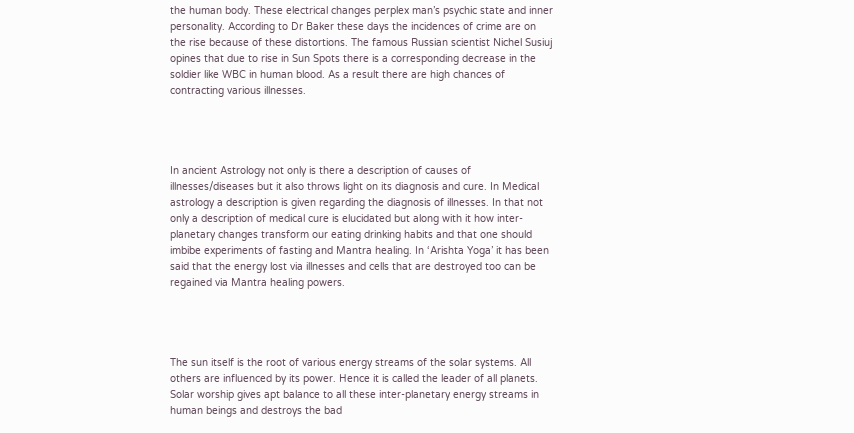the human body. These electrical changes perplex man’s psychic state and inner personality. According to Dr Baker these days the incidences of crime are on the rise because of these distortions. The famous Russian scientist Nichel Susiuj opines that due to rise in Sun Spots there is a corresponding decrease in the soldier like WBC in human blood. As a result there are high chances of contracting various illnesses.




In ancient Astrology not only is there a description of causes of illnesses/diseases but it also throws light on its diagnosis and cure. In Medical astrology a description is given regarding the diagnosis of illnesses. In that not only a description of medical cure is elucidated but along with it how inter-planetary changes transform our eating drinking habits and that one should imbibe experiments of fasting and Mantra healing. In ‘Arishta Yoga’ it has been said that the energy lost via illnesses and cells that are destroyed too can be regained via Mantra healing powers.




The sun itself is the root of various energy streams of the solar systems. All others are influenced by its power. Hence it is called the leader of all planets. Solar worship gives apt balance to all these inter-planetary energy streams in human beings and destroys the bad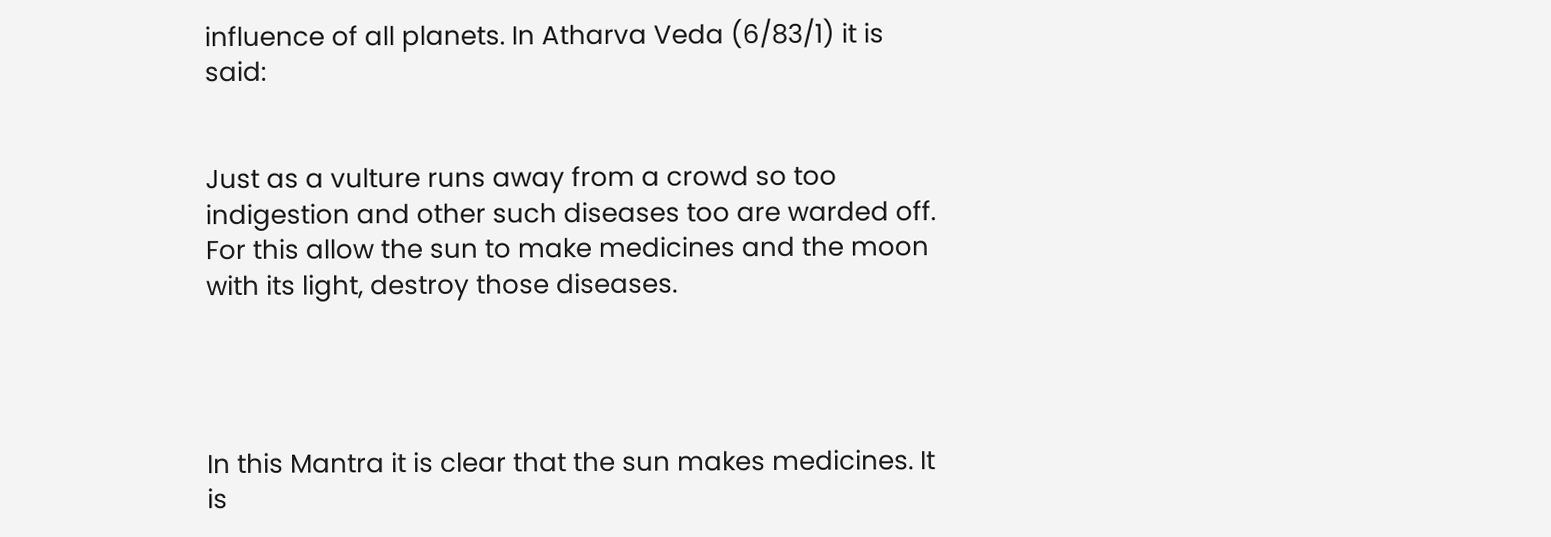influence of all planets. In Atharva Veda (6/83/1) it is said:


Just as a vulture runs away from a crowd so too indigestion and other such diseases too are warded off. For this allow the sun to make medicines and the moon with its light, destroy those diseases.




In this Mantra it is clear that the sun makes medicines. It is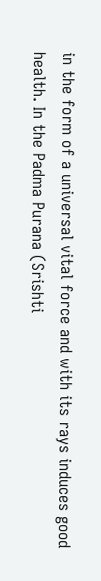in the form of a universal vital force and with its rays induces good health. In the Padma Purana (Srishti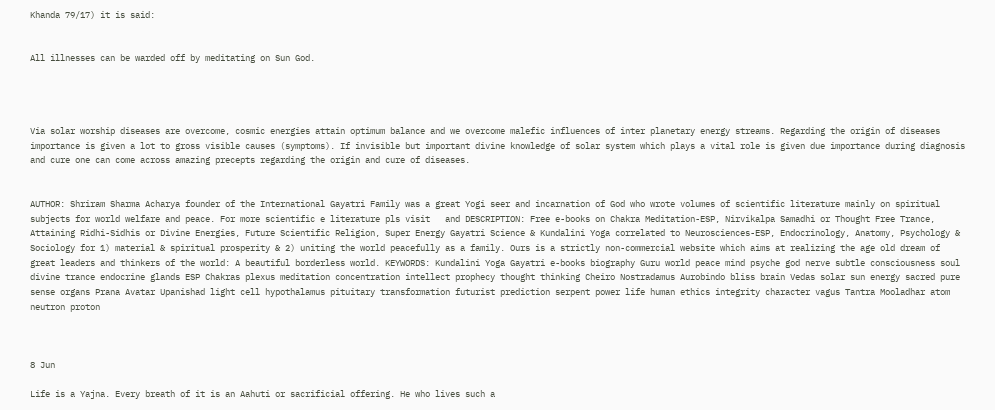Khanda 79/17) it is said:


All illnesses can be warded off by meditating on Sun God.




Via solar worship diseases are overcome, cosmic energies attain optimum balance and we overcome malefic influences of inter planetary energy streams. Regarding the origin of diseases importance is given a lot to gross visible causes (symptoms). If invisible but important divine knowledge of solar system which plays a vital role is given due importance during diagnosis and cure one can come across amazing precepts regarding the origin and cure of diseases.


AUTHOR: Shriram Sharma Acharya founder of the International Gayatri Family was a great Yogi seer and incarnation of God who wrote volumes of scientific literature mainly on spiritual subjects for world welfare and peace. For more scientific e literature pls visit   and DESCRIPTION: Free e-books on Chakra Meditation-ESP, Nirvikalpa Samadhi or Thought Free Trance, Attaining Ridhi-Sidhis or Divine Energies, Future Scientific Religion, Super Energy Gayatri Science & Kundalini Yoga correlated to Neurosciences-ESP, Endocrinology, Anatomy, Psychology & Sociology for 1) material & spiritual prosperity & 2) uniting the world peacefully as a family. Ours is a strictly non-commercial website which aims at realizing the age old dream of great leaders and thinkers of the world: A beautiful borderless world. KEYWORDS: Kundalini Yoga Gayatri e-books biography Guru world peace mind psyche god nerve subtle consciousness soul divine trance endocrine glands ESP Chakras plexus meditation concentration intellect prophecy thought thinking Cheiro Nostradamus Aurobindo bliss brain Vedas solar sun energy sacred pure sense organs Prana Avatar Upanishad light cell hypothalamus pituitary transformation futurist prediction serpent power life human ethics integrity character vagus Tantra Mooladhar atom neutron proton



8 Jun

Life is a Yajna. Every breath of it is an Aahuti or sacrificial offering. He who lives such a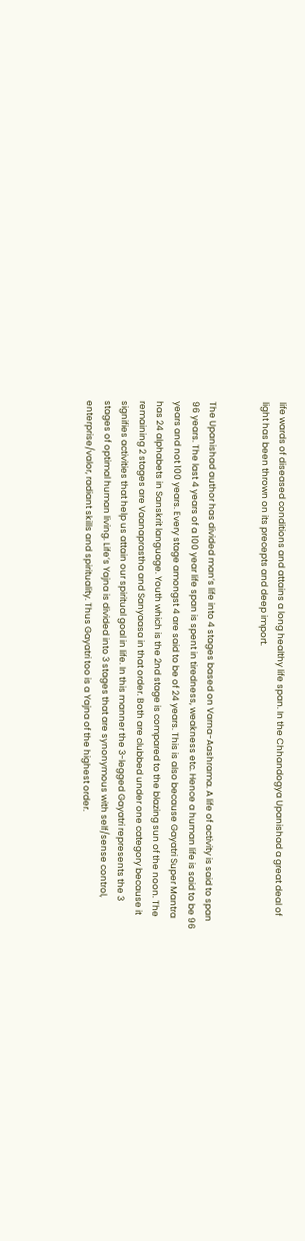life wards of diseased conditions and attains a long healthy life span. In the Chhandogya Upanishad a great deal of light has been thrown on its precepts and deep import.


The Upanishad author has divided man’s life into 4 stages based on Varna-Aashrama. A life of activity is said to span 96 years. The last 4 years of a 100 year life span is spent in tiredness, weakness etc. Hence a human life is said to be 96 years and not 100 years. Every stage amongst 4 are said to be of 24 years. This is also because Gayatri Super Mantra has 24 alphabets in Sanskrit language. Youth which is the 2nd stage is compared to the blazing sun of the noon. The remaining 2 stages are Vaanaprastha and Sanyaasa in that order. Both are clubbed under one category because it signifies activities that help us attain our spiritual goal in life. In this manner the 3-legged Gayatri represents the 3 stages of optimal human living. Life’s Yajna is divided into 3 stages that are synonymous with self/sense control, enterprise/valor, radiant skills and spirituality. Thus Gayatri too is a Yajna of the highest order.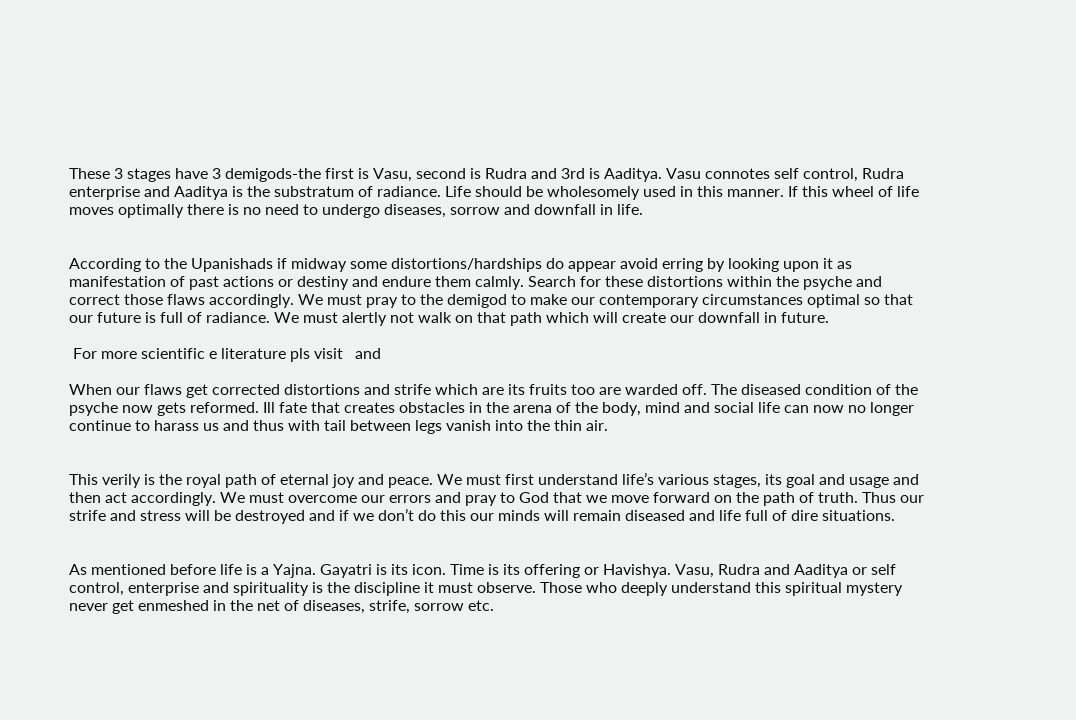These 3 stages have 3 demigods-the first is Vasu, second is Rudra and 3rd is Aaditya. Vasu connotes self control, Rudra enterprise and Aaditya is the substratum of radiance. Life should be wholesomely used in this manner. If this wheel of life moves optimally there is no need to undergo diseases, sorrow and downfall in life.


According to the Upanishads if midway some distortions/hardships do appear avoid erring by looking upon it as manifestation of past actions or destiny and endure them calmly. Search for these distortions within the psyche and correct those flaws accordingly. We must pray to the demigod to make our contemporary circumstances optimal so that our future is full of radiance. We must alertly not walk on that path which will create our downfall in future.

 For more scientific e literature pls visit   and

When our flaws get corrected distortions and strife which are its fruits too are warded off. The diseased condition of the psyche now gets reformed. Ill fate that creates obstacles in the arena of the body, mind and social life can now no longer continue to harass us and thus with tail between legs vanish into the thin air.


This verily is the royal path of eternal joy and peace. We must first understand life’s various stages, its goal and usage and then act accordingly. We must overcome our errors and pray to God that we move forward on the path of truth. Thus our strife and stress will be destroyed and if we don’t do this our minds will remain diseased and life full of dire situations.


As mentioned before life is a Yajna. Gayatri is its icon. Time is its offering or Havishya. Vasu, Rudra and Aaditya or self control, enterprise and spirituality is the discipline it must observe. Those who deeply understand this spiritual mystery never get enmeshed in the net of diseases, strife, sorrow etc.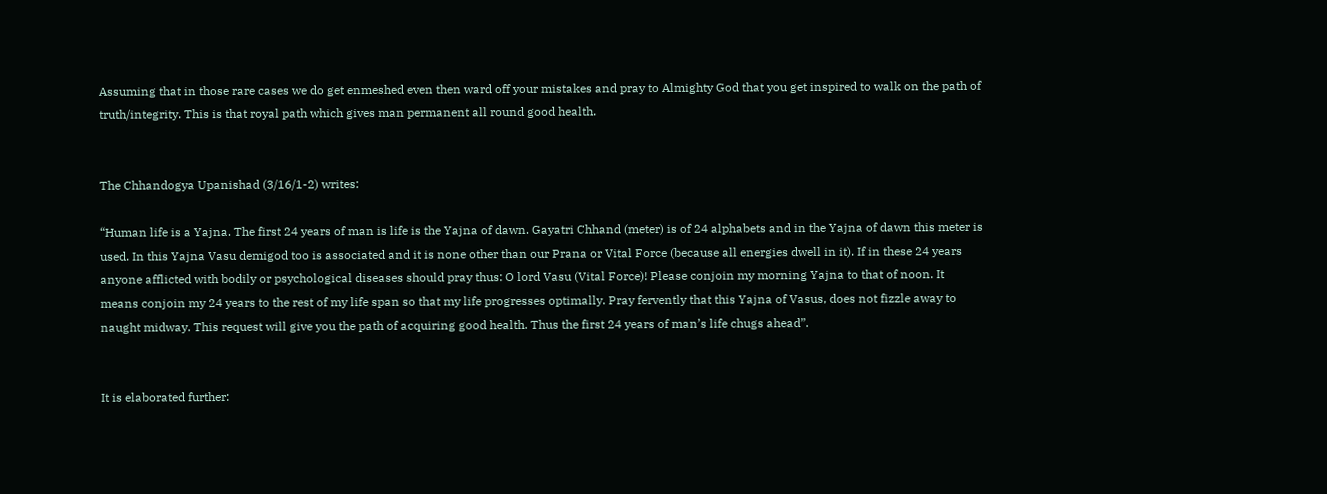Assuming that in those rare cases we do get enmeshed even then ward off your mistakes and pray to Almighty God that you get inspired to walk on the path of truth/integrity. This is that royal path which gives man permanent all round good health.


The Chhandogya Upanishad (3/16/1-2) writes:

“Human life is a Yajna. The first 24 years of man is life is the Yajna of dawn. Gayatri Chhand (meter) is of 24 alphabets and in the Yajna of dawn this meter is used. In this Yajna Vasu demigod too is associated and it is none other than our Prana or Vital Force (because all energies dwell in it). If in these 24 years anyone afflicted with bodily or psychological diseases should pray thus: O lord Vasu (Vital Force)! Please conjoin my morning Yajna to that of noon. It means conjoin my 24 years to the rest of my life span so that my life progresses optimally. Pray fervently that this Yajna of Vasus, does not fizzle away to naught midway. This request will give you the path of acquiring good health. Thus the first 24 years of man’s life chugs ahead”.


It is elaborated further: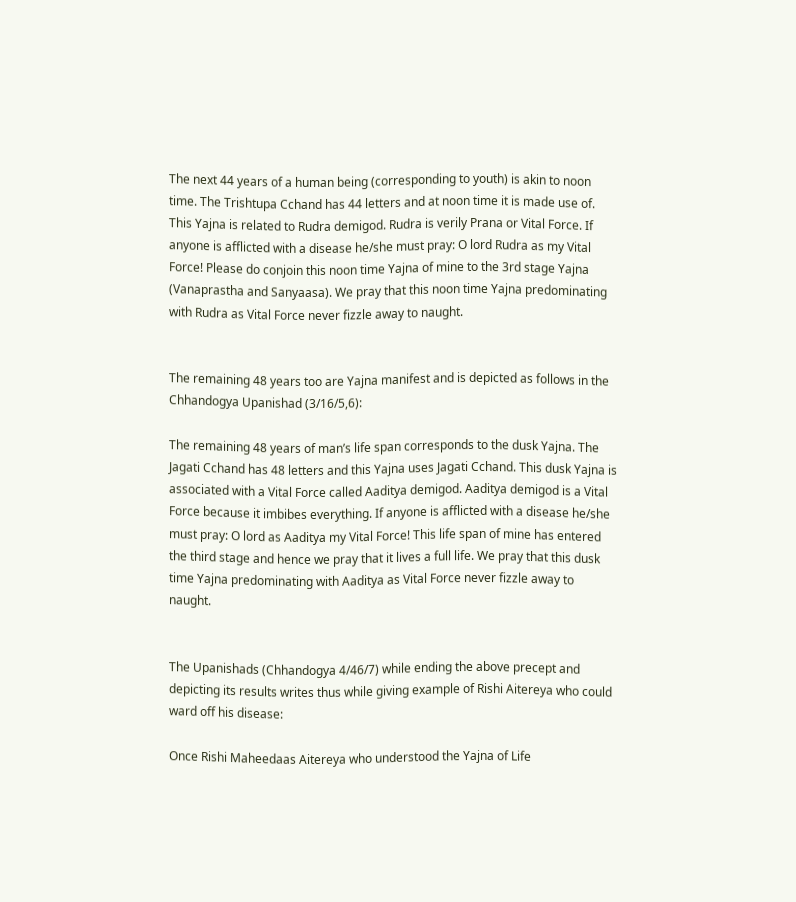The next 44 years of a human being (corresponding to youth) is akin to noon time. The Trishtupa Cchand has 44 letters and at noon time it is made use of. This Yajna is related to Rudra demigod. Rudra is verily Prana or Vital Force. If anyone is afflicted with a disease he/she must pray: O lord Rudra as my Vital Force! Please do conjoin this noon time Yajna of mine to the 3rd stage Yajna (Vanaprastha and Sanyaasa). We pray that this noon time Yajna predominating with Rudra as Vital Force never fizzle away to naught.


The remaining 48 years too are Yajna manifest and is depicted as follows in the Chhandogya Upanishad (3/16/5,6):

The remaining 48 years of man’s life span corresponds to the dusk Yajna. The Jagati Cchand has 48 letters and this Yajna uses Jagati Cchand. This dusk Yajna is associated with a Vital Force called Aaditya demigod. Aaditya demigod is a Vital Force because it imbibes everything. If anyone is afflicted with a disease he/she must pray: O lord as Aaditya my Vital Force! This life span of mine has entered the third stage and hence we pray that it lives a full life. We pray that this dusk time Yajna predominating with Aaditya as Vital Force never fizzle away to naught.


The Upanishads (Chhandogya 4/46/7) while ending the above precept and depicting its results writes thus while giving example of Rishi Aitereya who could ward off his disease:

Once Rishi Maheedaas Aitereya who understood the Yajna of Life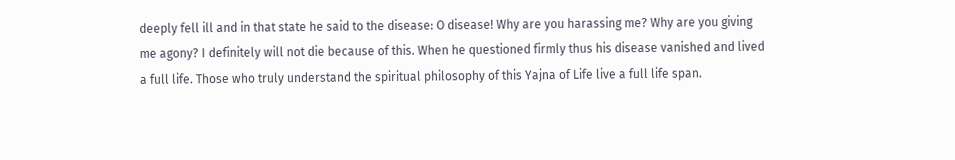deeply fell ill and in that state he said to the disease: O disease! Why are you harassing me? Why are you giving me agony? I definitely will not die because of this. When he questioned firmly thus his disease vanished and lived a full life. Those who truly understand the spiritual philosophy of this Yajna of Life live a full life span.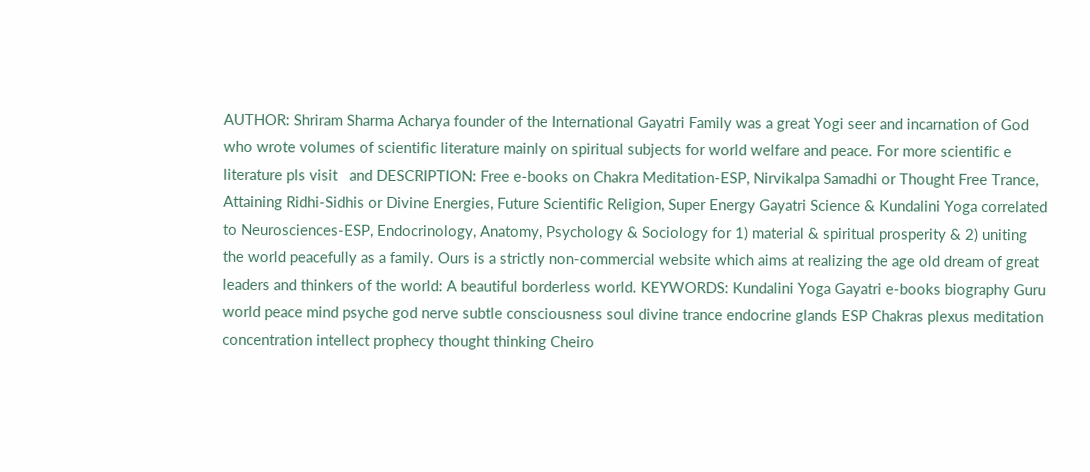AUTHOR: Shriram Sharma Acharya founder of the International Gayatri Family was a great Yogi seer and incarnation of God who wrote volumes of scientific literature mainly on spiritual subjects for world welfare and peace. For more scientific e literature pls visit   and DESCRIPTION: Free e-books on Chakra Meditation-ESP, Nirvikalpa Samadhi or Thought Free Trance, Attaining Ridhi-Sidhis or Divine Energies, Future Scientific Religion, Super Energy Gayatri Science & Kundalini Yoga correlated to Neurosciences-ESP, Endocrinology, Anatomy, Psychology & Sociology for 1) material & spiritual prosperity & 2) uniting the world peacefully as a family. Ours is a strictly non-commercial website which aims at realizing the age old dream of great leaders and thinkers of the world: A beautiful borderless world. KEYWORDS: Kundalini Yoga Gayatri e-books biography Guru world peace mind psyche god nerve subtle consciousness soul divine trance endocrine glands ESP Chakras plexus meditation concentration intellect prophecy thought thinking Cheiro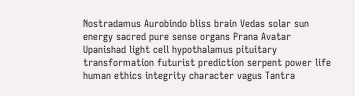Nostradamus Aurobindo bliss brain Vedas solar sun energy sacred pure sense organs Prana Avatar Upanishad light cell hypothalamus pituitary transformation futurist prediction serpent power life human ethics integrity character vagus Tantra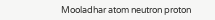Mooladhar atom neutron proton